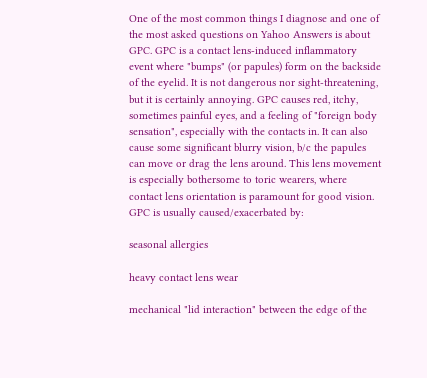One of the most common things I diagnose and one of the most asked questions on Yahoo Answers is about GPC. GPC is a contact lens-induced inflammatory event where "bumps" (or papules) form on the backside of the eyelid. It is not dangerous nor sight-threatening, but it is certainly annoying. GPC causes red, itchy, sometimes painful eyes, and a feeling of "foreign body sensation", especially with the contacts in. It can also cause some significant blurry vision, b/c the papules can move or drag the lens around. This lens movement is especially bothersome to toric wearers, where contact lens orientation is paramount for good vision. GPC is usually caused/exacerbated by:

seasonal allergies

heavy contact lens wear

mechanical "lid interaction" between the edge of the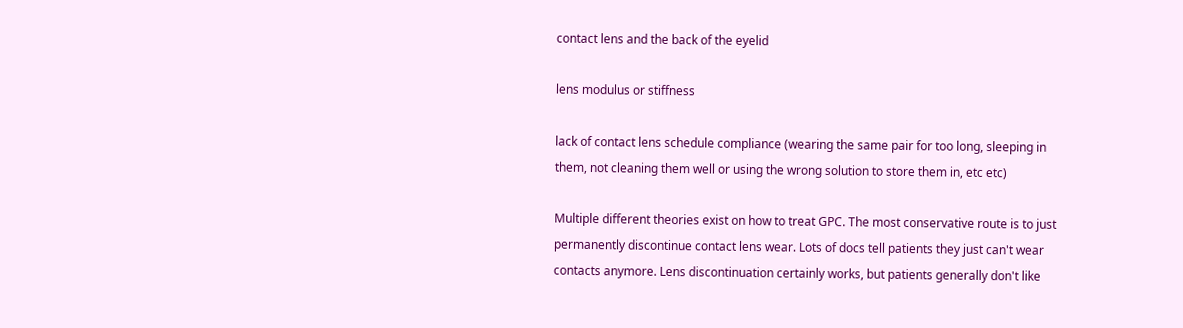contact lens and the back of the eyelid

lens modulus or stiffness

lack of contact lens schedule compliance (wearing the same pair for too long, sleeping in them, not cleaning them well or using the wrong solution to store them in, etc etc)

Multiple different theories exist on how to treat GPC. The most conservative route is to just permanently discontinue contact lens wear. Lots of docs tell patients they just can't wear contacts anymore. Lens discontinuation certainly works, but patients generally don't like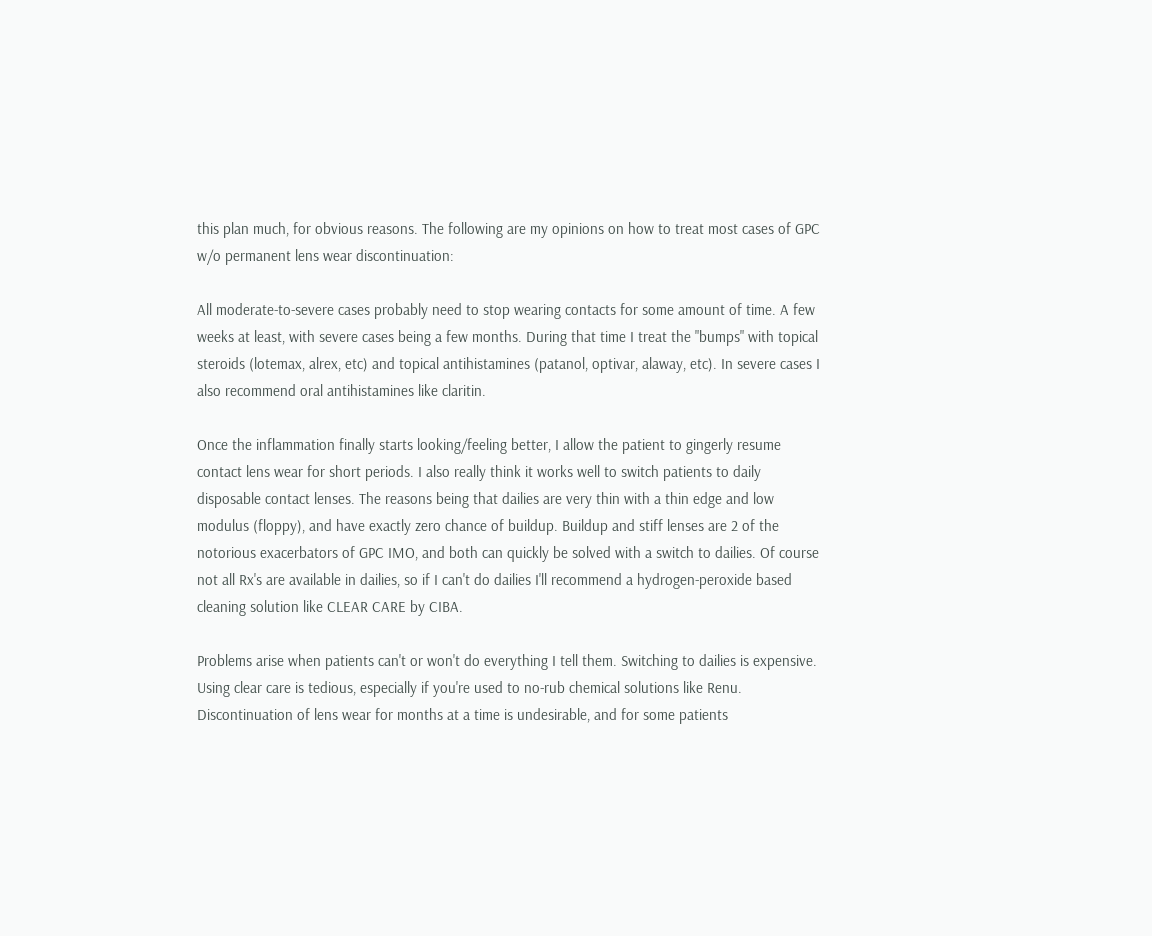this plan much, for obvious reasons. The following are my opinions on how to treat most cases of GPC w/o permanent lens wear discontinuation:

All moderate-to-severe cases probably need to stop wearing contacts for some amount of time. A few weeks at least, with severe cases being a few months. During that time I treat the "bumps" with topical steroids (lotemax, alrex, etc) and topical antihistamines (patanol, optivar, alaway, etc). In severe cases I also recommend oral antihistamines like claritin.

Once the inflammation finally starts looking/feeling better, I allow the patient to gingerly resume contact lens wear for short periods. I also really think it works well to switch patients to daily disposable contact lenses. The reasons being that dailies are very thin with a thin edge and low modulus (floppy), and have exactly zero chance of buildup. Buildup and stiff lenses are 2 of the notorious exacerbators of GPC IMO, and both can quickly be solved with a switch to dailies. Of course not all Rx's are available in dailies, so if I can't do dailies I'll recommend a hydrogen-peroxide based cleaning solution like CLEAR CARE by CIBA.

Problems arise when patients can't or won't do everything I tell them. Switching to dailies is expensive. Using clear care is tedious, especially if you're used to no-rub chemical solutions like Renu. Discontinuation of lens wear for months at a time is undesirable, and for some patients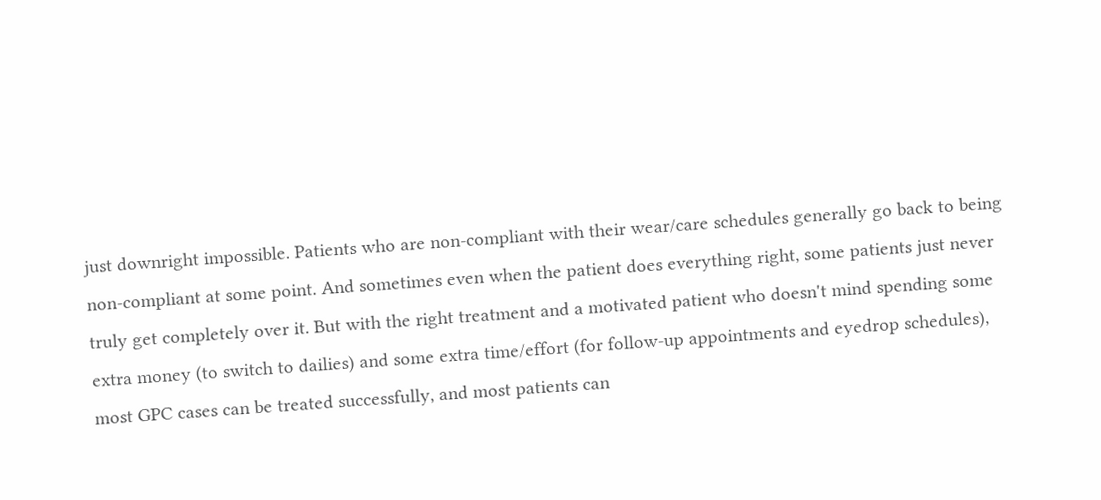just downright impossible. Patients who are non-compliant with their wear/care schedules generally go back to being non-compliant at some point. And sometimes even when the patient does everything right, some patients just never truly get completely over it. But with the right treatment and a motivated patient who doesn't mind spending some extra money (to switch to dailies) and some extra time/effort (for follow-up appointments and eyedrop schedules), most GPC cases can be treated successfully, and most patients can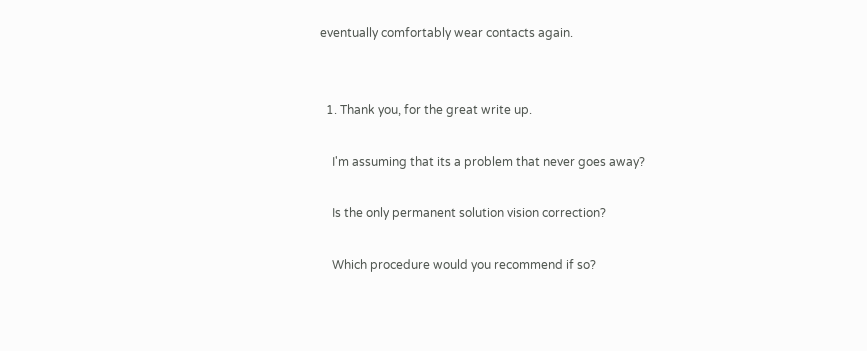eventually comfortably wear contacts again.


  1. Thank you, for the great write up.

    I'm assuming that its a problem that never goes away?

    Is the only permanent solution vision correction?

    Which procedure would you recommend if so?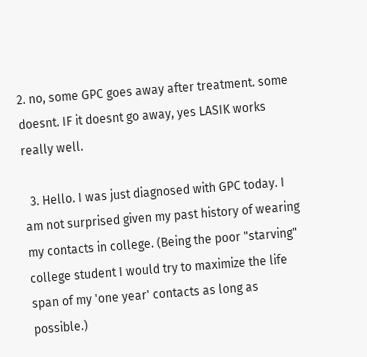2. no, some GPC goes away after treatment. some doesnt. IF it doesnt go away, yes LASIK works really well.

  3. Hello. I was just diagnosed with GPC today. I am not surprised given my past history of wearing my contacts in college. (Being the poor "starving" college student I would try to maximize the life span of my 'one year' contacts as long as possible.)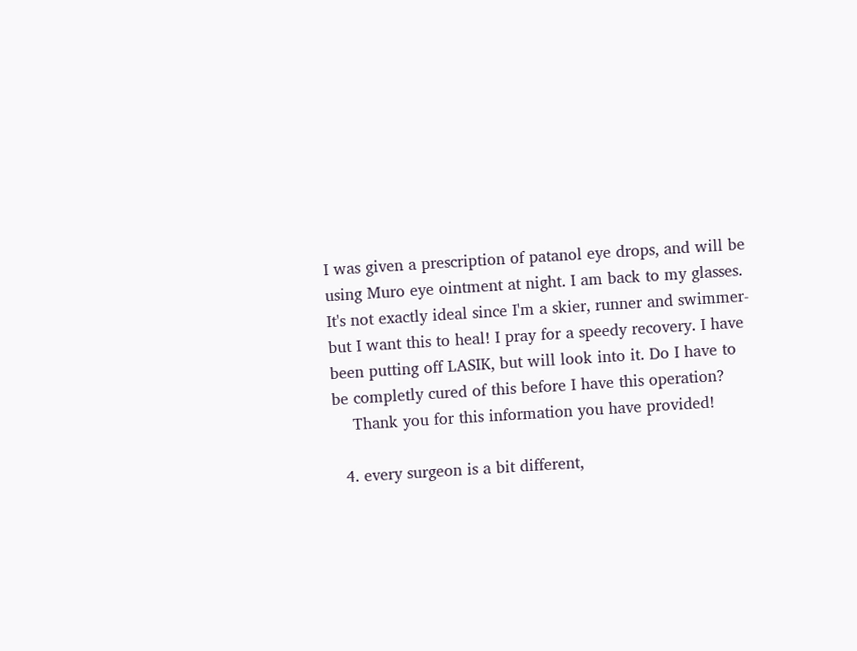I was given a prescription of patanol eye drops, and will be using Muro eye ointment at night. I am back to my glasses. It's not exactly ideal since I'm a skier, runner and swimmer- but I want this to heal! I pray for a speedy recovery. I have been putting off LASIK, but will look into it. Do I have to be completly cured of this before I have this operation?
    Thank you for this information you have provided!

  4. every surgeon is a bit different,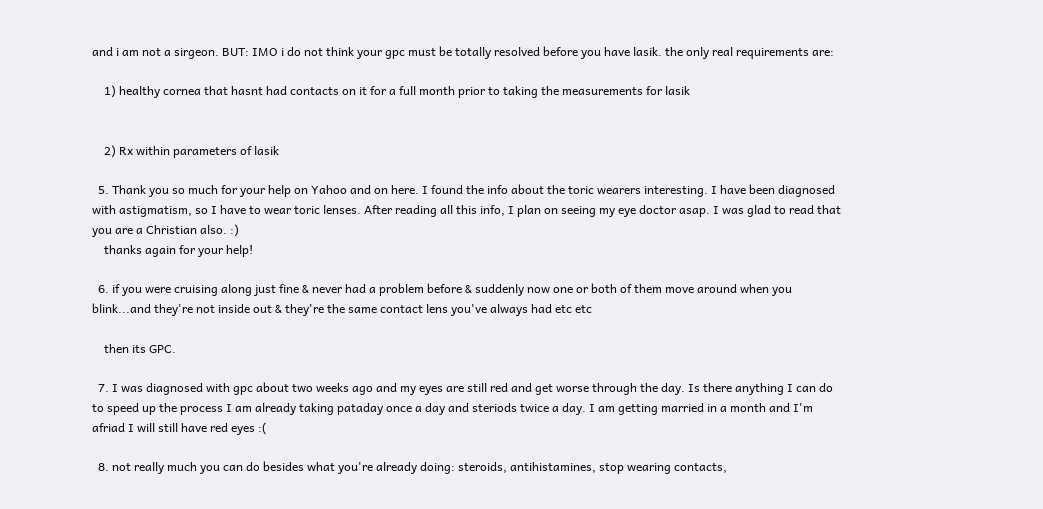and i am not a sirgeon. BUT: IMO i do not think your gpc must be totally resolved before you have lasik. the only real requirements are:

    1) healthy cornea that hasnt had contacts on it for a full month prior to taking the measurements for lasik


    2) Rx within parameters of lasik

  5. Thank you so much for your help on Yahoo and on here. I found the info about the toric wearers interesting. I have been diagnosed with astigmatism, so I have to wear toric lenses. After reading all this info, I plan on seeing my eye doctor asap. I was glad to read that you are a Christian also. :)
    thanks again for your help!

  6. if you were cruising along just fine & never had a problem before & suddenly now one or both of them move around when you blink...and they're not inside out & they're the same contact lens you've always had etc etc

    then its GPC.

  7. I was diagnosed with gpc about two weeks ago and my eyes are still red and get worse through the day. Is there anything I can do to speed up the process I am already taking pataday once a day and steriods twice a day. I am getting married in a month and I'm afriad I will still have red eyes :(

  8. not really much you can do besides what you're already doing: steroids, antihistamines, stop wearing contacts,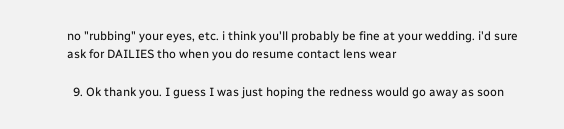no "rubbing" your eyes, etc. i think you'll probably be fine at your wedding. i'd sure ask for DAILIES tho when you do resume contact lens wear

  9. Ok thank you. I guess I was just hoping the redness would go away as soon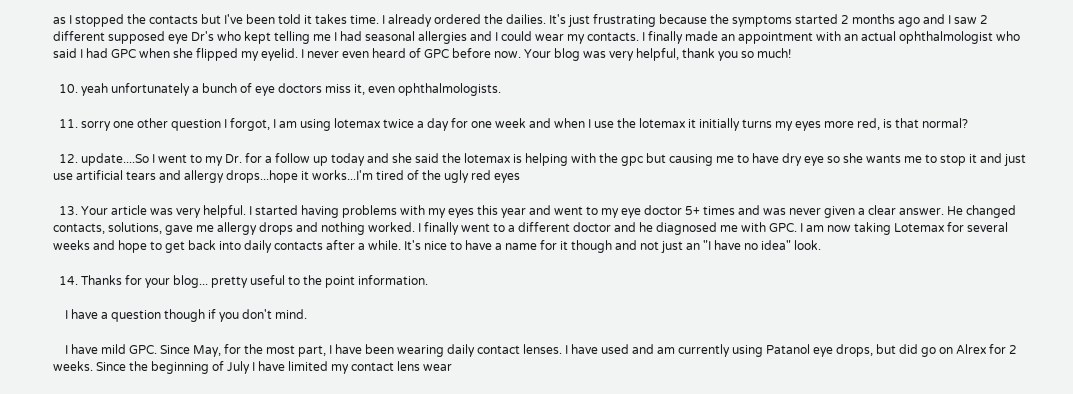as I stopped the contacts but I've been told it takes time. I already ordered the dailies. It's just frustrating because the symptoms started 2 months ago and I saw 2 different supposed eye Dr's who kept telling me I had seasonal allergies and I could wear my contacts. I finally made an appointment with an actual ophthalmologist who said I had GPC when she flipped my eyelid. I never even heard of GPC before now. Your blog was very helpful, thank you so much!

  10. yeah unfortunately a bunch of eye doctors miss it, even ophthalmologists.

  11. sorry one other question I forgot, I am using lotemax twice a day for one week and when I use the lotemax it initially turns my eyes more red, is that normal?

  12. update....So I went to my Dr. for a follow up today and she said the lotemax is helping with the gpc but causing me to have dry eye so she wants me to stop it and just use artificial tears and allergy drops...hope it works...I'm tired of the ugly red eyes

  13. Your article was very helpful. I started having problems with my eyes this year and went to my eye doctor 5+ times and was never given a clear answer. He changed contacts, solutions, gave me allergy drops and nothing worked. I finally went to a different doctor and he diagnosed me with GPC. I am now taking Lotemax for several weeks and hope to get back into daily contacts after a while. It's nice to have a name for it though and not just an "I have no idea" look.

  14. Thanks for your blog... pretty useful to the point information.

    I have a question though if you don't mind.

    I have mild GPC. Since May, for the most part, I have been wearing daily contact lenses. I have used and am currently using Patanol eye drops, but did go on Alrex for 2 weeks. Since the beginning of July I have limited my contact lens wear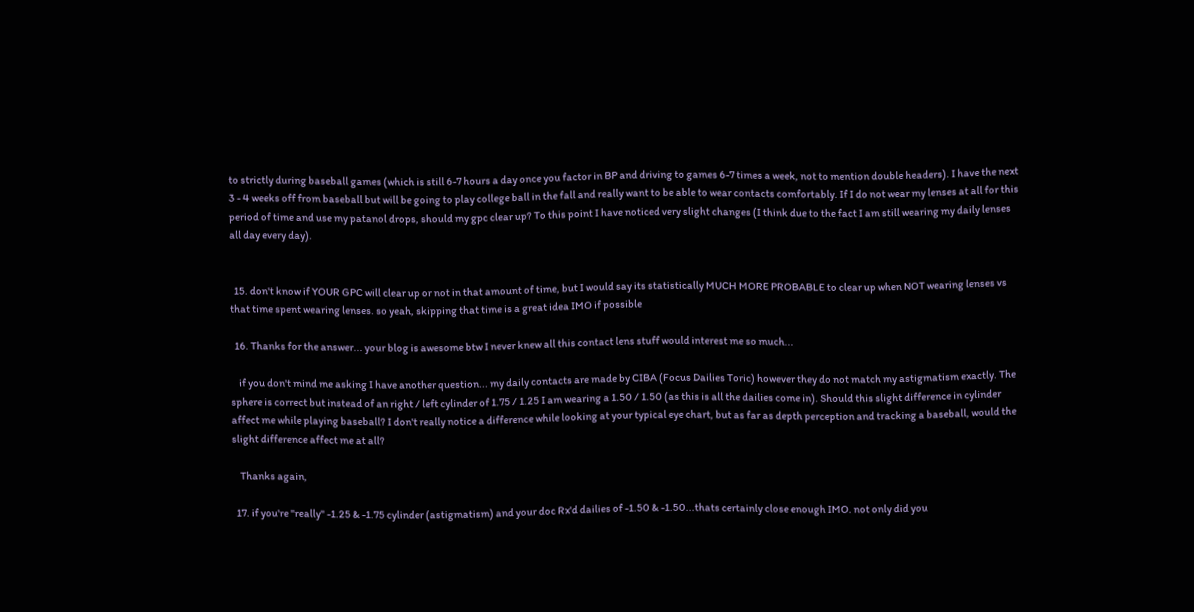to strictly during baseball games (which is still 6-7 hours a day once you factor in BP and driving to games 6-7 times a week, not to mention double headers). I have the next 3 - 4 weeks off from baseball but will be going to play college ball in the fall and really want to be able to wear contacts comfortably. If I do not wear my lenses at all for this period of time and use my patanol drops, should my gpc clear up? To this point I have noticed very slight changes (I think due to the fact I am still wearing my daily lenses all day every day).


  15. don't know if YOUR GPC will clear up or not in that amount of time, but I would say its statistically MUCH MORE PROBABLE to clear up when NOT wearing lenses vs that time spent wearing lenses. so yeah, skipping that time is a great idea IMO if possible

  16. Thanks for the answer... your blog is awesome btw I never knew all this contact lens stuff would interest me so much...

    if you don't mind me asking I have another question... my daily contacts are made by CIBA (Focus Dailies Toric) however they do not match my astigmatism exactly. The sphere is correct but instead of an right / left cylinder of 1.75 / 1.25 I am wearing a 1.50 / 1.50 (as this is all the dailies come in). Should this slight difference in cylinder affect me while playing baseball? I don't really notice a difference while looking at your typical eye chart, but as far as depth perception and tracking a baseball, would the slight difference affect me at all?

    Thanks again,

  17. if you're "really" -1.25 & -1.75 cylinder (astigmatism) and your doc Rx'd dailies of -1.50 & -1.50...thats certainly close enough IMO. not only did you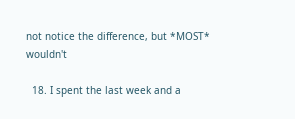not notice the difference, but *MOST* wouldn't

  18. I spent the last week and a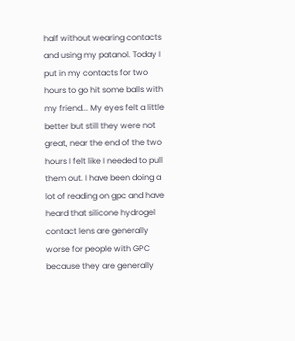half without wearing contacts and using my patanol. Today I put in my contacts for two hours to go hit some balls with my friend... My eyes felt a little better but still they were not great, near the end of the two hours I felt like I needed to pull them out. I have been doing a lot of reading on gpc and have heard that silicone hydrogel contact lens are generally worse for people with GPC because they are generally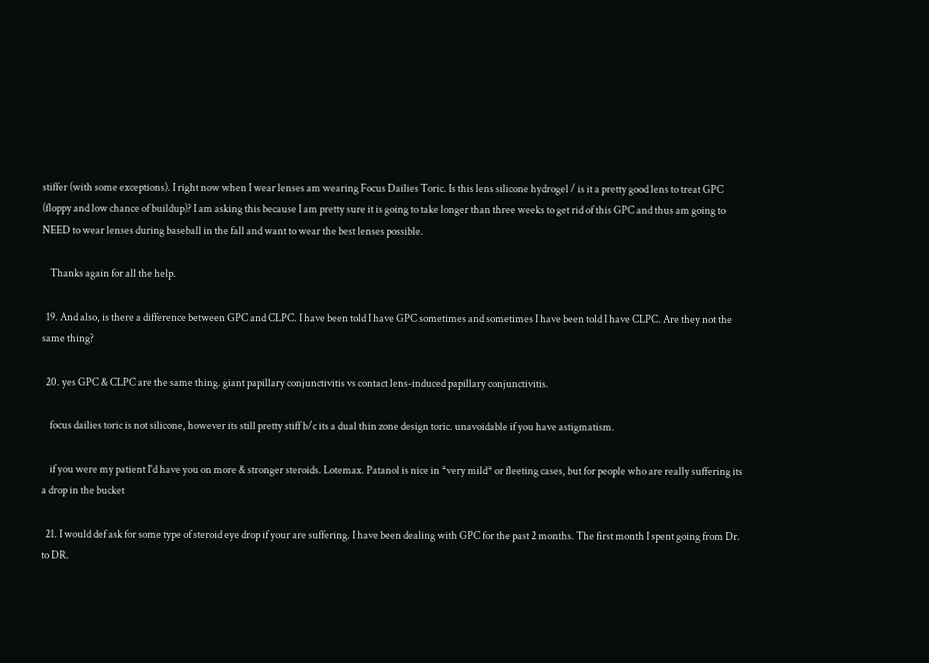stiffer (with some exceptions). I right now when I wear lenses am wearing Focus Dailies Toric. Is this lens silicone hydrogel / is it a pretty good lens to treat GPC (floppy and low chance of buildup)? I am asking this because I am pretty sure it is going to take longer than three weeks to get rid of this GPC and thus am going to NEED to wear lenses during baseball in the fall and want to wear the best lenses possible.

    Thanks again for all the help.

  19. And also, is there a difference between GPC and CLPC. I have been told I have GPC sometimes and sometimes I have been told I have CLPC. Are they not the same thing?

  20. yes GPC & CLPC are the same thing. giant papillary conjunctivitis vs contact lens-induced papillary conjunctivitis.

    focus dailies toric is not silicone, however its still pretty stiff b/c its a dual thin zone design toric. unavoidable if you have astigmatism.

    if you were my patient I'd have you on more & stronger steroids. Lotemax. Patanol is nice in *very mild* or fleeting cases, but for people who are really suffering its a drop in the bucket

  21. I would def ask for some type of steroid eye drop if your are suffering. I have been dealing with GPC for the past 2 months. The first month I spent going from Dr. to DR.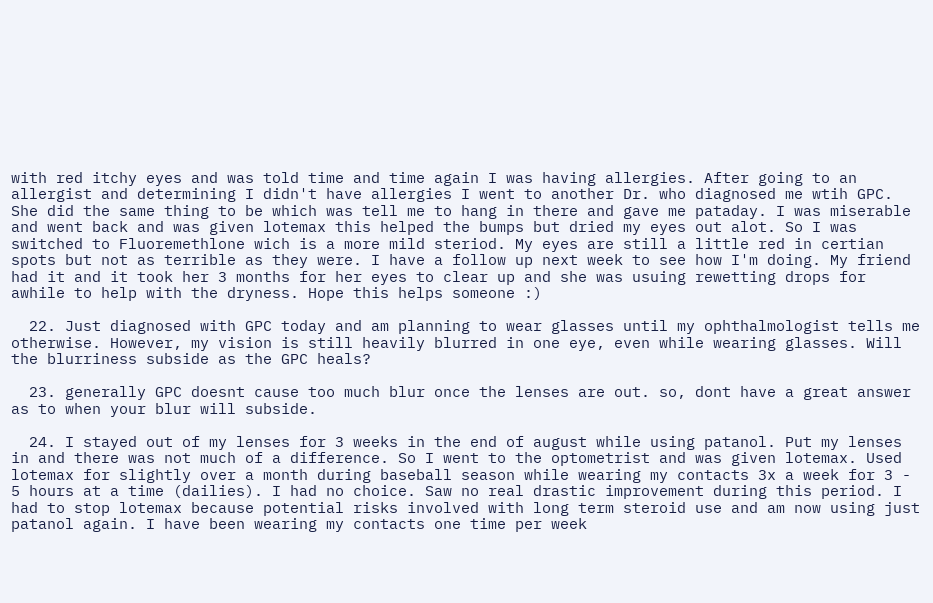with red itchy eyes and was told time and time again I was having allergies. After going to an allergist and determining I didn't have allergies I went to another Dr. who diagnosed me wtih GPC. She did the same thing to be which was tell me to hang in there and gave me pataday. I was miserable and went back and was given lotemax this helped the bumps but dried my eyes out alot. So I was switched to Fluoremethlone wich is a more mild steriod. My eyes are still a little red in certian spots but not as terrible as they were. I have a follow up next week to see how I'm doing. My friend had it and it took her 3 months for her eyes to clear up and she was usuing rewetting drops for awhile to help with the dryness. Hope this helps someone :)

  22. Just diagnosed with GPC today and am planning to wear glasses until my ophthalmologist tells me otherwise. However, my vision is still heavily blurred in one eye, even while wearing glasses. Will the blurriness subside as the GPC heals?

  23. generally GPC doesnt cause too much blur once the lenses are out. so, dont have a great answer as to when your blur will subside.

  24. I stayed out of my lenses for 3 weeks in the end of august while using patanol. Put my lenses in and there was not much of a difference. So I went to the optometrist and was given lotemax. Used lotemax for slightly over a month during baseball season while wearing my contacts 3x a week for 3 - 5 hours at a time (dailies). I had no choice. Saw no real drastic improvement during this period. I had to stop lotemax because potential risks involved with long term steroid use and am now using just patanol again. I have been wearing my contacts one time per week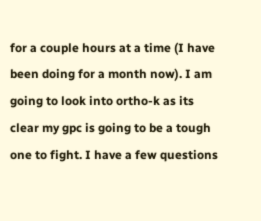for a couple hours at a time (I have been doing for a month now). I am going to look into ortho-k as its clear my gpc is going to be a tough one to fight. I have a few questions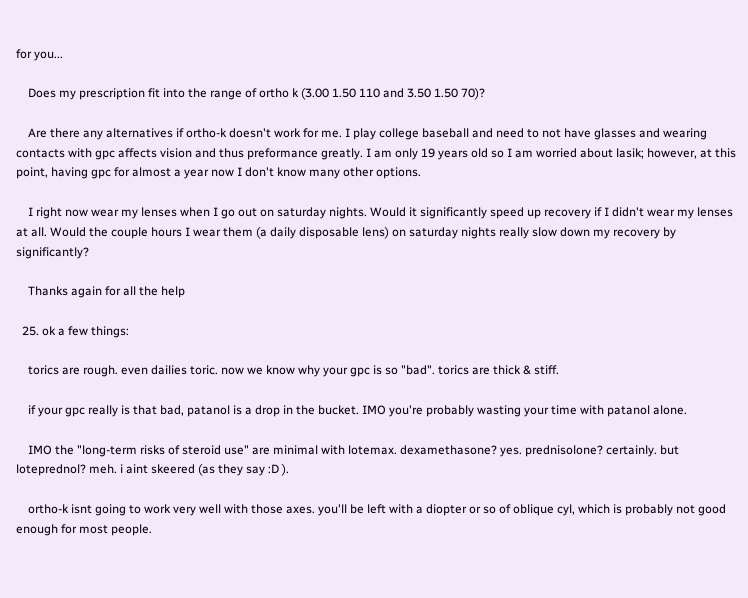for you...

    Does my prescription fit into the range of ortho k (3.00 1.50 110 and 3.50 1.50 70)?

    Are there any alternatives if ortho-k doesn't work for me. I play college baseball and need to not have glasses and wearing contacts with gpc affects vision and thus preformance greatly. I am only 19 years old so I am worried about lasik; however, at this point, having gpc for almost a year now I don't know many other options.

    I right now wear my lenses when I go out on saturday nights. Would it significantly speed up recovery if I didn't wear my lenses at all. Would the couple hours I wear them (a daily disposable lens) on saturday nights really slow down my recovery by significantly?

    Thanks again for all the help

  25. ok a few things:

    torics are rough. even dailies toric. now we know why your gpc is so "bad". torics are thick & stiff.

    if your gpc really is that bad, patanol is a drop in the bucket. IMO you're probably wasting your time with patanol alone.

    IMO the "long-term risks of steroid use" are minimal with lotemax. dexamethasone? yes. prednisolone? certainly. but loteprednol? meh. i aint skeered (as they say :D ).

    ortho-k isnt going to work very well with those axes. you'll be left with a diopter or so of oblique cyl, which is probably not good enough for most people.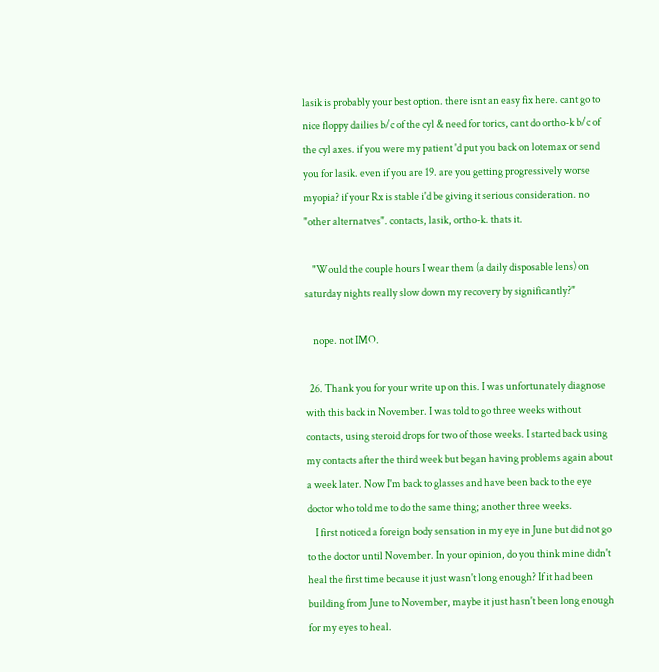lasik is probably your best option. there isnt an easy fix here. cant go to nice floppy dailies b/c of the cyl & need for torics, cant do ortho-k b/c of the cyl axes. if you were my patient 'd put you back on lotemax or send you for lasik. even if you are 19. are you getting progressively worse myopia? if your Rx is stable i'd be giving it serious consideration. no "other alternatves". contacts, lasik, ortho-k. thats it.

    "Would the couple hours I wear them (a daily disposable lens) on saturday nights really slow down my recovery by significantly?"

    nope. not IMO.

  26. Thank you for your write up on this. I was unfortunately diagnose with this back in November. I was told to go three weeks without contacts, using steroid drops for two of those weeks. I started back using my contacts after the third week but began having problems again about a week later. Now I'm back to glasses and have been back to the eye doctor who told me to do the same thing; another three weeks.
    I first noticed a foreign body sensation in my eye in June but did not go to the doctor until November. In your opinion, do you think mine didn't heal the first time because it just wasn't long enough? If it had been building from June to November, maybe it just hasn't been long enough for my eyes to heal.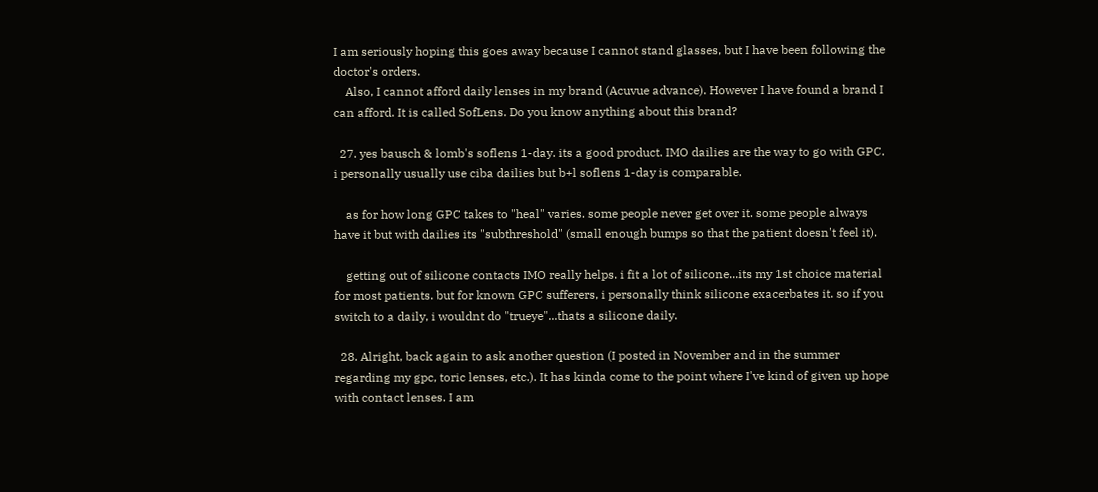I am seriously hoping this goes away because I cannot stand glasses, but I have been following the doctor's orders.
    Also, I cannot afford daily lenses in my brand (Acuvue advance). However I have found a brand I can afford. It is called SofLens. Do you know anything about this brand?

  27. yes bausch & lomb's soflens 1-day. its a good product. IMO dailies are the way to go with GPC. i personally usually use ciba dailies but b+l soflens 1-day is comparable.

    as for how long GPC takes to "heal" varies. some people never get over it. some people always have it but with dailies its "subthreshold" (small enough bumps so that the patient doesn't feel it).

    getting out of silicone contacts IMO really helps. i fit a lot of silicone...its my 1st choice material for most patients. but for known GPC sufferers, i personally think silicone exacerbates it. so if you switch to a daily, i wouldnt do "trueye"...thats a silicone daily.

  28. Alright, back again to ask another question (I posted in November and in the summer regarding my gpc, toric lenses, etc.). It has kinda come to the point where I've kind of given up hope with contact lenses. I am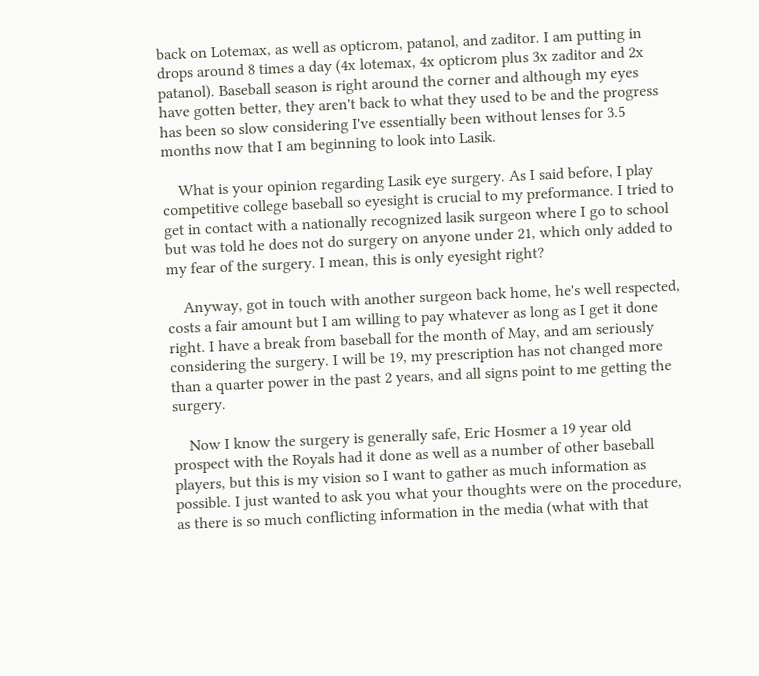back on Lotemax, as well as opticrom, patanol, and zaditor. I am putting in drops around 8 times a day (4x lotemax, 4x opticrom plus 3x zaditor and 2x patanol). Baseball season is right around the corner and although my eyes have gotten better, they aren't back to what they used to be and the progress has been so slow considering I've essentially been without lenses for 3.5 months now that I am beginning to look into Lasik.

    What is your opinion regarding Lasik eye surgery. As I said before, I play competitive college baseball so eyesight is crucial to my preformance. I tried to get in contact with a nationally recognized lasik surgeon where I go to school but was told he does not do surgery on anyone under 21, which only added to my fear of the surgery. I mean, this is only eyesight right?

    Anyway, got in touch with another surgeon back home, he's well respected, costs a fair amount but I am willing to pay whatever as long as I get it done right. I have a break from baseball for the month of May, and am seriously considering the surgery. I will be 19, my prescription has not changed more than a quarter power in the past 2 years, and all signs point to me getting the surgery.

    Now I know the surgery is generally safe, Eric Hosmer a 19 year old prospect with the Royals had it done as well as a number of other baseball players, but this is my vision so I want to gather as much information as possible. I just wanted to ask you what your thoughts were on the procedure, as there is so much conflicting information in the media (what with that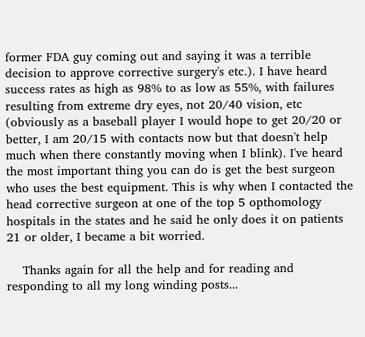former FDA guy coming out and saying it was a terrible decision to approve corrective surgery's etc.). I have heard success rates as high as 98% to as low as 55%, with failures resulting from extreme dry eyes, not 20/40 vision, etc (obviously as a baseball player I would hope to get 20/20 or better, I am 20/15 with contacts now but that doesn't help much when there constantly moving when I blink). I've heard the most important thing you can do is get the best surgeon who uses the best equipment. This is why when I contacted the head corrective surgeon at one of the top 5 opthomology hospitals in the states and he said he only does it on patients 21 or older, I became a bit worried.

    Thanks again for all the help and for reading and responding to all my long winding posts...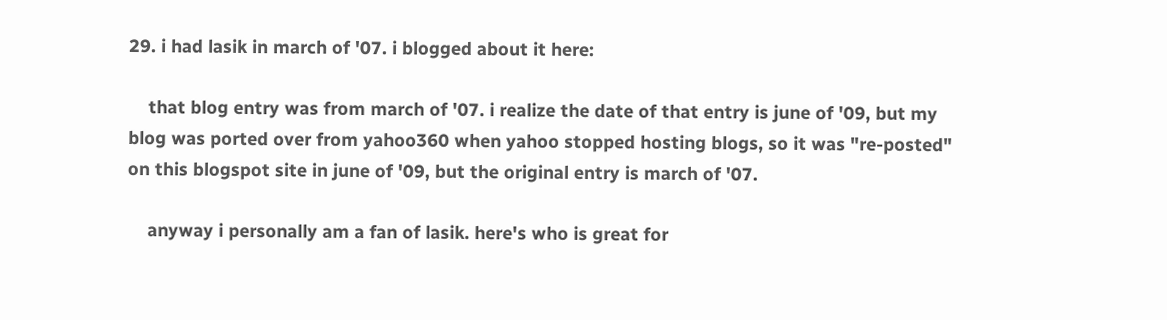29. i had lasik in march of '07. i blogged about it here:

    that blog entry was from march of '07. i realize the date of that entry is june of '09, but my blog was ported over from yahoo360 when yahoo stopped hosting blogs, so it was "re-posted" on this blogspot site in june of '09, but the original entry is march of '07.

    anyway i personally am a fan of lasik. here's who is great for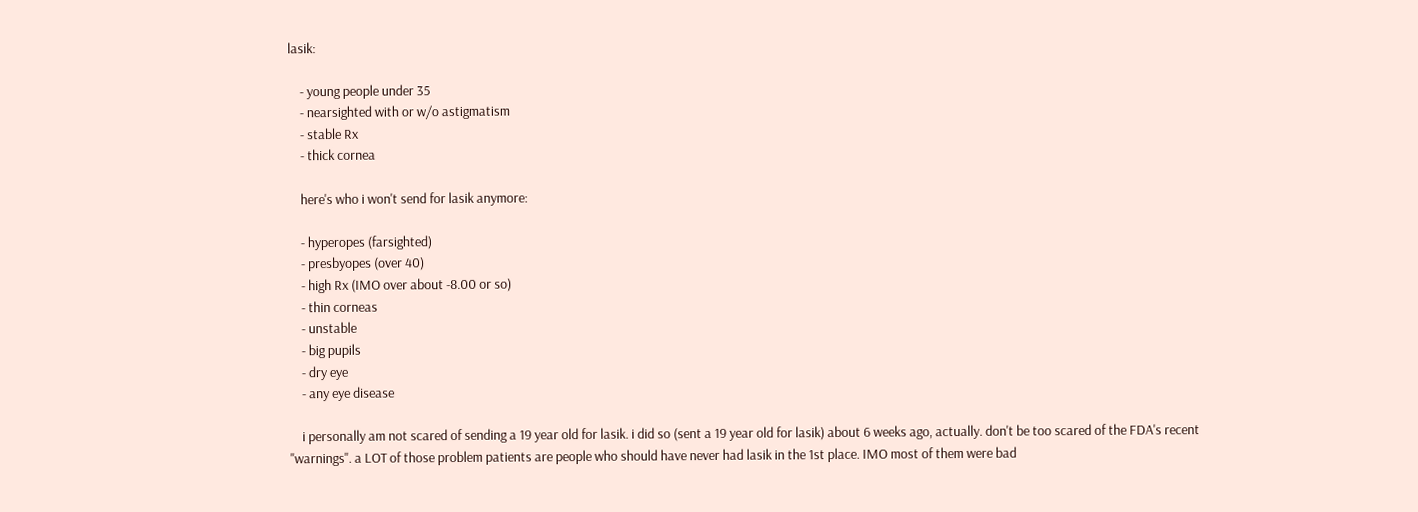lasik:

    - young people under 35
    - nearsighted with or w/o astigmatism
    - stable Rx
    - thick cornea

    here's who i won't send for lasik anymore:

    - hyperopes (farsighted)
    - presbyopes (over 40)
    - high Rx (IMO over about -8.00 or so)
    - thin corneas
    - unstable
    - big pupils
    - dry eye
    - any eye disease

    i personally am not scared of sending a 19 year old for lasik. i did so (sent a 19 year old for lasik) about 6 weeks ago, actually. don't be too scared of the FDA's recent "warnings". a LOT of those problem patients are people who should have never had lasik in the 1st place. IMO most of them were bad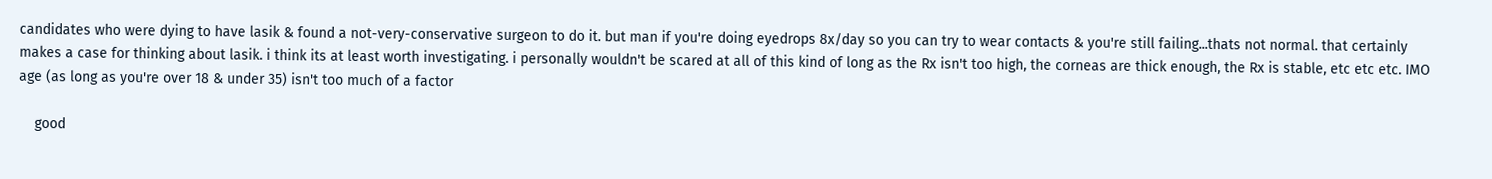candidates who were dying to have lasik & found a not-very-conservative surgeon to do it. but man if you're doing eyedrops 8x/day so you can try to wear contacts & you're still failing...thats not normal. that certainly makes a case for thinking about lasik. i think its at least worth investigating. i personally wouldn't be scared at all of this kind of long as the Rx isn't too high, the corneas are thick enough, the Rx is stable, etc etc etc. IMO age (as long as you're over 18 & under 35) isn't too much of a factor

    good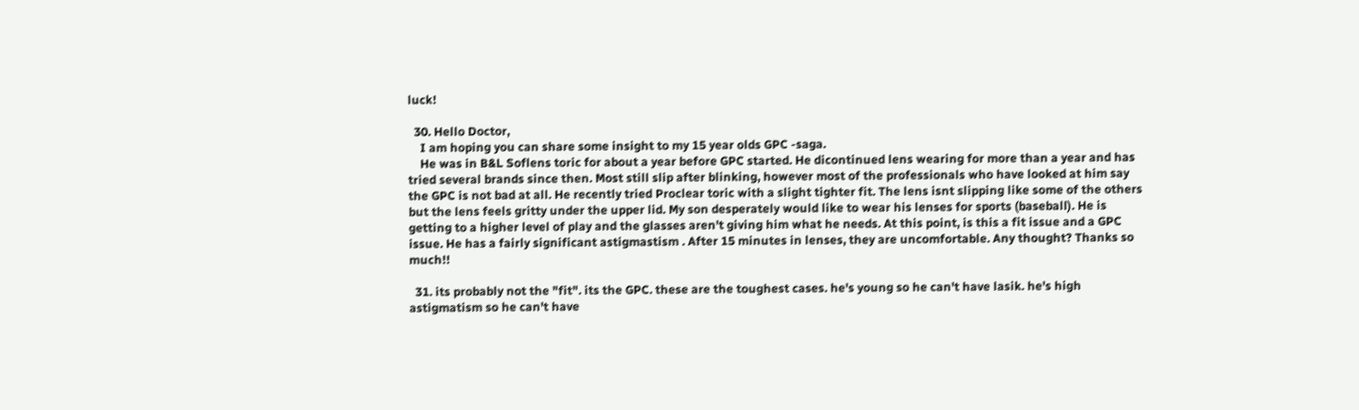luck!

  30. Hello Doctor,
    I am hoping you can share some insight to my 15 year olds GPC -saga.
    He was in B&L Soflens toric for about a year before GPC started. He dicontinued lens wearing for more than a year and has tried several brands since then. Most still slip after blinking, however most of the professionals who have looked at him say the GPC is not bad at all. He recently tried Proclear toric with a slight tighter fit. The lens isnt slipping like some of the others but the lens feels gritty under the upper lid. My son desperately would like to wear his lenses for sports (baseball). He is getting to a higher level of play and the glasses aren't giving him what he needs. At this point, is this a fit issue and a GPC issue. He has a fairly significant astigmastism . After 15 minutes in lenses, they are uncomfortable. Any thought? Thanks so much!!

  31. its probably not the "fit". its the GPC. these are the toughest cases. he's young so he can't have lasik. he's high astigmatism so he can't have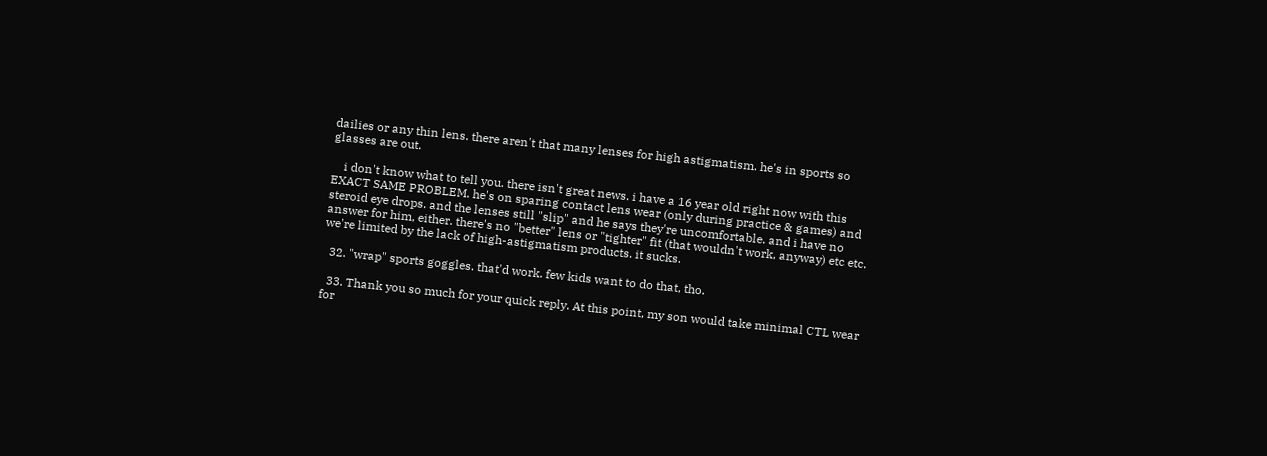dailies or any thin lens. there aren't that many lenses for high astigmatism. he's in sports so glasses are out.

    i don't know what to tell you. there isn't great news. i have a 16 year old right now with this EXACT SAME PROBLEM. he's on sparing contact lens wear (only during practice & games) and steroid eye drops. and the lenses still "slip" and he says they're uncomfortable. and i have no answer for him, either. there's no "better" lens or "tighter" fit (that wouldn't work, anyway) etc etc. we're limited by the lack of high-astigmatism products. it sucks.

  32. "wrap" sports goggles. that'd work. few kids want to do that, tho.

  33. Thank you so much for your quick reply. At this point, my son would take minimal CTL wear for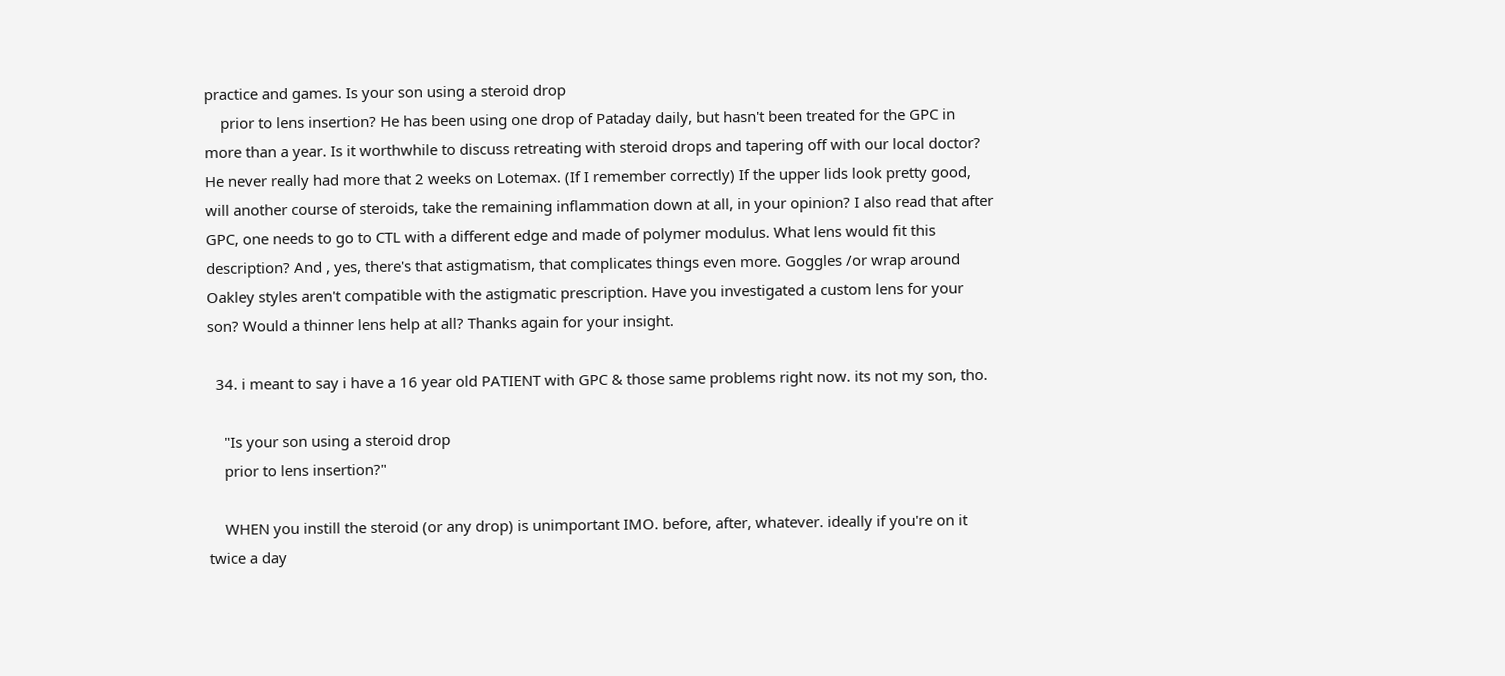practice and games. Is your son using a steroid drop
    prior to lens insertion? He has been using one drop of Pataday daily, but hasn't been treated for the GPC in more than a year. Is it worthwhile to discuss retreating with steroid drops and tapering off with our local doctor? He never really had more that 2 weeks on Lotemax. (If I remember correctly) If the upper lids look pretty good, will another course of steroids, take the remaining inflammation down at all, in your opinion? I also read that after GPC, one needs to go to CTL with a different edge and made of polymer modulus. What lens would fit this description? And , yes, there's that astigmatism, that complicates things even more. Goggles /or wrap around Oakley styles aren't compatible with the astigmatic prescription. Have you investigated a custom lens for your son? Would a thinner lens help at all? Thanks again for your insight.

  34. i meant to say i have a 16 year old PATIENT with GPC & those same problems right now. its not my son, tho.

    "Is your son using a steroid drop
    prior to lens insertion?"

    WHEN you instill the steroid (or any drop) is unimportant IMO. before, after, whatever. ideally if you're on it twice a day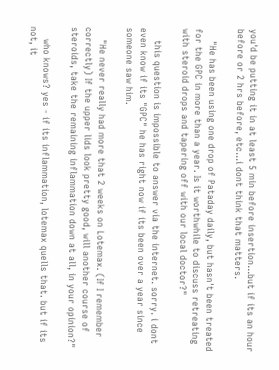you'd be putting it in at least 5 min before insertion...but if its an hour before or 2 hrs before, etc...i dont think that matters.

    "He has been using one drop of Pataday daily, but hasn't been treated for the GPC in more than a year. Is it worthwhile to discuss retreating with steroid drops and tapering off with our local doctor?"

    this question is impossible to answer via the internet. sorry. i dont even know if its "GPC" he has right now if its been over a year since someone saw him.

    "He never really had more that 2 weeks on Lotemax. (If I remember correctly) If the upper lids look pretty good, will another course of steroids, take the remaining inflammation down at all, in your opinion?"

    who knows? yes - if its inflammation, lotemax quells that. but if its not, it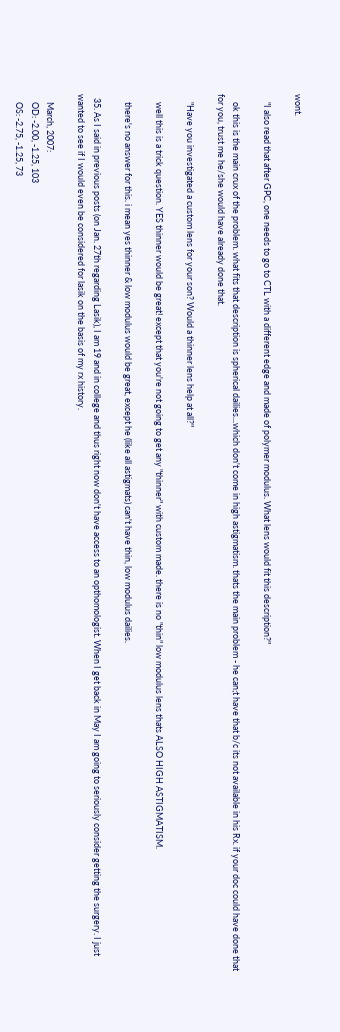wont.

    "I also read that after GPC, one needs to go to CTL with a different edge and made of polymer modulus. What lens would fit this description?"

    ok this is the main crux of the problem. what fits that description is spherical dailies...which don't come in high astigmatism. thats the main problem - he can;t have that b/c its not available in his Rx. if your doc could have done that for you, trust me he/she would have already done that.

    "Have you investigated a custom lens for your son? Would a thinner lens help at all?"

    well this is a trick question. YES thinner would be great! except that you're not going to get any "thinner" with custom made. there is no "thin" low modulus lens thats ALSO HIGH ASTIGMATISM.

    there's no answer for this. i mean yes thinner & low modulus would be great, except he (like all astigmats) can't have thin, low modulus dailies.

  35. As I said in previous posts (on Jan. 27th regarding Lasik), I am 19 and in college and thus right now don't have access to an opthomologist. When I get back in May I am going to seriously consider getting the surgery. I just wanted to see if I would even be considered for lasik on the basis of my rx history.

    March, 2007:
    OD: -2.00, -1.25, 103
    OS: -2.75, -1.25, 73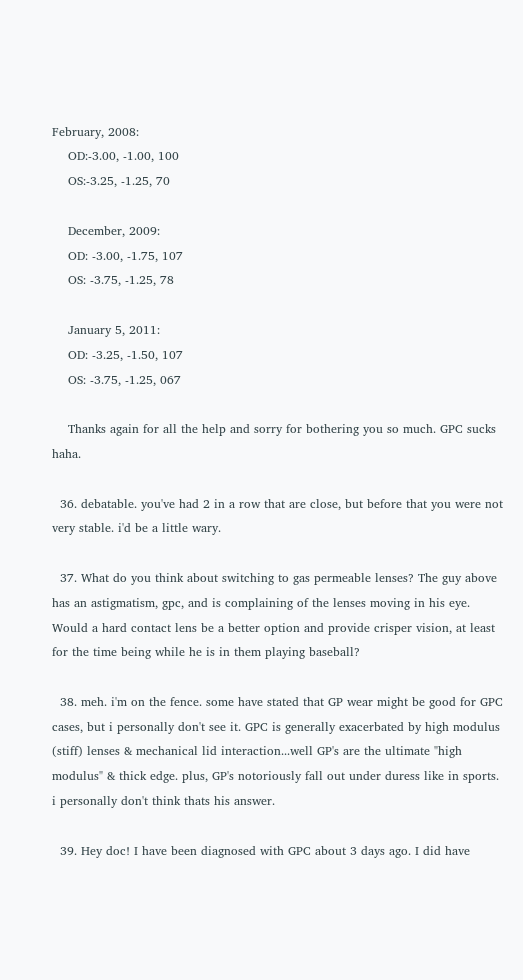February, 2008:
    OD:-3.00, -1.00, 100
    OS:-3.25, -1.25, 70

    December, 2009:
    OD: -3.00, -1.75, 107
    OS: -3.75, -1.25, 78

    January 5, 2011:
    OD: -3.25, -1.50, 107
    OS: -3.75, -1.25, 067

    Thanks again for all the help and sorry for bothering you so much. GPC sucks haha.

  36. debatable. you've had 2 in a row that are close, but before that you were not very stable. i'd be a little wary.

  37. What do you think about switching to gas permeable lenses? The guy above has an astigmatism, gpc, and is complaining of the lenses moving in his eye. Would a hard contact lens be a better option and provide crisper vision, at least for the time being while he is in them playing baseball?

  38. meh. i'm on the fence. some have stated that GP wear might be good for GPC cases, but i personally don't see it. GPC is generally exacerbated by high modulus (stiff) lenses & mechanical lid interaction...well GP's are the ultimate "high modulus" & thick edge. plus, GP's notoriously fall out under duress like in sports. i personally don't think thats his answer.

  39. Hey doc! I have been diagnosed with GPC about 3 days ago. I did have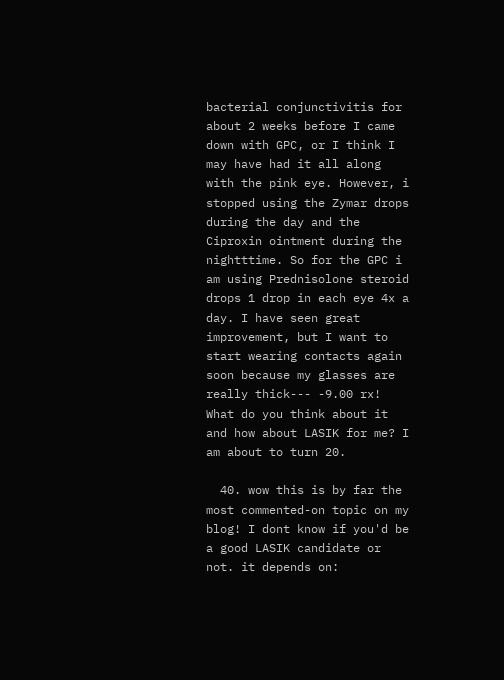bacterial conjunctivitis for about 2 weeks before I came down with GPC, or I think I may have had it all along with the pink eye. However, i stopped using the Zymar drops during the day and the Ciproxin ointment during the nightttime. So for the GPC i am using Prednisolone steroid drops 1 drop in each eye 4x a day. I have seen great improvement, but I want to start wearing contacts again soon because my glasses are really thick--- -9.00 rx! What do you think about it and how about LASIK for me? I am about to turn 20.

  40. wow this is by far the most commented-on topic on my blog! I dont know if you'd be a good LASIK candidate or not. it depends on: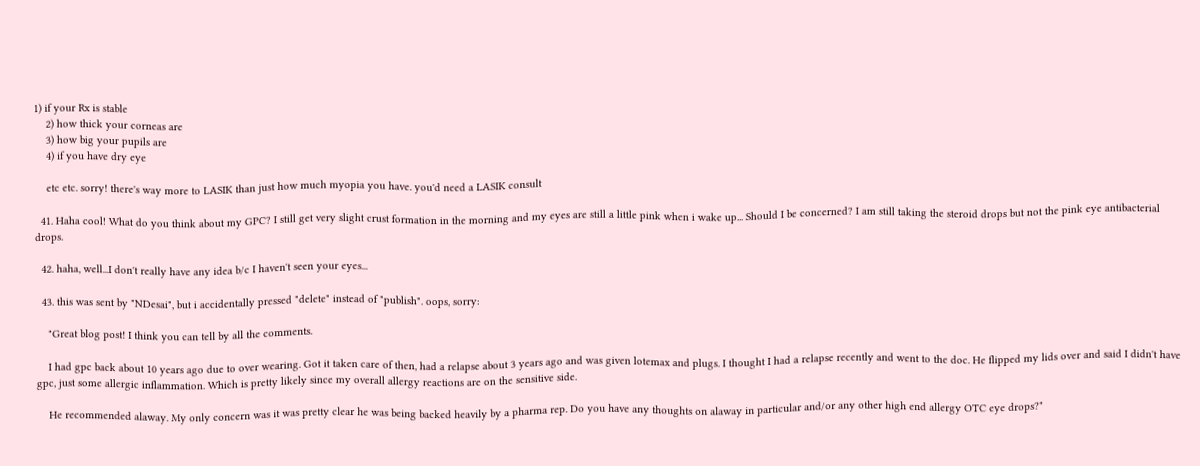1) if your Rx is stable
    2) how thick your corneas are
    3) how big your pupils are
    4) if you have dry eye

    etc etc. sorry! there's way more to LASIK than just how much myopia you have. you'd need a LASIK consult

  41. Haha cool! What do you think about my GPC? I still get very slight crust formation in the morning and my eyes are still a little pink when i wake up... Should I be concerned? I am still taking the steroid drops but not the pink eye antibacterial drops.

  42. haha, well...I don't really have any idea b/c I haven't seen your eyes...

  43. this was sent by "NDesai", but i accidentally pressed "delete" instead of "publish". oops, sorry:

    "Great blog post! I think you can tell by all the comments.

    I had gpc back about 10 years ago due to over wearing. Got it taken care of then, had a relapse about 3 years ago and was given lotemax and plugs. I thought I had a relapse recently and went to the doc. He flipped my lids over and said I didn't have gpc, just some allergic inflammation. Which is pretty likely since my overall allergy reactions are on the sensitive side.

    He recommended alaway. My only concern was it was pretty clear he was being backed heavily by a pharma rep. Do you have any thoughts on alaway in particular and/or any other high end allergy OTC eye drops?"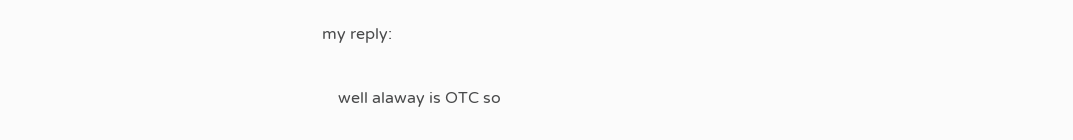my reply:

    well alaway is OTC so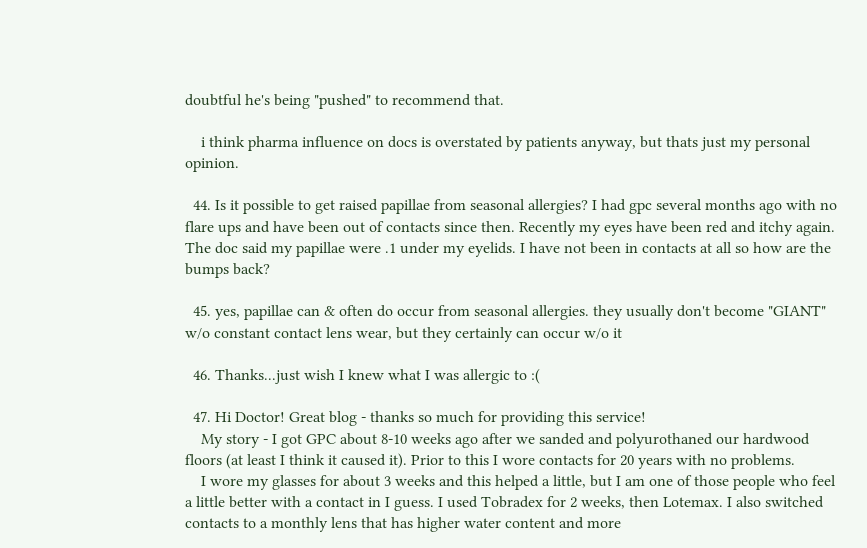doubtful he's being "pushed" to recommend that.

    i think pharma influence on docs is overstated by patients anyway, but thats just my personal opinion.

  44. Is it possible to get raised papillae from seasonal allergies? I had gpc several months ago with no flare ups and have been out of contacts since then. Recently my eyes have been red and itchy again. The doc said my papillae were .1 under my eyelids. I have not been in contacts at all so how are the bumps back?

  45. yes, papillae can & often do occur from seasonal allergies. they usually don't become "GIANT" w/o constant contact lens wear, but they certainly can occur w/o it

  46. Thanks...just wish I knew what I was allergic to :(

  47. Hi Doctor! Great blog - thanks so much for providing this service!
    My story - I got GPC about 8-10 weeks ago after we sanded and polyurothaned our hardwood floors (at least I think it caused it). Prior to this I wore contacts for 20 years with no problems.
    I wore my glasses for about 3 weeks and this helped a little, but I am one of those people who feel a little better with a contact in I guess. I used Tobradex for 2 weeks, then Lotemax. I also switched contacts to a monthly lens that has higher water content and more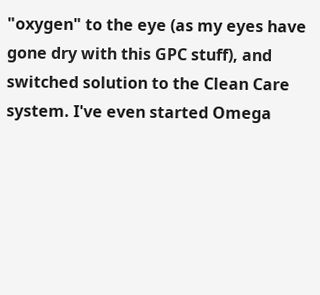"oxygen" to the eye (as my eyes have gone dry with this GPC stuff), and switched solution to the Clean Care system. I've even started Omega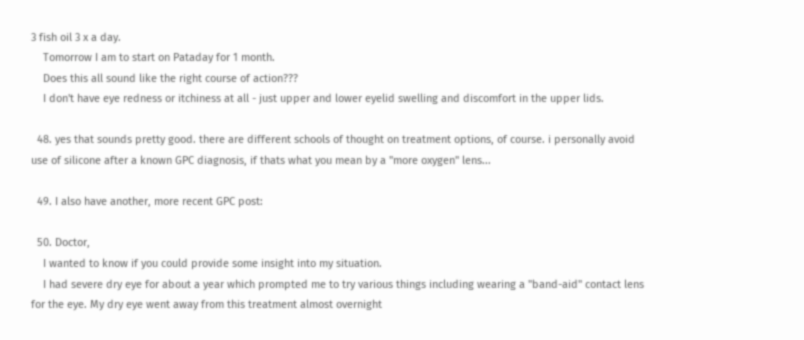3 fish oil 3 x a day.
    Tomorrow I am to start on Pataday for 1 month.
    Does this all sound like the right course of action???
    I don't have eye redness or itchiness at all - just upper and lower eyelid swelling and discomfort in the upper lids.

  48. yes that sounds pretty good. there are different schools of thought on treatment options, of course. i personally avoid use of silicone after a known GPC diagnosis, if thats what you mean by a "more oxygen" lens...

  49. I also have another, more recent GPC post:

  50. Doctor,
    I wanted to know if you could provide some insight into my situation.
    I had severe dry eye for about a year which prompted me to try various things including wearing a "band-aid" contact lens for the eye. My dry eye went away from this treatment almost overnight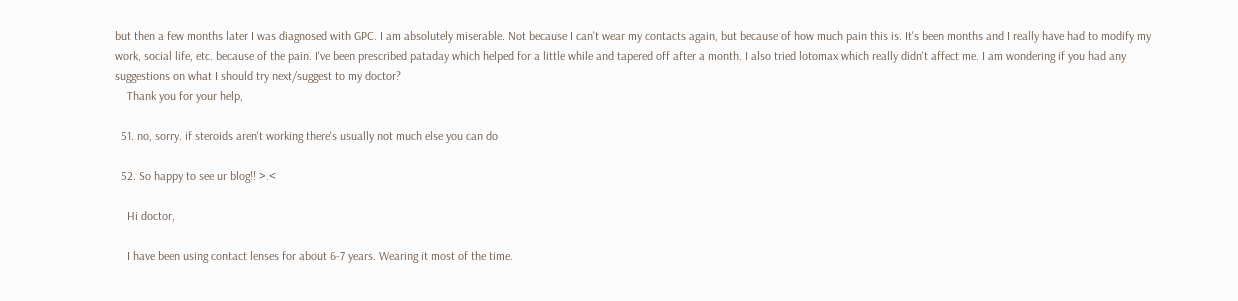but then a few months later I was diagnosed with GPC. I am absolutely miserable. Not because I can't wear my contacts again, but because of how much pain this is. It's been months and I really have had to modify my work, social life, etc. because of the pain. I've been prescribed pataday which helped for a little while and tapered off after a month. I also tried lotomax which really didn't affect me. I am wondering if you had any suggestions on what I should try next/suggest to my doctor?
    Thank you for your help,

  51. no, sorry. if steroids aren't working there's usually not much else you can do

  52. So happy to see ur blog!! >.<

    Hi doctor,

    I have been using contact lenses for about 6-7 years. Wearing it most of the time.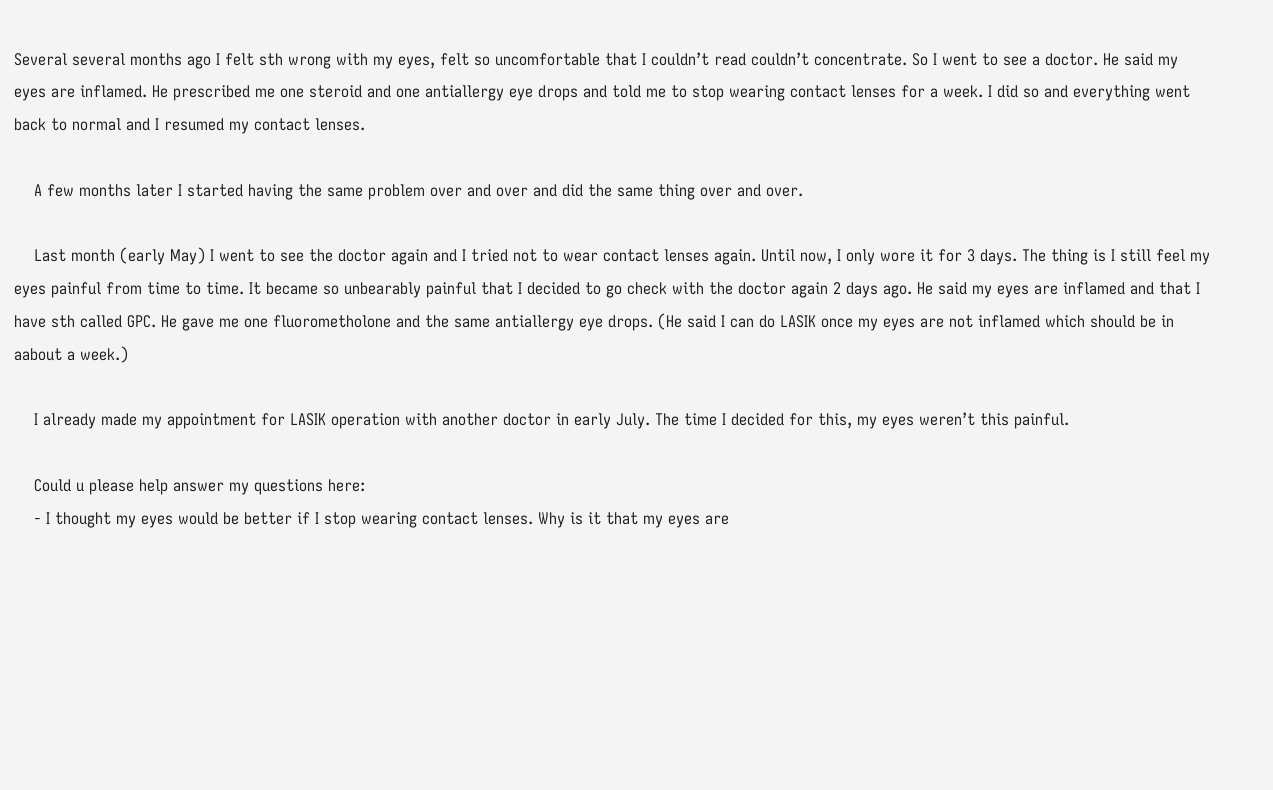Several several months ago I felt sth wrong with my eyes, felt so uncomfortable that I couldn’t read couldn’t concentrate. So I went to see a doctor. He said my eyes are inflamed. He prescribed me one steroid and one antiallergy eye drops and told me to stop wearing contact lenses for a week. I did so and everything went back to normal and I resumed my contact lenses.

    A few months later I started having the same problem over and over and did the same thing over and over.

    Last month (early May) I went to see the doctor again and I tried not to wear contact lenses again. Until now, I only wore it for 3 days. The thing is I still feel my eyes painful from time to time. It became so unbearably painful that I decided to go check with the doctor again 2 days ago. He said my eyes are inflamed and that I have sth called GPC. He gave me one fluorometholone and the same antiallergy eye drops. (He said I can do LASIK once my eyes are not inflamed which should be in aabout a week.)

    I already made my appointment for LASIK operation with another doctor in early July. The time I decided for this, my eyes weren’t this painful.

    Could u please help answer my questions here:
    - I thought my eyes would be better if I stop wearing contact lenses. Why is it that my eyes are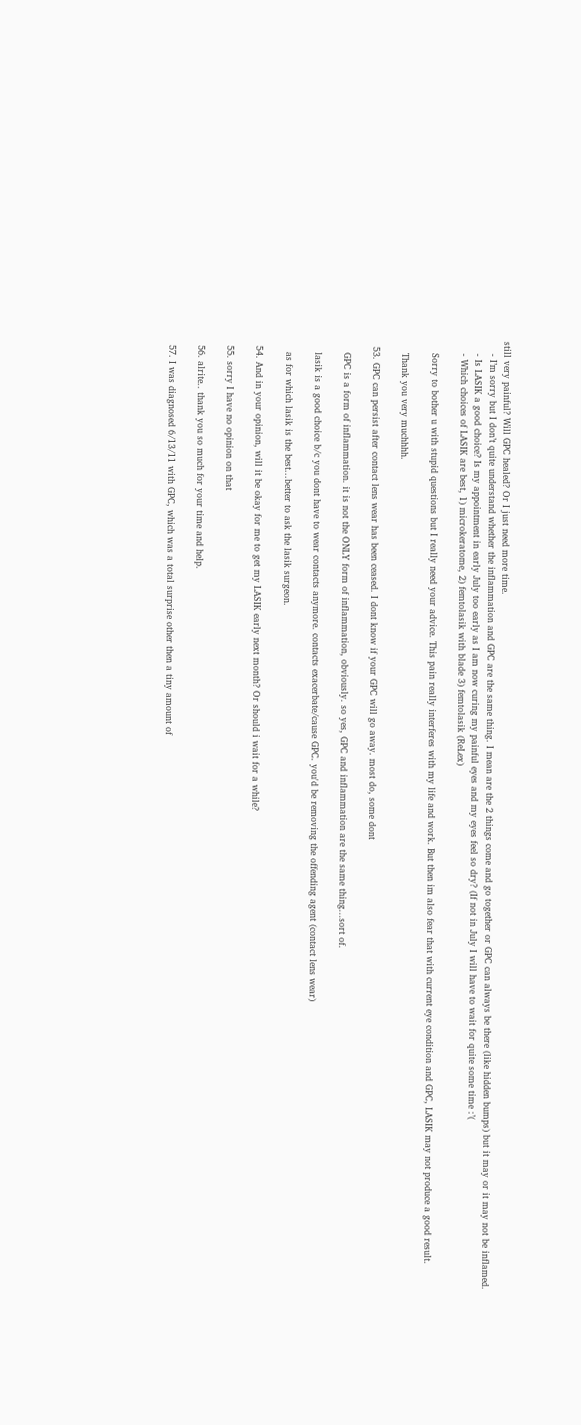still very painful? Will GPC healed? Or I just need more time.
    - I’m sorry but I don’t quite understand whether the inflammation and GPC are the same thing. I mean are the 2 things come and go together or GPC can always be there (like hidden bumps) but it may or it may not be inflamed.
    - Is LASIK a good choice? Is my appointment in early July too early as I am now curing my painful eyes and my eyes feel so dry? (If not in July I will have to wait for quite some time :’(
    - Which choices of LASIK are best, 1) microkeratome, 2) femtolasik with blade 3) femtolasik (ReLex)

    Sorry to bother u with stupid questions but I really need your advice. This pain really interferes with my life and work. But then im also fear that with current eye condition and GPC, LASIK may not produce a good result.

    Thank you very muchhhh.

  53. GPC can persist after contact lens wear has been ceased. I dont know if your GPC will go away. most do, some dont

    GPC is a form of inflammation. it is not the ONLY form of inflammation, obviously. so yes, GPC and inflammation are the same thing...sort of.

    lasik is a good choice b/c you dont have to wear contacts anymore. contacts exacerbate/cause GPC. you'd be removing the offending agent (contact lens wear)

    as for which lasik is the best...better to ask the lasik surgeon.

  54. And in your opinion, will it be okay for me to get my LASIK early next month? Or should i wait for a while?

  55. sorry I have no opinion on that

  56. alrite.. thank you so much for your time and help.

  57. I was diagnosed 6/13/11 with GPC, which was a total surprise other then a tiny amount of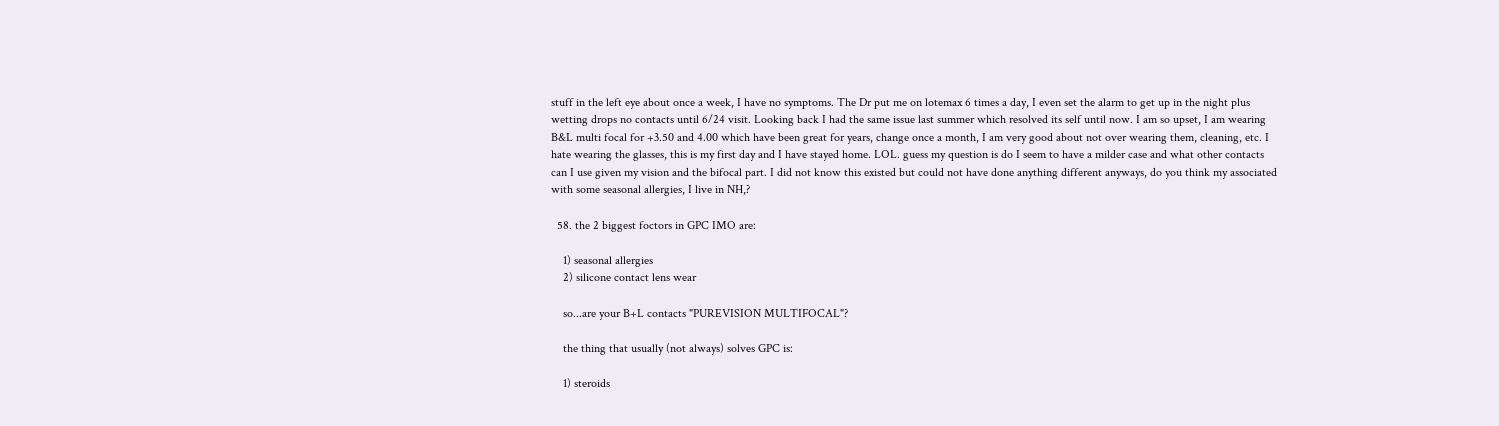stuff in the left eye about once a week, I have no symptoms. The Dr put me on lotemax 6 times a day, I even set the alarm to get up in the night plus wetting drops no contacts until 6/24 visit. Looking back I had the same issue last summer which resolved its self until now. I am so upset, I am wearing B&L multi focal for +3.50 and 4.00 which have been great for years, change once a month, I am very good about not over wearing them, cleaning, etc. I hate wearing the glasses, this is my first day and I have stayed home. LOL. guess my question is do I seem to have a milder case and what other contacts can I use given my vision and the bifocal part. I did not know this existed but could not have done anything different anyways, do you think my associated with some seasonal allergies, I live in NH,?

  58. the 2 biggest foctors in GPC IMO are:

    1) seasonal allergies
    2) silicone contact lens wear

    so...are your B+L contacts "PUREVISION MULTIFOCAL"?

    the thing that usually (not always) solves GPC is:

    1) steroids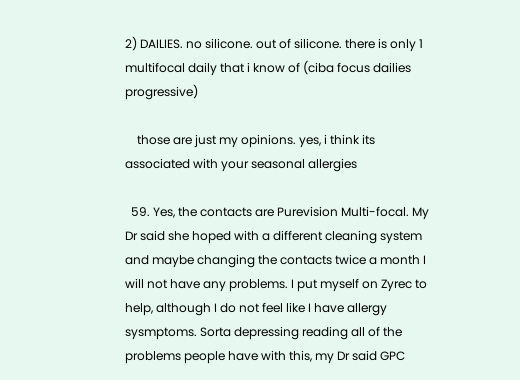2) DAILIES. no silicone. out of silicone. there is only 1 multifocal daily that i know of (ciba focus dailies progressive)

    those are just my opinions. yes, i think its associated with your seasonal allergies

  59. Yes, the contacts are Purevision Multi-focal. My Dr said she hoped with a different cleaning system and maybe changing the contacts twice a month I will not have any problems. I put myself on Zyrec to help, although I do not feel like I have allergy sysmptoms. Sorta depressing reading all of the problems people have with this, my Dr said GPC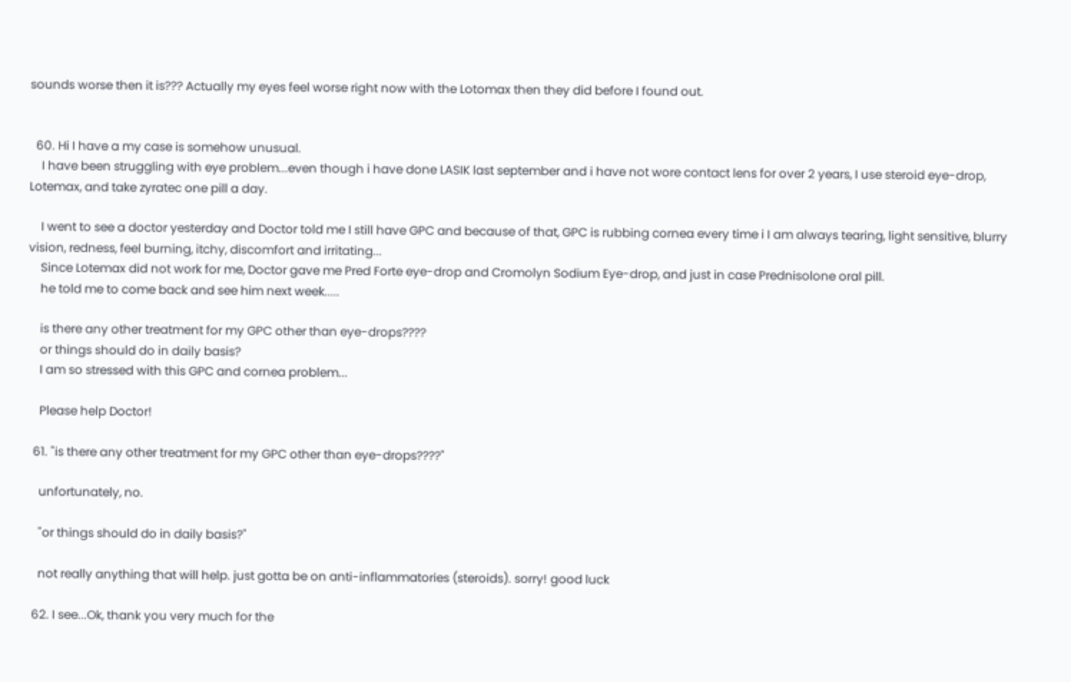sounds worse then it is??? Actually my eyes feel worse right now with the Lotomax then they did before I found out.


  60. Hi I have a my case is somehow unusual.
    I have been struggling with eye problem...even though i have done LASIK last september and i have not wore contact lens for over 2 years, I use steroid eye-drop, Lotemax, and take zyratec one pill a day.

    I went to see a doctor yesterday and Doctor told me I still have GPC and because of that, GPC is rubbing cornea every time i I am always tearing, light sensitive, blurry vision, redness, feel burning, itchy, discomfort and irritating...
    Since Lotemax did not work for me, Doctor gave me Pred Forte eye-drop and Cromolyn Sodium Eye-drop, and just in case Prednisolone oral pill.
    he told me to come back and see him next week.....

    is there any other treatment for my GPC other than eye-drops????
    or things should do in daily basis?
    I am so stressed with this GPC and cornea problem...

    Please help Doctor!

  61. "is there any other treatment for my GPC other than eye-drops????"

    unfortunately, no.

    "or things should do in daily basis?"

    not really anything that will help. just gotta be on anti-inflammatories (steroids). sorry! good luck

  62. I see...Ok, thank you very much for the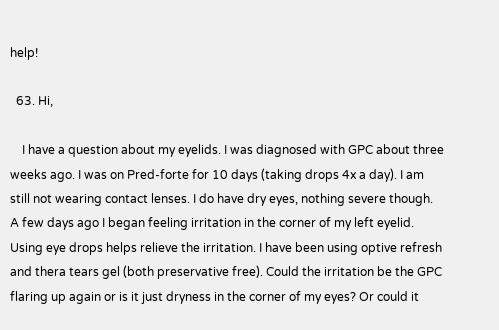help!

  63. Hi,

    I have a question about my eyelids. I was diagnosed with GPC about three weeks ago. I was on Pred-forte for 10 days (taking drops 4x a day). I am still not wearing contact lenses. I do have dry eyes, nothing severe though. A few days ago I began feeling irritation in the corner of my left eyelid. Using eye drops helps relieve the irritation. I have been using optive refresh and thera tears gel (both preservative free). Could the irritation be the GPC flaring up again or is it just dryness in the corner of my eyes? Or could it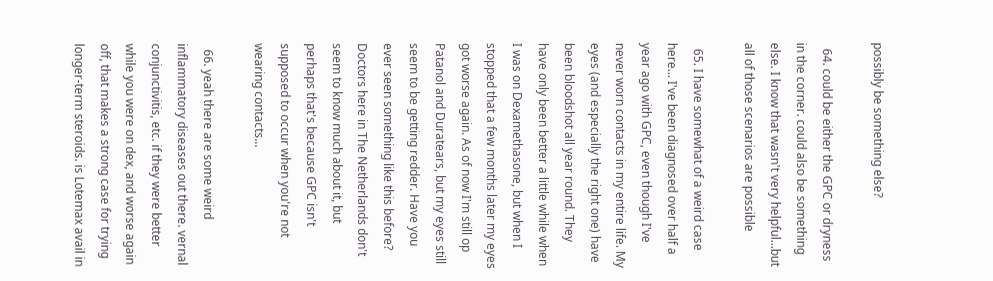possibly be something else?

  64. could be either the GPC or dryness in the corner. could also be something else. I know that wasn't very helpful...but all of those scenarios are possible

  65. I have somewhat of a weird case here... I've been diagnosed over half a year ago with GPC, even though I've never worn contacts in my entire life. My eyes (and especially the right one) have been bloodshot all year round. They have only been better a little while when I was on Dexamethasone, but when I stopped that a few months later my eyes got worse again. As of now I'm still op Patanol and Duratears, but my eyes still seem to be getting redder. Have you ever seen something like this before? Doctors here in The Netherlands don't seem to know much about it, but perhaps that's because GPC isn't supposed to occur when you're not wearing contacts...

  66. yeah there are some weird inflammatory diseases out there. vernal conjunctivitis, etc. if they were better while you were on dex, and worse again off, that makes a strong case for trying longer-term steroids. is Lotemax avail in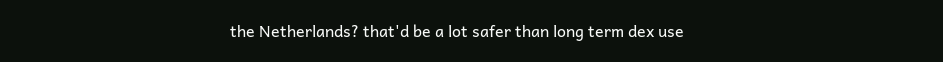the Netherlands? that'd be a lot safer than long term dex use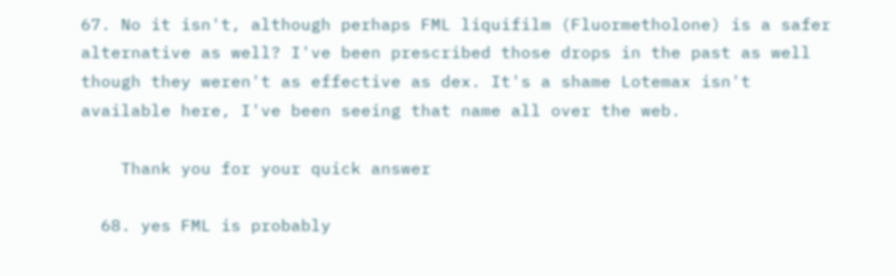67. No it isn't, although perhaps FML liquifilm (Fluormetholone) is a safer alternative as well? I've been prescribed those drops in the past as well though they weren't as effective as dex. It's a shame Lotemax isn't available here, I've been seeing that name all over the web.

    Thank you for your quick answer

  68. yes FML is probably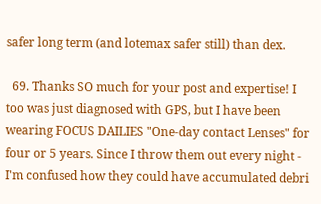safer long term (and lotemax safer still) than dex.

  69. Thanks SO much for your post and expertise! I too was just diagnosed with GPS, but I have been wearing FOCUS DAILIES "One-day contact Lenses" for four or 5 years. Since I throw them out every night - I'm confused how they could have accumulated debri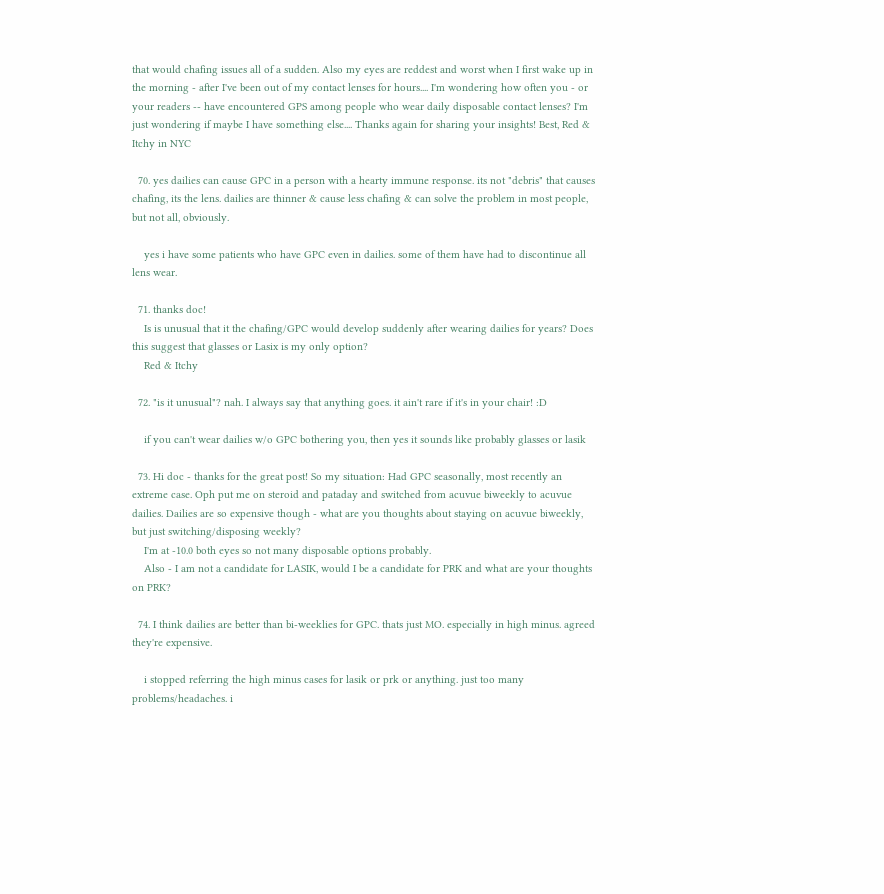that would chafing issues all of a sudden. Also my eyes are reddest and worst when I first wake up in the morning - after I've been out of my contact lenses for hours.... I'm wondering how often you - or your readers -- have encountered GPS among people who wear daily disposable contact lenses? I'm just wondering if maybe I have something else.... Thanks again for sharing your insights! Best, Red & Itchy in NYC

  70. yes dailies can cause GPC in a person with a hearty immune response. its not "debris" that causes chafing, its the lens. dailies are thinner & cause less chafing & can solve the problem in most people, but not all, obviously.

    yes i have some patients who have GPC even in dailies. some of them have had to discontinue all lens wear.

  71. thanks doc!
    Is is unusual that it the chafing/GPC would develop suddenly after wearing dailies for years? Does this suggest that glasses or Lasix is my only option?
    Red & Itchy

  72. "is it unusual"? nah. I always say that anything goes. it ain't rare if it's in your chair! :D

    if you can't wear dailies w/o GPC bothering you, then yes it sounds like probably glasses or lasik

  73. Hi doc - thanks for the great post! So my situation: Had GPC seasonally, most recently an extreme case. Oph put me on steroid and pataday and switched from acuvue biweekly to acuvue dailies. Dailies are so expensive though - what are you thoughts about staying on acuvue biweekly, but just switching/disposing weekly?
    I'm at -10.0 both eyes so not many disposable options probably.
    Also - I am not a candidate for LASIK, would I be a candidate for PRK and what are your thoughts on PRK?

  74. I think dailies are better than bi-weeklies for GPC. thats just MO. especially in high minus. agreed they're expensive.

    i stopped referring the high minus cases for lasik or prk or anything. just too many problems/headaches. i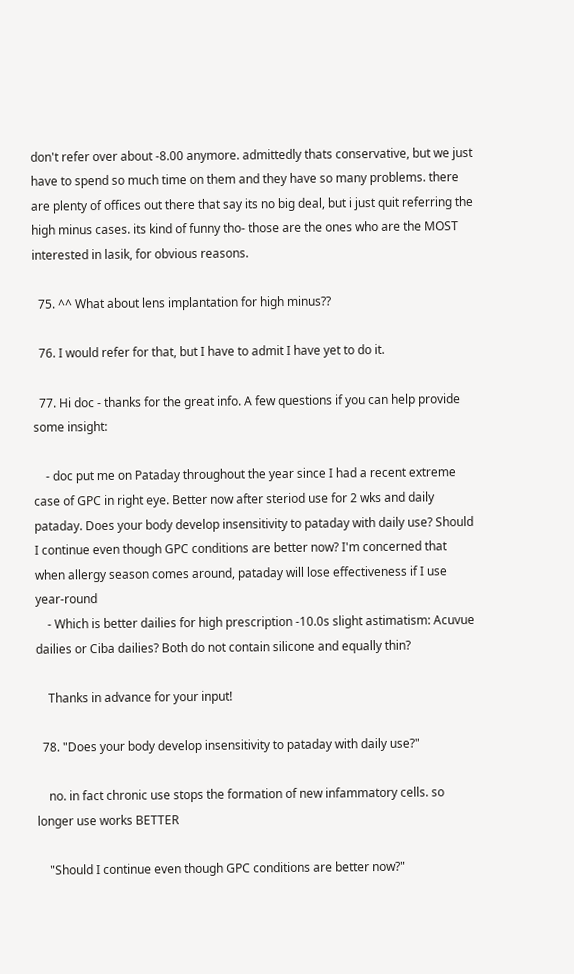don't refer over about -8.00 anymore. admittedly thats conservative, but we just have to spend so much time on them and they have so many problems. there are plenty of offices out there that say its no big deal, but i just quit referring the high minus cases. its kind of funny tho- those are the ones who are the MOST interested in lasik, for obvious reasons.

  75. ^^ What about lens implantation for high minus??

  76. I would refer for that, but I have to admit I have yet to do it.

  77. Hi doc - thanks for the great info. A few questions if you can help provide some insight:

    - doc put me on Pataday throughout the year since I had a recent extreme case of GPC in right eye. Better now after steriod use for 2 wks and daily pataday. Does your body develop insensitivity to pataday with daily use? Should I continue even though GPC conditions are better now? I'm concerned that when allergy season comes around, pataday will lose effectiveness if I use year-round
    - Which is better dailies for high prescription -10.0s slight astimatism: Acuvue dailies or Ciba dailies? Both do not contain silicone and equally thin?

    Thanks in advance for your input!

  78. "Does your body develop insensitivity to pataday with daily use?"

    no. in fact chronic use stops the formation of new infammatory cells. so longer use works BETTER

    "Should I continue even though GPC conditions are better now?"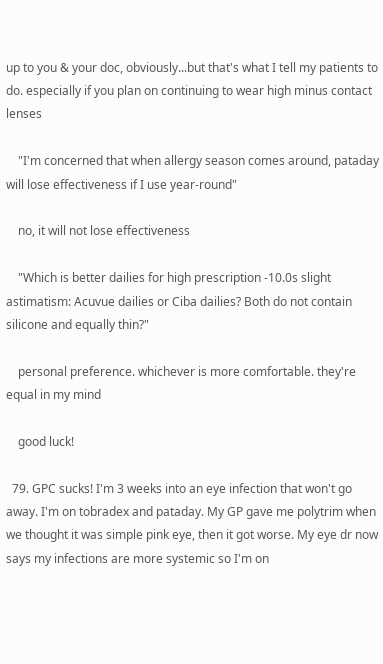up to you & your doc, obviously...but that's what I tell my patients to do. especially if you plan on continuing to wear high minus contact lenses

    "I'm concerned that when allergy season comes around, pataday will lose effectiveness if I use year-round"

    no, it will not lose effectiveness

    "Which is better dailies for high prescription -10.0s slight astimatism: Acuvue dailies or Ciba dailies? Both do not contain silicone and equally thin?"

    personal preference. whichever is more comfortable. they're equal in my mind

    good luck!

  79. GPC sucks! I'm 3 weeks into an eye infection that won't go away. I'm on tobradex and pataday. My GP gave me polytrim when we thought it was simple pink eye, then it got worse. My eye dr now says my infections are more systemic so I'm on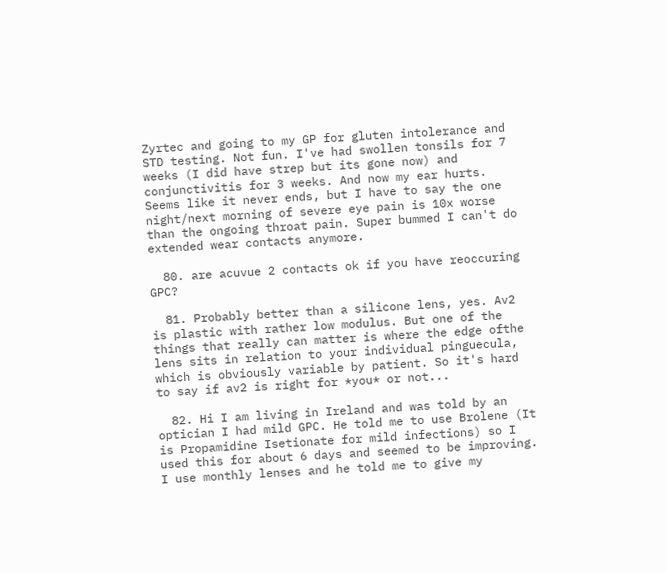Zyrtec and going to my GP for gluten intolerance and STD testing. Not fun. I've had swollen tonsils for 7 weeks (I did have strep but its gone now) and conjunctivitis for 3 weeks. And now my ear hurts. Seems like it never ends, but I have to say the one night/next morning of severe eye pain is 10x worse than the ongoing throat pain. Super bummed I can't do extended wear contacts anymore.

  80. are acuvue 2 contacts ok if you have reoccuring GPC?

  81. Probably better than a silicone lens, yes. Av2 is plastic with rather low modulus. But one of the things that really can matter is where the edge ofthe lens sits in relation to your individual pinguecula, which is obviously variable by patient. So it's hard to say if av2 is right for *you* or not...

  82. Hi I am living in Ireland and was told by an optician I had mild GPC. He told me to use Brolene (It is Propamidine Isetionate for mild infections) so I used this for about 6 days and seemed to be improving. I use monthly lenses and he told me to give my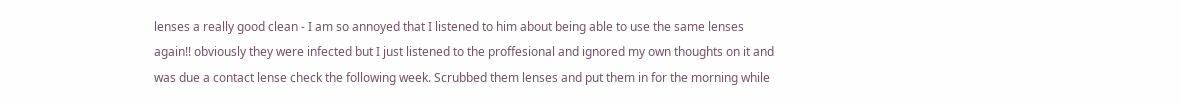lenses a really good clean - I am so annoyed that I listened to him about being able to use the same lenses again!! obviously they were infected but I just listened to the proffesional and ignored my own thoughts on it and was due a contact lense check the following week. Scrubbed them lenses and put them in for the morning while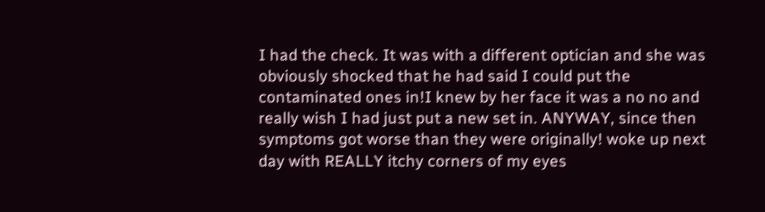I had the check. It was with a different optician and she was obviously shocked that he had said I could put the contaminated ones in!I knew by her face it was a no no and really wish I had just put a new set in. ANYWAY, since then symptoms got worse than they were originally! woke up next day with REALLY itchy corners of my eyes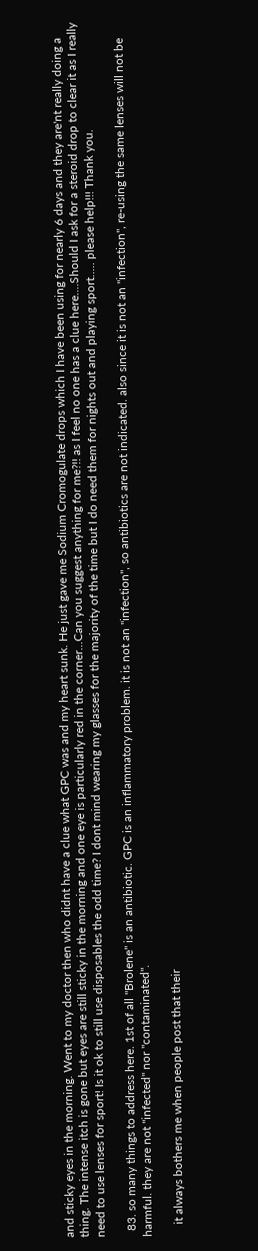and sticky eyes in the morning. Went to my doctor then who didnt have a clue what GPC was and my heart sunk. He just gave me Sodium Cromogulate drops which I have been using for nearly 6 days and they are'nt really doing a thing. The intense itch is gone but eyes are still sticky in the morning and one eye is particularly red in the corner...Can you suggest anything for me?!! as I feel no one has a clue here....Should I ask for a steroid drop to clear it as I really need to use lenses for sport! Is it ok to still use disposables the odd time? I dont mind wearing my glasses for the majority of the time but I do need them for nights out and playing sport..... please help!!! Thank you.

  83. so many things to address here. 1st of all "Brolene" is an antibiotic. GPC is an inflammatory problem. it is not an "infection", so antibiotics are not indicated. also since it is not an "infection", re-using the same lenses will not be harmful. they are not "infected" nor "contaminated".

    it always bothers me when people post that their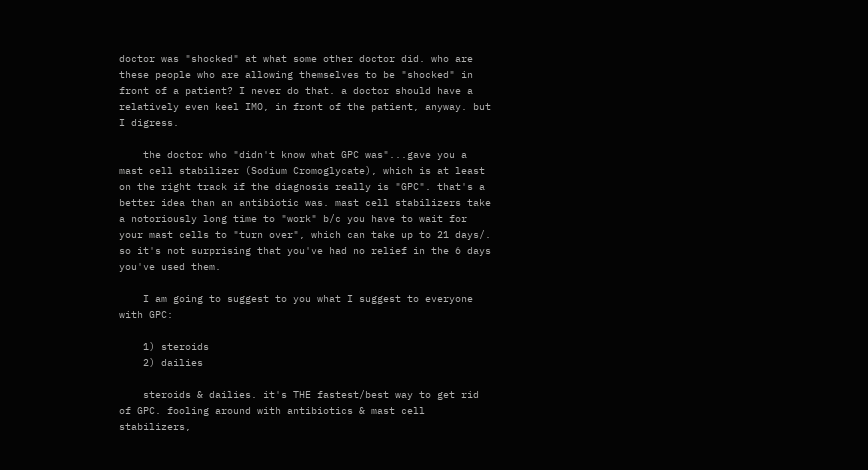doctor was "shocked" at what some other doctor did. who are these people who are allowing themselves to be "shocked" in front of a patient? I never do that. a doctor should have a relatively even keel IMO, in front of the patient, anyway. but I digress.

    the doctor who "didn't know what GPC was"...gave you a mast cell stabilizer (Sodium Cromoglycate), which is at least on the right track if the diagnosis really is "GPC". that's a better idea than an antibiotic was. mast cell stabilizers take a notoriously long time to "work" b/c you have to wait for your mast cells to "turn over", which can take up to 21 days/. so it's not surprising that you've had no relief in the 6 days you've used them.

    I am going to suggest to you what I suggest to everyone with GPC:

    1) steroids
    2) dailies

    steroids & dailies. it's THE fastest/best way to get rid of GPC. fooling around with antibiotics & mast cell stabilizers,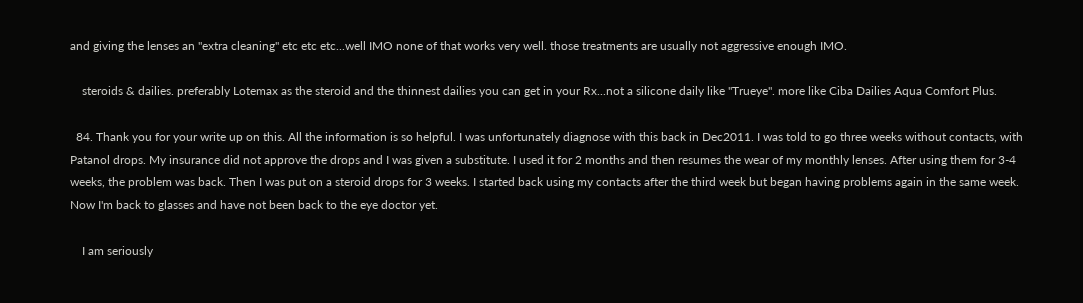and giving the lenses an "extra cleaning" etc etc etc...well IMO none of that works very well. those treatments are usually not aggressive enough IMO.

    steroids & dailies. preferably Lotemax as the steroid and the thinnest dailies you can get in your Rx...not a silicone daily like "Trueye". more like Ciba Dailies Aqua Comfort Plus.

  84. Thank you for your write up on this. All the information is so helpful. I was unfortunately diagnose with this back in Dec2011. I was told to go three weeks without contacts, with Patanol drops. My insurance did not approve the drops and I was given a substitute. I used it for 2 months and then resumes the wear of my monthly lenses. After using them for 3-4 weeks, the problem was back. Then I was put on a steroid drops for 3 weeks. I started back using my contacts after the third week but began having problems again in the same week. Now I'm back to glasses and have not been back to the eye doctor yet.

    I am seriously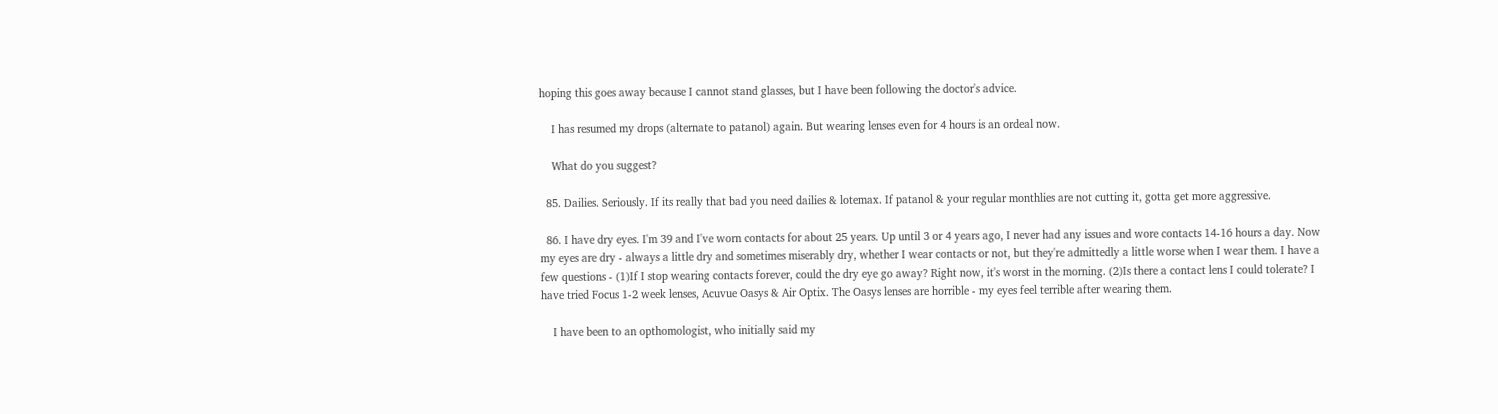hoping this goes away because I cannot stand glasses, but I have been following the doctor's advice.

    I has resumed my drops (alternate to patanol) again. But wearing lenses even for 4 hours is an ordeal now.

    What do you suggest?

  85. Dailies. Seriously. If its really that bad you need dailies & lotemax. If patanol & your regular monthlies are not cutting it, gotta get more aggressive.

  86. I have dry eyes. I'm 39 and I've worn contacts for about 25 years. Up until 3 or 4 years ago, I never had any issues and wore contacts 14-16 hours a day. Now my eyes are dry - always a little dry and sometimes miserably dry, whether I wear contacts or not, but they're admittedly a little worse when I wear them. I have a few questions - (1)If I stop wearing contacts forever, could the dry eye go away? Right now, it's worst in the morning. (2)Is there a contact lens I could tolerate? I have tried Focus 1-2 week lenses, Acuvue Oasys & Air Optix. The Oasys lenses are horrible - my eyes feel terrible after wearing them.

    I have been to an opthomologist, who initially said my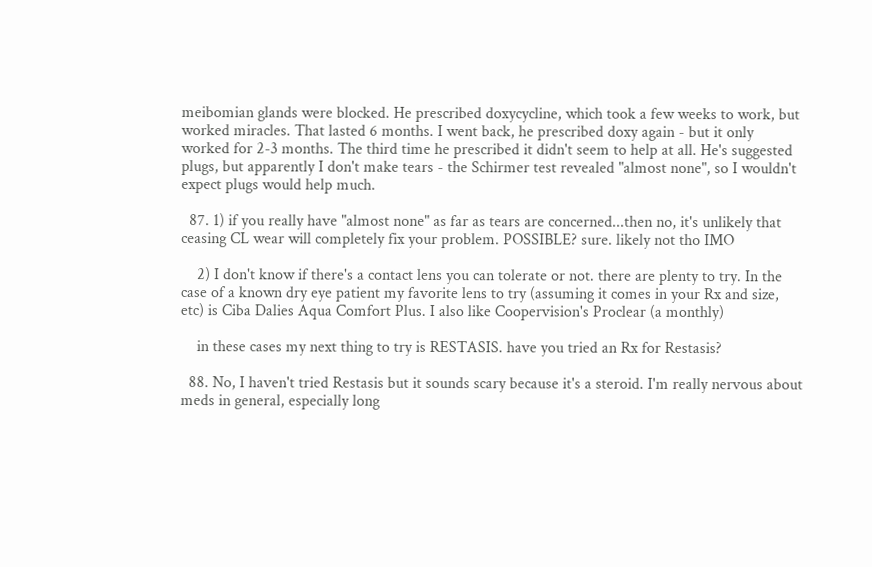meibomian glands were blocked. He prescribed doxycycline, which took a few weeks to work, but worked miracles. That lasted 6 months. I went back, he prescribed doxy again - but it only worked for 2-3 months. The third time he prescribed it didn't seem to help at all. He's suggested plugs, but apparently I don't make tears - the Schirmer test revealed "almost none", so I wouldn't expect plugs would help much.

  87. 1) if you really have "almost none" as far as tears are concerned...then no, it's unlikely that ceasing CL wear will completely fix your problem. POSSIBLE? sure. likely not tho IMO

    2) I don't know if there's a contact lens you can tolerate or not. there are plenty to try. In the case of a known dry eye patient my favorite lens to try (assuming it comes in your Rx and size, etc) is Ciba Dalies Aqua Comfort Plus. I also like Coopervision's Proclear (a monthly)

    in these cases my next thing to try is RESTASIS. have you tried an Rx for Restasis?

  88. No, I haven't tried Restasis but it sounds scary because it's a steroid. I'm really nervous about meds in general, especially long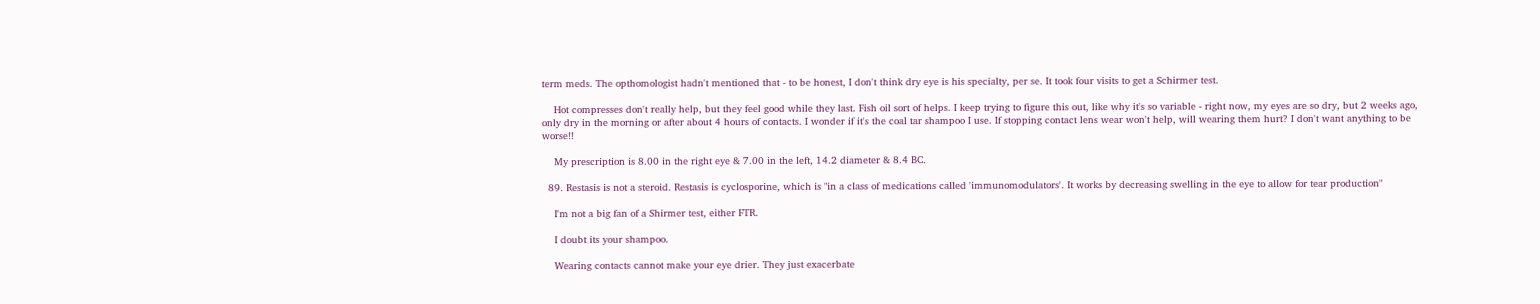term meds. The opthomologist hadn't mentioned that - to be honest, I don't think dry eye is his specialty, per se. It took four visits to get a Schirmer test.

    Hot compresses don't really help, but they feel good while they last. Fish oil sort of helps. I keep trying to figure this out, like why it's so variable - right now, my eyes are so dry, but 2 weeks ago, only dry in the morning or after about 4 hours of contacts. I wonder if it's the coal tar shampoo I use. If stopping contact lens wear won't help, will wearing them hurt? I don't want anything to be worse!!

    My prescription is 8.00 in the right eye & 7.00 in the left, 14.2 diameter & 8.4 BC.

  89. Restasis is not a steroid. Restasis is cyclosporine, which is "in a class of medications called 'immunomodulators'. It works by decreasing swelling in the eye to allow for tear production"

    I'm not a big fan of a Shirmer test, either FTR.

    I doubt its your shampoo.

    Wearing contacts cannot make your eye drier. They just exacerbate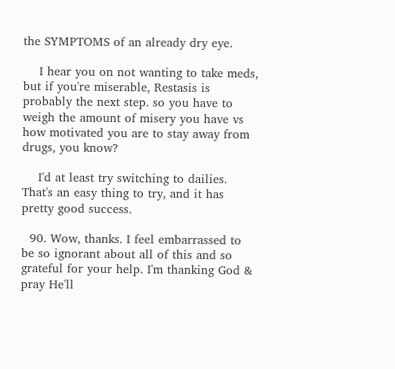the SYMPTOMS of an already dry eye.

    I hear you on not wanting to take meds, but if you're miserable, Restasis is probably the next step. so you have to weigh the amount of misery you have vs how motivated you are to stay away from drugs, you know?

    I'd at least try switching to dailies. That's an easy thing to try, and it has pretty good success.

  90. Wow, thanks. I feel embarrassed to be so ignorant about all of this and so grateful for your help. I'm thanking God & pray He'll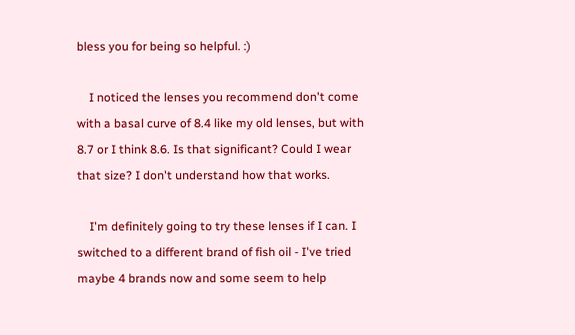bless you for being so helpful. :)

    I noticed the lenses you recommend don't come with a basal curve of 8.4 like my old lenses, but with 8.7 or I think 8.6. Is that significant? Could I wear that size? I don't understand how that works.

    I'm definitely going to try these lenses if I can. I switched to a different brand of fish oil - I've tried maybe 4 brands now and some seem to help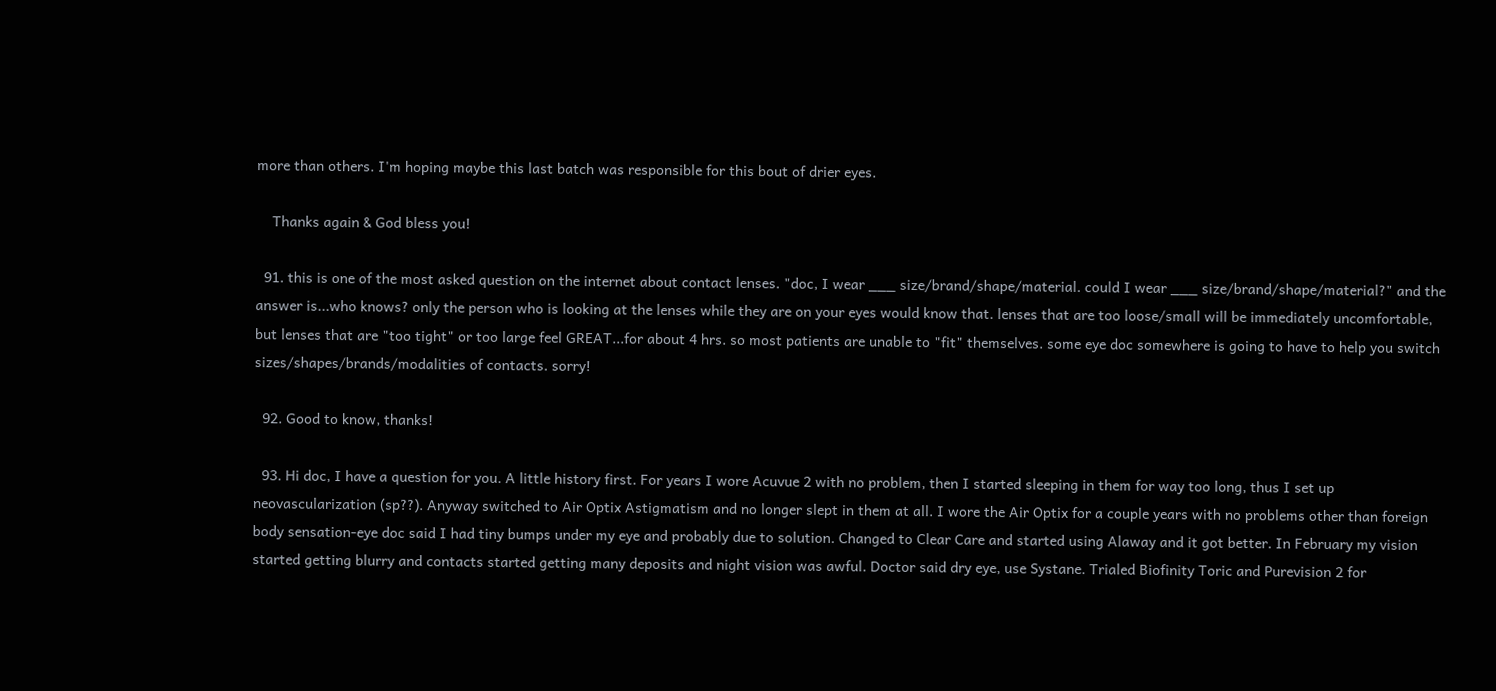more than others. I'm hoping maybe this last batch was responsible for this bout of drier eyes.

    Thanks again & God bless you!

  91. this is one of the most asked question on the internet about contact lenses. "doc, I wear ___ size/brand/shape/material. could I wear ___ size/brand/shape/material?" and the answer is...who knows? only the person who is looking at the lenses while they are on your eyes would know that. lenses that are too loose/small will be immediately uncomfortable, but lenses that are "too tight" or too large feel GREAT...for about 4 hrs. so most patients are unable to "fit" themselves. some eye doc somewhere is going to have to help you switch sizes/shapes/brands/modalities of contacts. sorry!

  92. Good to know, thanks!

  93. Hi doc, I have a question for you. A little history first. For years I wore Acuvue 2 with no problem, then I started sleeping in them for way too long, thus I set up neovascularization (sp??). Anyway switched to Air Optix Astigmatism and no longer slept in them at all. I wore the Air Optix for a couple years with no problems other than foreign body sensation-eye doc said I had tiny bumps under my eye and probably due to solution. Changed to Clear Care and started using Alaway and it got better. In February my vision started getting blurry and contacts started getting many deposits and night vision was awful. Doctor said dry eye, use Systane. Trialed Biofinity Toric and Purevision 2 for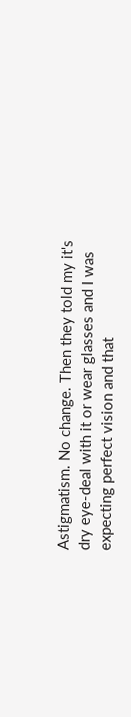Astigmatism. No change. Then they told my it's dry eye-deal with it or wear glasses and I was expecting perfect vision and that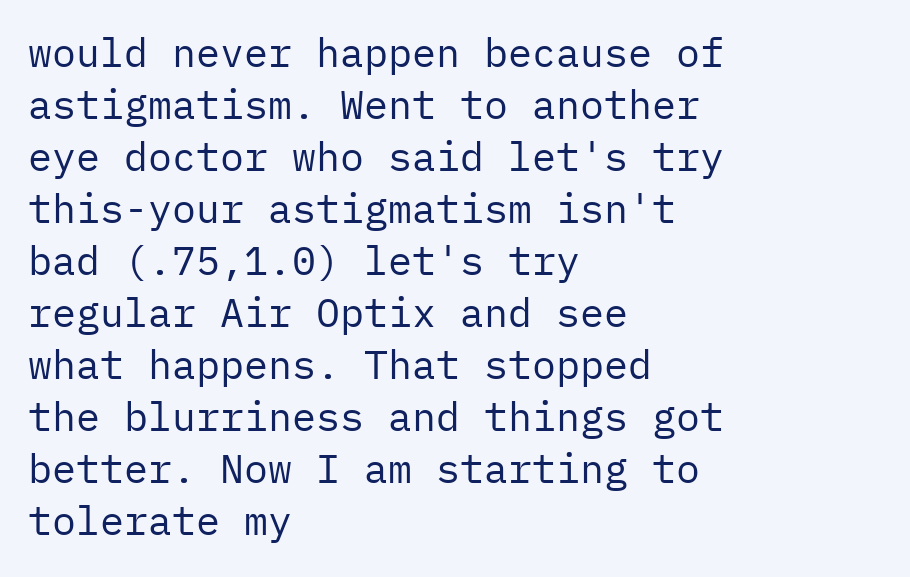would never happen because of astigmatism. Went to another eye doctor who said let's try this-your astigmatism isn't bad (.75,1.0) let's try regular Air Optix and see what happens. That stopped the blurriness and things got better. Now I am starting to tolerate my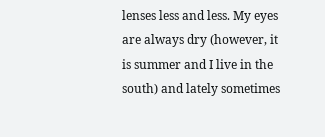lenses less and less. My eyes are always dry (however, it is summer and I live in the south) and lately sometimes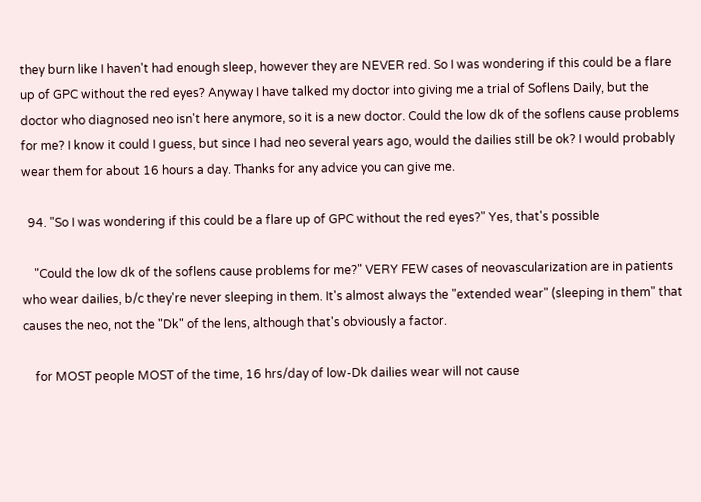they burn like I haven't had enough sleep, however they are NEVER red. So I was wondering if this could be a flare up of GPC without the red eyes? Anyway I have talked my doctor into giving me a trial of Soflens Daily, but the doctor who diagnosed neo isn't here anymore, so it is a new doctor. Could the low dk of the soflens cause problems for me? I know it could I guess, but since I had neo several years ago, would the dailies still be ok? I would probably wear them for about 16 hours a day. Thanks for any advice you can give me.

  94. "So I was wondering if this could be a flare up of GPC without the red eyes?" Yes, that's possible

    "Could the low dk of the soflens cause problems for me?" VERY FEW cases of neovascularization are in patients who wear dailies, b/c they're never sleeping in them. It's almost always the "extended wear" (sleeping in them" that causes the neo, not the "Dk" of the lens, although that's obviously a factor.

    for MOST people MOST of the time, 16 hrs/day of low-Dk dailies wear will not cause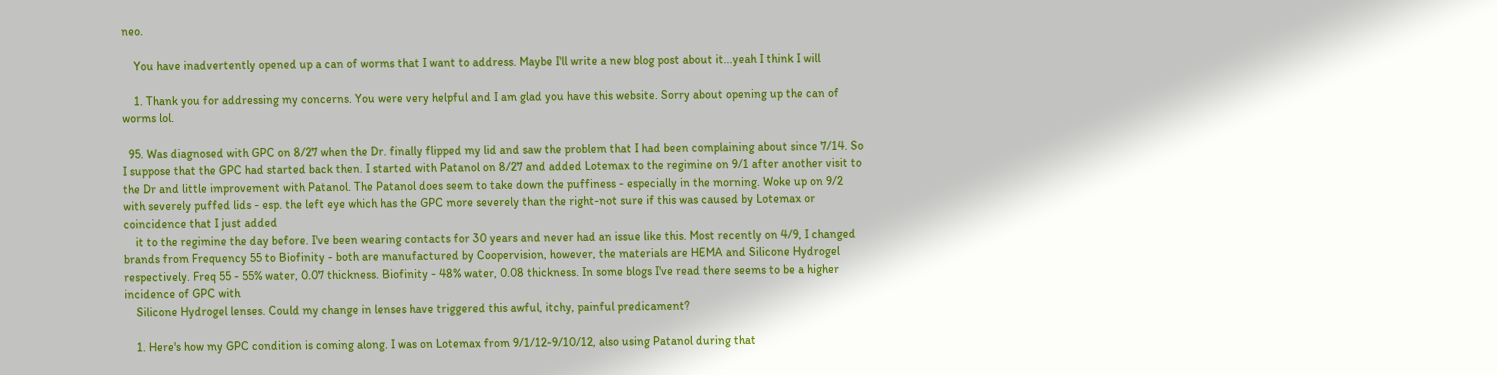neo.

    You have inadvertently opened up a can of worms that I want to address. Maybe I'll write a new blog post about it...yeah I think I will

    1. Thank you for addressing my concerns. You were very helpful and I am glad you have this website. Sorry about opening up the can of worms lol.

  95. Was diagnosed with GPC on 8/27 when the Dr. finally flipped my lid and saw the problem that I had been complaining about since 7/14. So I suppose that the GPC had started back then. I started with Patanol on 8/27 and added Lotemax to the regimine on 9/1 after another visit to the Dr and little improvement with Patanol. The Patanol does seem to take down the puffiness - especially in the morning. Woke up on 9/2 with severely puffed lids - esp. the left eye which has the GPC more severely than the right-not sure if this was caused by Lotemax or coincidence that I just added
    it to the regimine the day before. I've been wearing contacts for 30 years and never had an issue like this. Most recently on 4/9, I changed brands from Frequency 55 to Biofinity - both are manufactured by Coopervision, however, the materials are HEMA and Silicone Hydrogel respectively. Freq 55 - 55% water, 0.07 thickness. Biofinity - 48% water, 0.08 thickness. In some blogs I've read there seems to be a higher incidence of GPC with
    Silicone Hydrogel lenses. Could my change in lenses have triggered this awful, itchy, painful predicament?

    1. Here's how my GPC condition is coming along. I was on Lotemax from 9/1/12-9/10/12, also using Patanol during that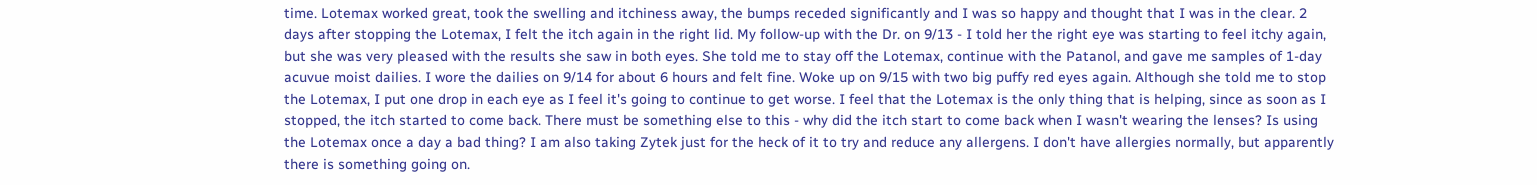time. Lotemax worked great, took the swelling and itchiness away, the bumps receded significantly and I was so happy and thought that I was in the clear. 2 days after stopping the Lotemax, I felt the itch again in the right lid. My follow-up with the Dr. on 9/13 - I told her the right eye was starting to feel itchy again, but she was very pleased with the results she saw in both eyes. She told me to stay off the Lotemax, continue with the Patanol, and gave me samples of 1-day acuvue moist dailies. I wore the dailies on 9/14 for about 6 hours and felt fine. Woke up on 9/15 with two big puffy red eyes again. Although she told me to stop the Lotemax, I put one drop in each eye as I feel it's going to continue to get worse. I feel that the Lotemax is the only thing that is helping, since as soon as I stopped, the itch started to come back. There must be something else to this - why did the itch start to come back when I wasn't wearing the lenses? Is using the Lotemax once a day a bad thing? I am also taking Zytek just for the heck of it to try and reduce any allergens. I don't have allergies normally, but apparently there is something going on.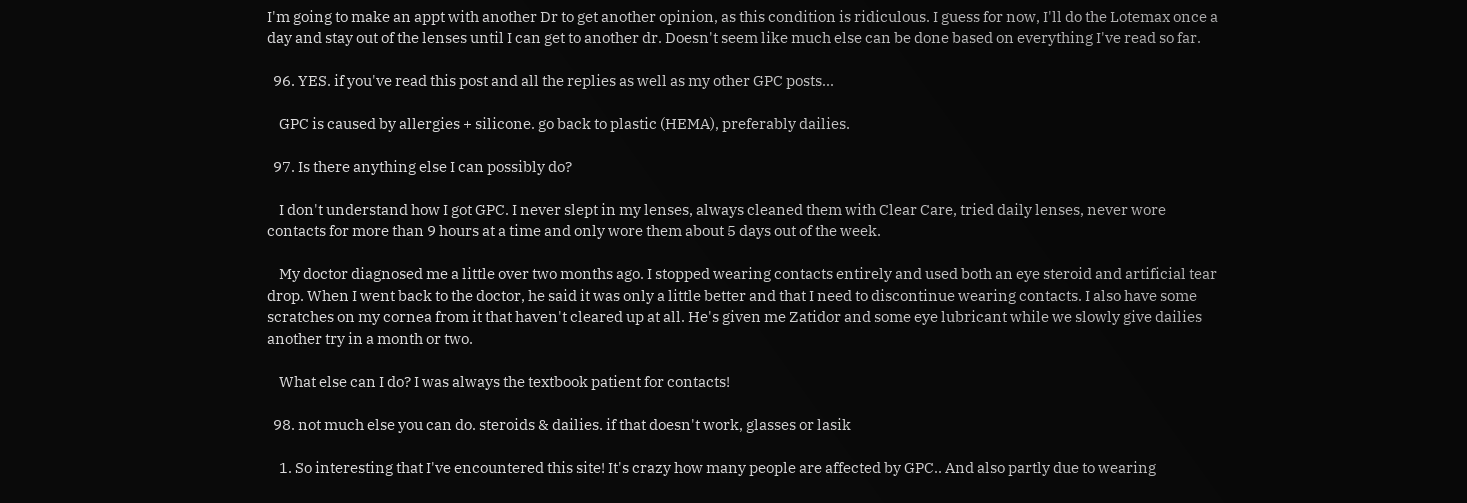I'm going to make an appt with another Dr to get another opinion, as this condition is ridiculous. I guess for now, I'll do the Lotemax once a day and stay out of the lenses until I can get to another dr. Doesn't seem like much else can be done based on everything I've read so far.

  96. YES. if you've read this post and all the replies as well as my other GPC posts...

    GPC is caused by allergies + silicone. go back to plastic (HEMA), preferably dailies.

  97. Is there anything else I can possibly do?

    I don't understand how I got GPC. I never slept in my lenses, always cleaned them with Clear Care, tried daily lenses, never wore contacts for more than 9 hours at a time and only wore them about 5 days out of the week.

    My doctor diagnosed me a little over two months ago. I stopped wearing contacts entirely and used both an eye steroid and artificial tear drop. When I went back to the doctor, he said it was only a little better and that I need to discontinue wearing contacts. I also have some scratches on my cornea from it that haven't cleared up at all. He's given me Zatidor and some eye lubricant while we slowly give dailies another try in a month or two.

    What else can I do? I was always the textbook patient for contacts!

  98. not much else you can do. steroids & dailies. if that doesn't work, glasses or lasik

    1. So interesting that I've encountered this site! It's crazy how many people are affected by GPC.. And also partly due to wearing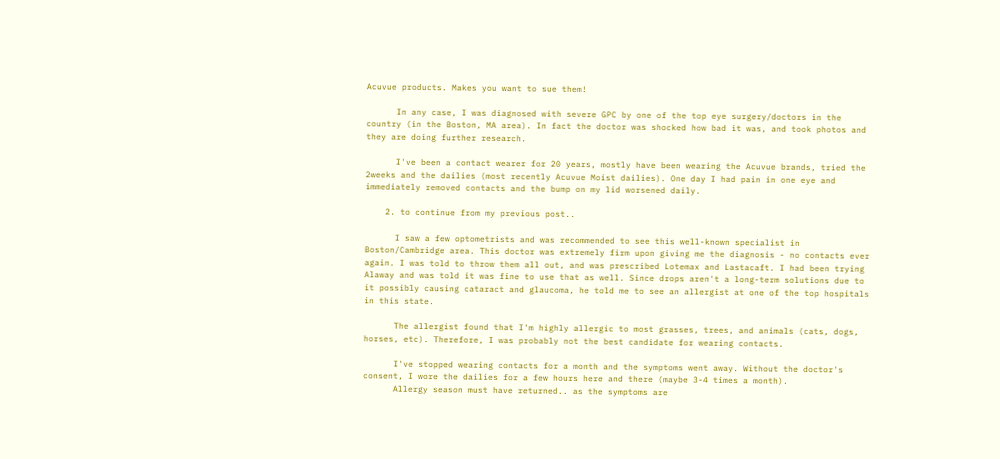Acuvue products. Makes you want to sue them!

      In any case, I was diagnosed with severe GPC by one of the top eye surgery/doctors in the country (in the Boston, MA area). In fact the doctor was shocked how bad it was, and took photos and they are doing further research.

      I've been a contact wearer for 20 years, mostly have been wearing the Acuvue brands, tried the 2weeks and the dailies (most recently Acuvue Moist dailies). One day I had pain in one eye and immediately removed contacts and the bump on my lid worsened daily.

    2. to continue from my previous post..

      I saw a few optometrists and was recommended to see this well-known specialist in Boston/Cambridge area. This doctor was extremely firm upon giving me the diagnosis - no contacts ever again. I was told to throw them all out, and was prescribed Lotemax and Lastacaft. I had been trying Alaway and was told it was fine to use that as well. Since drops aren't a long-term solutions due to it possibly causing cataract and glaucoma, he told me to see an allergist at one of the top hospitals in this state.

      The allergist found that I'm highly allergic to most grasses, trees, and animals (cats, dogs, horses, etc). Therefore, I was probably not the best candidate for wearing contacts.

      I've stopped wearing contacts for a month and the symptoms went away. Without the doctor's consent, I wore the dailies for a few hours here and there (maybe 3-4 times a month).
      Allergy season must have returned.. as the symptoms are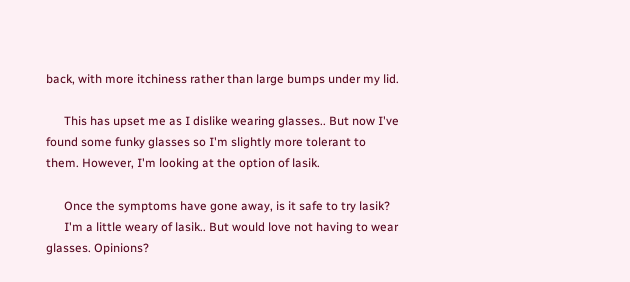back, with more itchiness rather than large bumps under my lid.

      This has upset me as I dislike wearing glasses.. But now I've found some funky glasses so I'm slightly more tolerant to them. However, I'm looking at the option of lasik.

      Once the symptoms have gone away, is it safe to try lasik?
      I'm a little weary of lasik.. But would love not having to wear glasses. Opinions?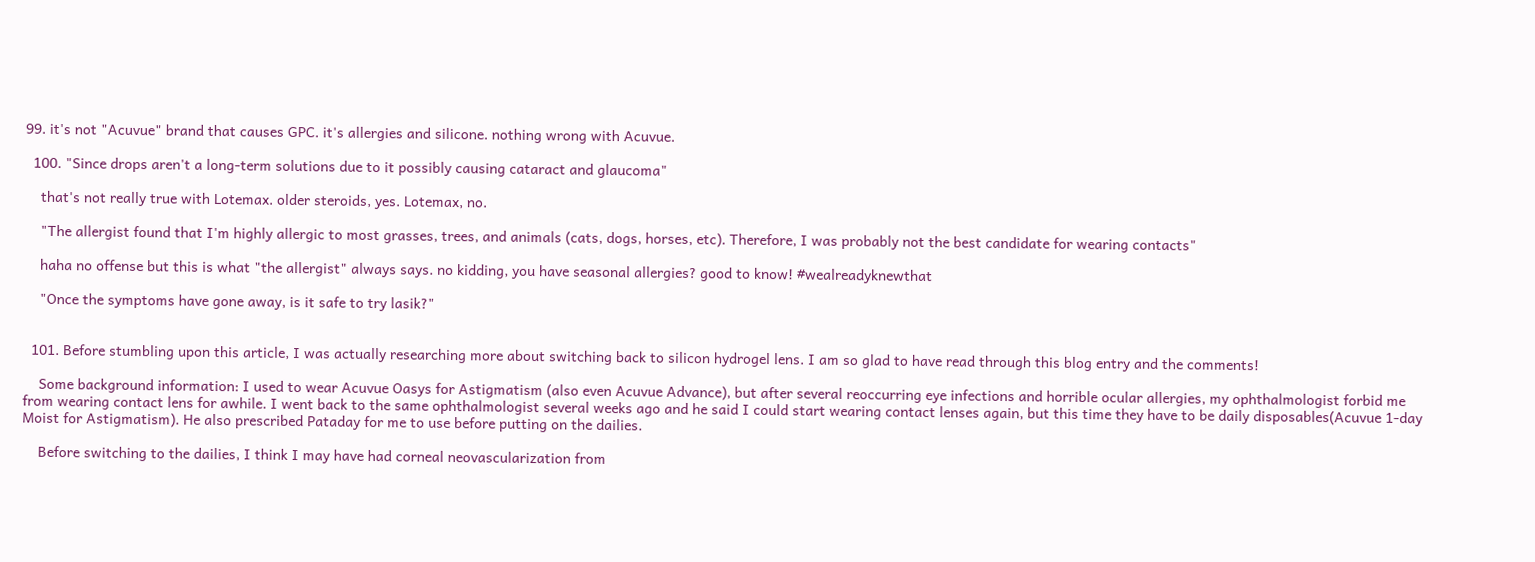99. it's not "Acuvue" brand that causes GPC. it's allergies and silicone. nothing wrong with Acuvue.

  100. "Since drops aren't a long-term solutions due to it possibly causing cataract and glaucoma"

    that's not really true with Lotemax. older steroids, yes. Lotemax, no.

    "The allergist found that I'm highly allergic to most grasses, trees, and animals (cats, dogs, horses, etc). Therefore, I was probably not the best candidate for wearing contacts"

    haha no offense but this is what "the allergist" always says. no kidding, you have seasonal allergies? good to know! #wealreadyknewthat

    "Once the symptoms have gone away, is it safe to try lasik?"


  101. Before stumbling upon this article, I was actually researching more about switching back to silicon hydrogel lens. I am so glad to have read through this blog entry and the comments!

    Some background information: I used to wear Acuvue Oasys for Astigmatism (also even Acuvue Advance), but after several reoccurring eye infections and horrible ocular allergies, my ophthalmologist forbid me from wearing contact lens for awhile. I went back to the same ophthalmologist several weeks ago and he said I could start wearing contact lenses again, but this time they have to be daily disposables(Acuvue 1-day Moist for Astigmatism). He also prescribed Pataday for me to use before putting on the dailies.

    Before switching to the dailies, I think I may have had corneal neovascularization from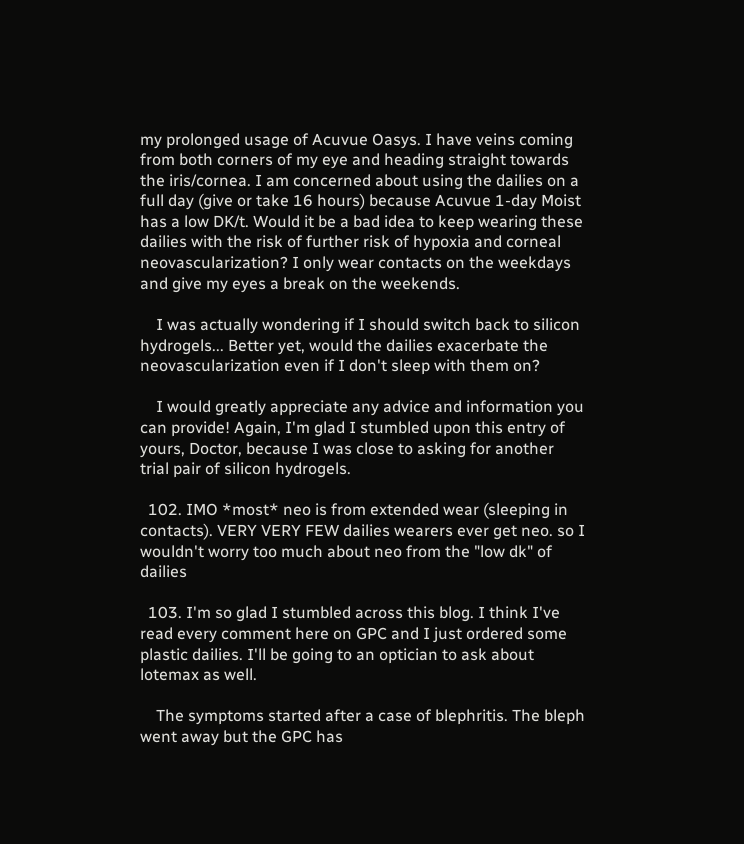my prolonged usage of Acuvue Oasys. I have veins coming from both corners of my eye and heading straight towards the iris/cornea. I am concerned about using the dailies on a full day (give or take 16 hours) because Acuvue 1-day Moist has a low DK/t. Would it be a bad idea to keep wearing these dailies with the risk of further risk of hypoxia and corneal neovascularization? I only wear contacts on the weekdays and give my eyes a break on the weekends.

    I was actually wondering if I should switch back to silicon hydrogels... Better yet, would the dailies exacerbate the neovascularization even if I don't sleep with them on?

    I would greatly appreciate any advice and information you can provide! Again, I'm glad I stumbled upon this entry of yours, Doctor, because I was close to asking for another trial pair of silicon hydrogels.

  102. IMO *most* neo is from extended wear (sleeping in contacts). VERY VERY FEW dailies wearers ever get neo. so I wouldn't worry too much about neo from the "low dk" of dailies

  103. I'm so glad I stumbled across this blog. I think I've read every comment here on GPC and I just ordered some plastic dailies. I'll be going to an optician to ask about lotemax as well.

    The symptoms started after a case of blephritis. The bleph went away but the GPC has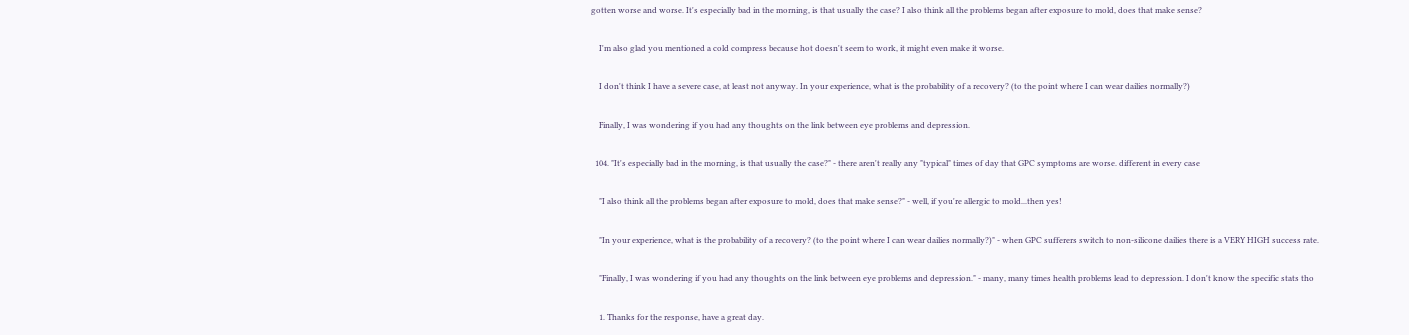gotten worse and worse. It's especially bad in the morning, is that usually the case? I also think all the problems began after exposure to mold, does that make sense?

    I'm also glad you mentioned a cold compress because hot doesn't seem to work, it might even make it worse.

    I don't think I have a severe case, at least not anyway. In your experience, what is the probability of a recovery? (to the point where I can wear dailies normally?)

    Finally, I was wondering if you had any thoughts on the link between eye problems and depression.

  104. "It's especially bad in the morning, is that usually the case?" - there aren't really any "typical" times of day that GPC symptoms are worse. different in every case

    "I also think all the problems began after exposure to mold, does that make sense?" - well, if you're allergic to mold...then yes!

    "In your experience, what is the probability of a recovery? (to the point where I can wear dailies normally?)" - when GPC sufferers switch to non-silicone dailies there is a VERY HIGH success rate.

    "Finally, I was wondering if you had any thoughts on the link between eye problems and depression." - many, many times health problems lead to depression. I don't know the specific stats tho

    1. Thanks for the response, have a great day.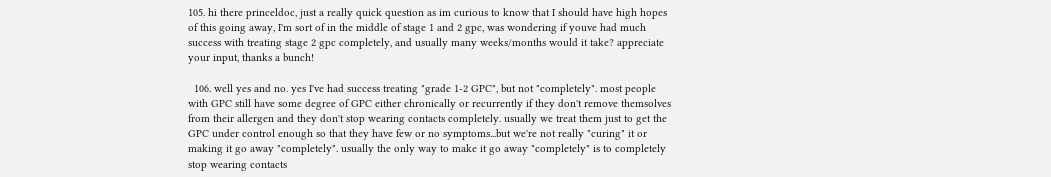105. hi there princeldoc, just a really quick question as im curious to know that I should have high hopes of this going away, I'm sort of in the middle of stage 1 and 2 gpc, was wondering if youve had much success with treating stage 2 gpc completely, and usually many weeks/months would it take? appreciate your input, thanks a bunch!

  106. well yes and no. yes I've had success treating "grade 1-2 GPC", but not "completely". most people with GPC still have some degree of GPC either chronically or recurrently if they don't remove themsolves from their allergen and they don't stop wearing contacts completely. usually we treat them just to get the GPC under control enough so that they have few or no symptoms...but we're not really "curing" it or making it go away "completely". usually the only way to make it go away "completely" is to completely stop wearing contacts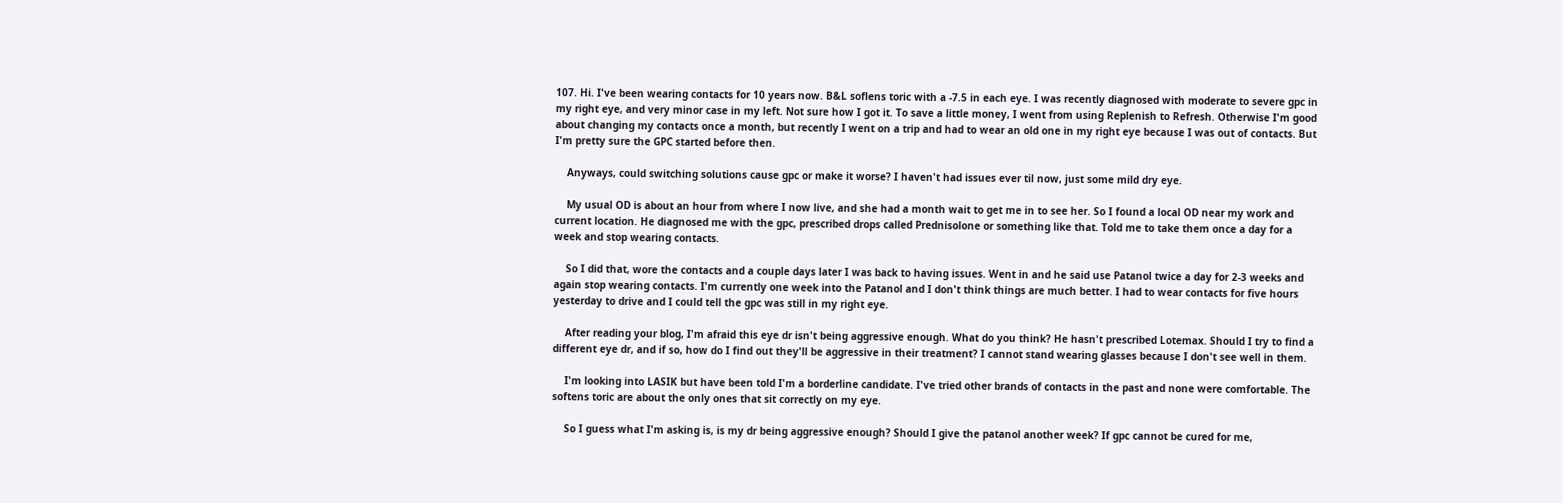107. Hi. I've been wearing contacts for 10 years now. B&L soflens toric with a -7.5 in each eye. I was recently diagnosed with moderate to severe gpc in my right eye, and very minor case in my left. Not sure how I got it. To save a little money, I went from using Replenish to Refresh. Otherwise I'm good about changing my contacts once a month, but recently I went on a trip and had to wear an old one in my right eye because I was out of contacts. But I'm pretty sure the GPC started before then.

    Anyways, could switching solutions cause gpc or make it worse? I haven't had issues ever til now, just some mild dry eye.

    My usual OD is about an hour from where I now live, and she had a month wait to get me in to see her. So I found a local OD near my work and current location. He diagnosed me with the gpc, prescribed drops called Prednisolone or something like that. Told me to take them once a day for a week and stop wearing contacts.

    So I did that, wore the contacts and a couple days later I was back to having issues. Went in and he said use Patanol twice a day for 2-3 weeks and again stop wearing contacts. I'm currently one week into the Patanol and I don't think things are much better. I had to wear contacts for five hours yesterday to drive and I could tell the gpc was still in my right eye.

    After reading your blog, I'm afraid this eye dr isn't being aggressive enough. What do you think? He hasn't prescribed Lotemax. Should I try to find a different eye dr, and if so, how do I find out they'll be aggressive in their treatment? I cannot stand wearing glasses because I don't see well in them.

    I'm looking into LASIK but have been told I'm a borderline candidate. I've tried other brands of contacts in the past and none were comfortable. The softens toric are about the only ones that sit correctly on my eye.

    So I guess what I'm asking is, is my dr being aggressive enough? Should I give the patanol another week? If gpc cannot be cured for me,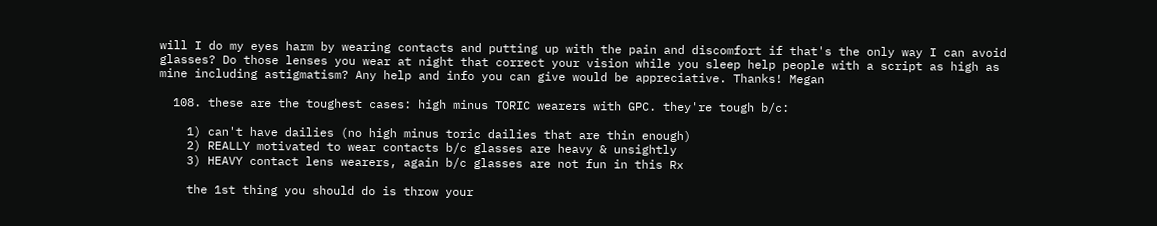will I do my eyes harm by wearing contacts and putting up with the pain and discomfort if that's the only way I can avoid glasses? Do those lenses you wear at night that correct your vision while you sleep help people with a script as high as mine including astigmatism? Any help and info you can give would be appreciative. Thanks! Megan

  108. these are the toughest cases: high minus TORIC wearers with GPC. they're tough b/c:

    1) can't have dailies (no high minus toric dailies that are thin enough)
    2) REALLY motivated to wear contacts b/c glasses are heavy & unsightly
    3) HEAVY contact lens wearers, again b/c glasses are not fun in this Rx

    the 1st thing you should do is throw your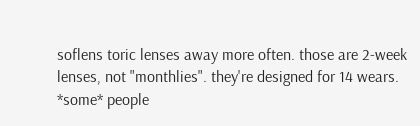soflens toric lenses away more often. those are 2-week lenses, not "monthlies". they're designed for 14 wears. *some* people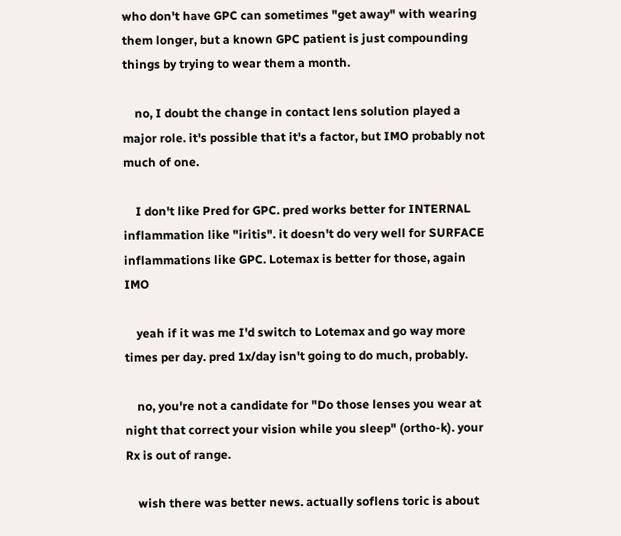who don't have GPC can sometimes "get away" with wearing them longer, but a known GPC patient is just compounding things by trying to wear them a month.

    no, I doubt the change in contact lens solution played a major role. it's possible that it's a factor, but IMO probably not much of one.

    I don't like Pred for GPC. pred works better for INTERNAL inflammation like "iritis". it doesn't do very well for SURFACE inflammations like GPC. Lotemax is better for those, again IMO

    yeah if it was me I'd switch to Lotemax and go way more times per day. pred 1x/day isn't going to do much, probably.

    no, you're not a candidate for "Do those lenses you wear at night that correct your vision while you sleep" (ortho-k). your Rx is out of range.

    wish there was better news. actually soflens toric is about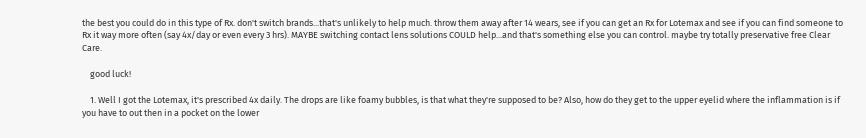the best you could do in this type of Rx. don't switch brands...that's unlikely to help much. throw them away after 14 wears, see if you can get an Rx for Lotemax and see if you can find someone to Rx it way more often (say 4x/day or even every 3 hrs). MAYBE switching contact lens solutions COULD help...and that's something else you can control. maybe try totally preservative free Clear Care.

    good luck!

    1. Well I got the Lotemax, it's prescribed 4x daily. The drops are like foamy bubbles, is that what they're supposed to be? Also, how do they get to the upper eyelid where the inflammation is if you have to out then in a pocket on the lower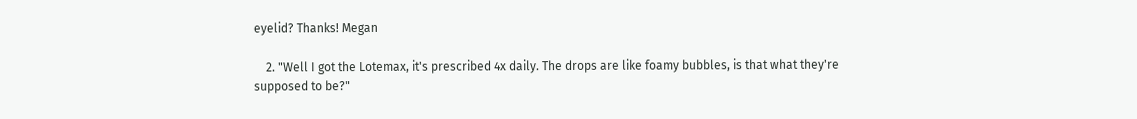eyelid? Thanks! Megan

    2. "Well I got the Lotemax, it's prescribed 4x daily. The drops are like foamy bubbles, is that what they're supposed to be?"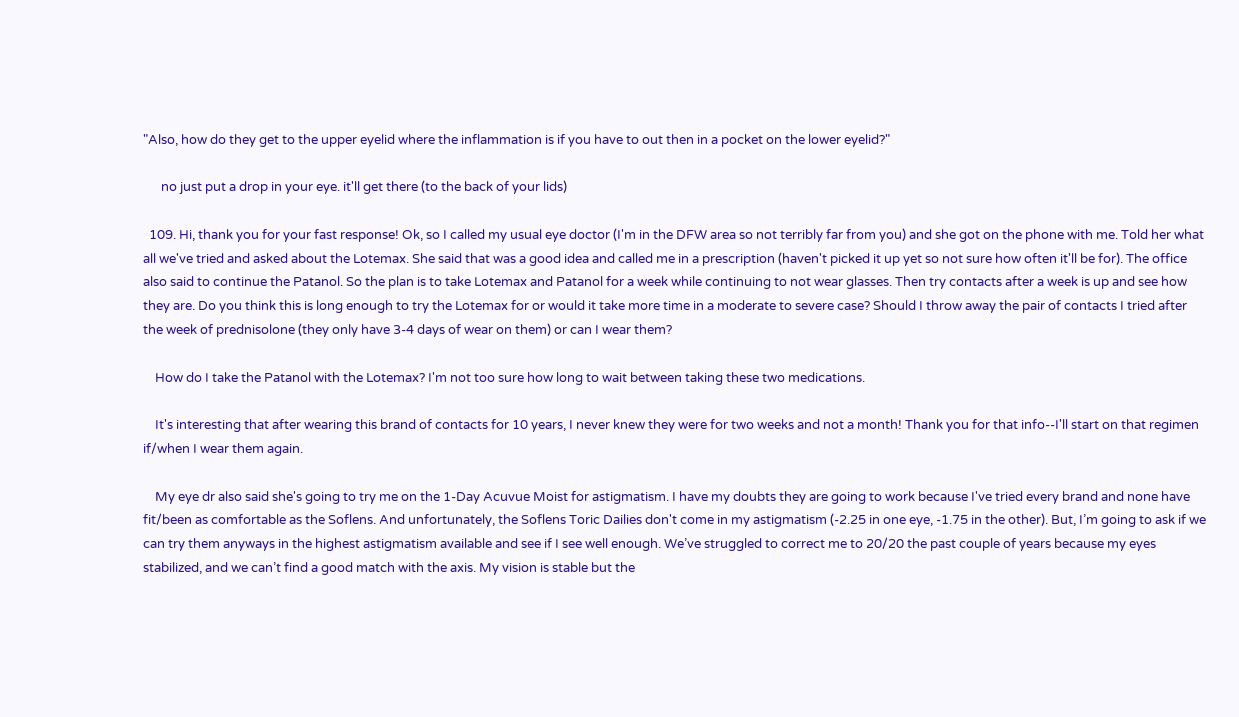"Also, how do they get to the upper eyelid where the inflammation is if you have to out then in a pocket on the lower eyelid?"

      no just put a drop in your eye. it'll get there (to the back of your lids)

  109. Hi, thank you for your fast response! Ok, so I called my usual eye doctor (I'm in the DFW area so not terribly far from you) and she got on the phone with me. Told her what all we've tried and asked about the Lotemax. She said that was a good idea and called me in a prescription (haven't picked it up yet so not sure how often it'll be for). The office also said to continue the Patanol. So the plan is to take Lotemax and Patanol for a week while continuing to not wear glasses. Then try contacts after a week is up and see how they are. Do you think this is long enough to try the Lotemax for or would it take more time in a moderate to severe case? Should I throw away the pair of contacts I tried after the week of prednisolone (they only have 3-4 days of wear on them) or can I wear them?

    How do I take the Patanol with the Lotemax? I'm not too sure how long to wait between taking these two medications.

    It's interesting that after wearing this brand of contacts for 10 years, I never knew they were for two weeks and not a month! Thank you for that info--I'll start on that regimen if/when I wear them again.

    My eye dr also said she's going to try me on the 1-Day Acuvue Moist for astigmatism. I have my doubts they are going to work because I've tried every brand and none have fit/been as comfortable as the Soflens. And unfortunately, the Soflens Toric Dailies don't come in my astigmatism (-2.25 in one eye, -1.75 in the other). But, I’m going to ask if we can try them anyways in the highest astigmatism available and see if I see well enough. We’ve struggled to correct me to 20/20 the past couple of years because my eyes stabilized, and we can’t find a good match with the axis. My vision is stable but the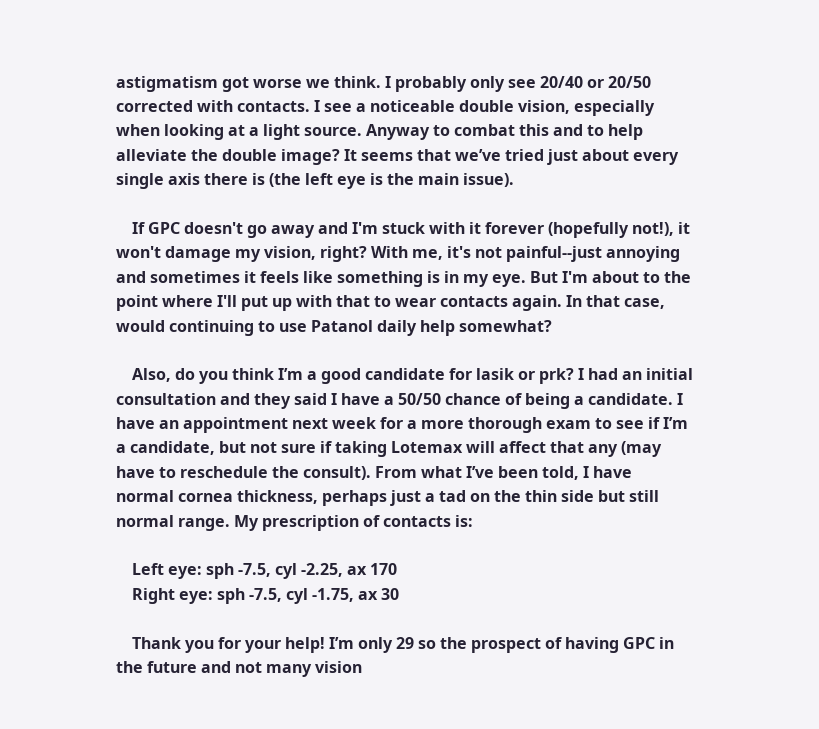astigmatism got worse we think. I probably only see 20/40 or 20/50 corrected with contacts. I see a noticeable double vision, especially when looking at a light source. Anyway to combat this and to help alleviate the double image? It seems that we’ve tried just about every single axis there is (the left eye is the main issue).

    If GPC doesn't go away and I'm stuck with it forever (hopefully not!), it won't damage my vision, right? With me, it's not painful--just annoying and sometimes it feels like something is in my eye. But I'm about to the point where I'll put up with that to wear contacts again. In that case, would continuing to use Patanol daily help somewhat?

    Also, do you think I’m a good candidate for lasik or prk? I had an initial consultation and they said I have a 50/50 chance of being a candidate. I have an appointment next week for a more thorough exam to see if I’m a candidate, but not sure if taking Lotemax will affect that any (may have to reschedule the consult). From what I’ve been told, I have normal cornea thickness, perhaps just a tad on the thin side but still normal range. My prescription of contacts is:

    Left eye: sph -7.5, cyl -2.25, ax 170
    Right eye: sph -7.5, cyl -1.75, ax 30

    Thank you for your help! I’m only 29 so the prospect of having GPC in the future and not many vision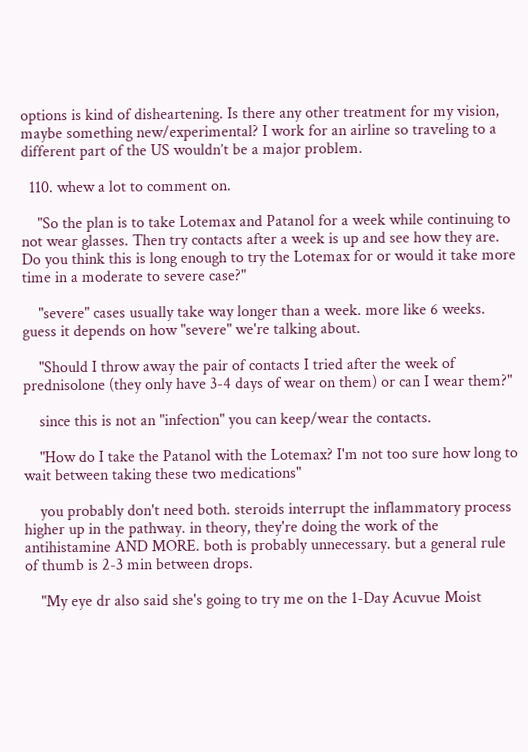options is kind of disheartening. Is there any other treatment for my vision, maybe something new/experimental? I work for an airline so traveling to a different part of the US wouldn’t be a major problem.

  110. whew a lot to comment on.

    "So the plan is to take Lotemax and Patanol for a week while continuing to not wear glasses. Then try contacts after a week is up and see how they are. Do you think this is long enough to try the Lotemax for or would it take more time in a moderate to severe case?"

    "severe" cases usually take way longer than a week. more like 6 weeks. guess it depends on how "severe" we're talking about.

    "Should I throw away the pair of contacts I tried after the week of prednisolone (they only have 3-4 days of wear on them) or can I wear them?"

    since this is not an "infection" you can keep/wear the contacts.

    "How do I take the Patanol with the Lotemax? I'm not too sure how long to wait between taking these two medications"

    you probably don't need both. steroids interrupt the inflammatory process higher up in the pathway. in theory, they're doing the work of the antihistamine AND MORE. both is probably unnecessary. but a general rule of thumb is 2-3 min between drops.

    "My eye dr also said she's going to try me on the 1-Day Acuvue Moist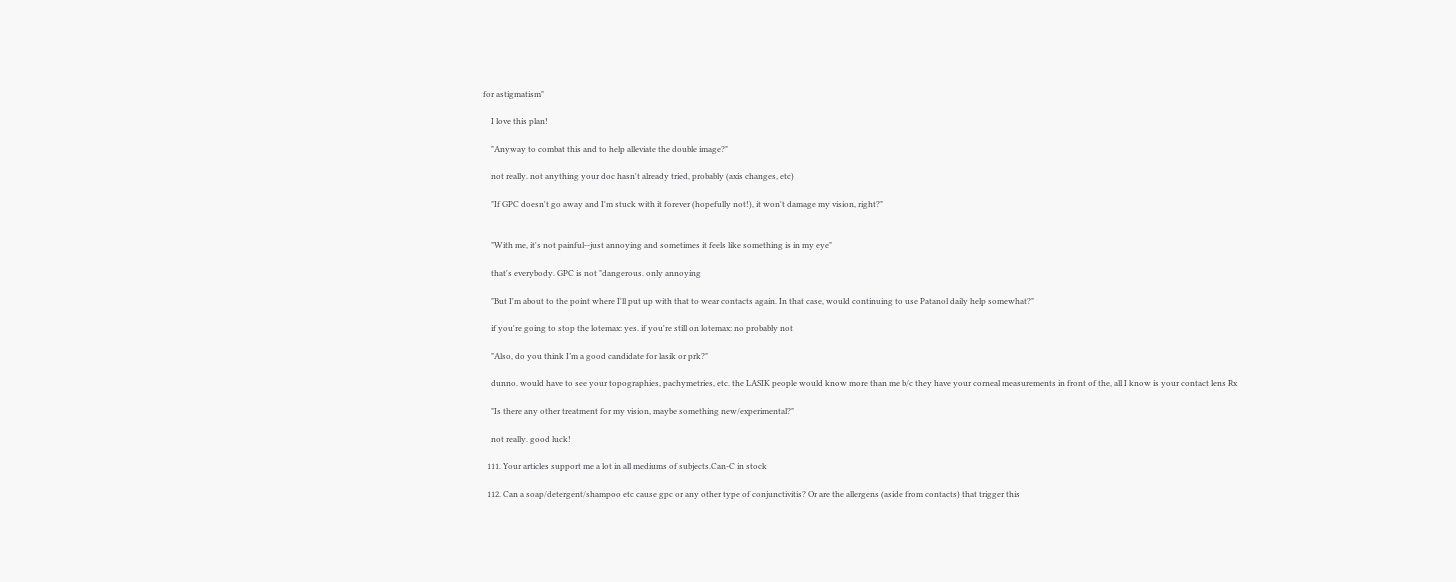for astigmatism"

    I love this plan!

    "Anyway to combat this and to help alleviate the double image?"

    not really. not anything your doc hasn't already tried, probably (axis changes, etc)

    "If GPC doesn't go away and I'm stuck with it forever (hopefully not!), it won't damage my vision, right?"


    "With me, it's not painful--just annoying and sometimes it feels like something is in my eye"

    that's everybody. GPC is not "dangerous. only annoying

    "But I'm about to the point where I'll put up with that to wear contacts again. In that case, would continuing to use Patanol daily help somewhat?"

    if you're going to stop the lotemax: yes. if you're still on lotemax: no probably not

    "Also, do you think I’m a good candidate for lasik or prk?"

    dunno. would have to see your topographies, pachymetries, etc. the LASIK people would know more than me b/c they have your corneal measurements in front of the, all I know is your contact lens Rx

    "Is there any other treatment for my vision, maybe something new/experimental?"

    not really. good luck!

  111. Your articles support me a lot in all mediums of subjects.Can-C in stock

  112. Can a soap/detergent/shampoo etc cause gpc or any other type of conjunctivitis? Or are the allergens (aside from contacts) that trigger this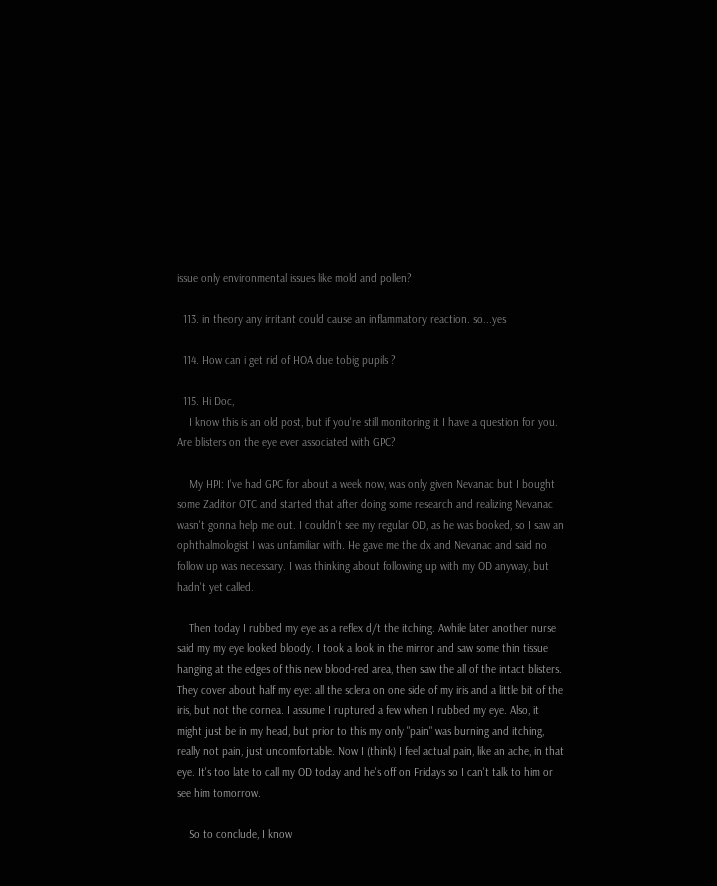issue only environmental issues like mold and pollen?

  113. in theory any irritant could cause an inflammatory reaction. so...yes

  114. How can i get rid of HOA due tobig pupils ?

  115. Hi Doc,
    I know this is an old post, but if you're still monitoring it I have a question for you. Are blisters on the eye ever associated with GPC?

    My HPI: I've had GPC for about a week now, was only given Nevanac but I bought some Zaditor OTC and started that after doing some research and realizing Nevanac wasn't gonna help me out. I couldn't see my regular OD, as he was booked, so I saw an ophthalmologist I was unfamiliar with. He gave me the dx and Nevanac and said no follow up was necessary. I was thinking about following up with my OD anyway, but hadn't yet called.

    Then today I rubbed my eye as a reflex d/t the itching. Awhile later another nurse said my my eye looked bloody. I took a look in the mirror and saw some thin tissue hanging at the edges of this new blood-red area, then saw the all of the intact blisters. They cover about half my eye: all the sclera on one side of my iris and a little bit of the iris, but not the cornea. I assume I ruptured a few when I rubbed my eye. Also, it might just be in my head, but prior to this my only "pain" was burning and itching, really not pain, just uncomfortable. Now I (think) I feel actual pain, like an ache, in that eye. It's too late to call my OD today and he's off on Fridays so I can't talk to him or see him tomorrow.

    So to conclude, I know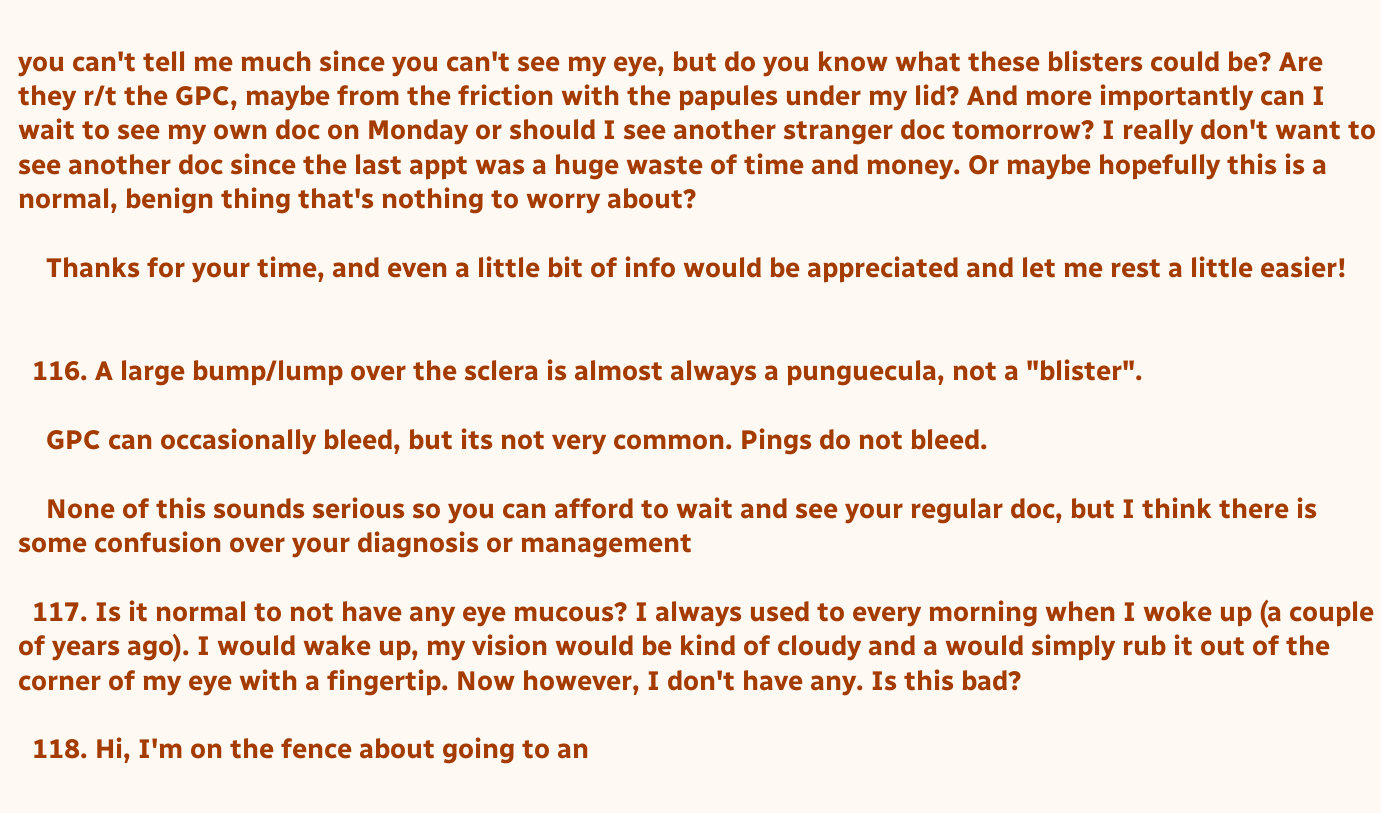you can't tell me much since you can't see my eye, but do you know what these blisters could be? Are they r/t the GPC, maybe from the friction with the papules under my lid? And more importantly can I wait to see my own doc on Monday or should I see another stranger doc tomorrow? I really don't want to see another doc since the last appt was a huge waste of time and money. Or maybe hopefully this is a normal, benign thing that's nothing to worry about?

    Thanks for your time, and even a little bit of info would be appreciated and let me rest a little easier!


  116. A large bump/lump over the sclera is almost always a punguecula, not a "blister".

    GPC can occasionally bleed, but its not very common. Pings do not bleed.

    None of this sounds serious so you can afford to wait and see your regular doc, but I think there is some confusion over your diagnosis or management

  117. Is it normal to not have any eye mucous? I always used to every morning when I woke up (a couple of years ago). I would wake up, my vision would be kind of cloudy and a would simply rub it out of the corner of my eye with a fingertip. Now however, I don't have any. Is this bad?

  118. Hi, I'm on the fence about going to an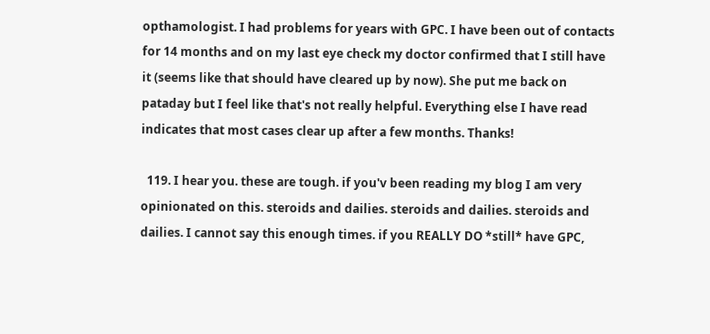opthamologist. I had problems for years with GPC. I have been out of contacts for 14 months and on my last eye check my doctor confirmed that I still have it (seems like that should have cleared up by now). She put me back on pataday but I feel like that's not really helpful. Everything else I have read indicates that most cases clear up after a few months. Thanks!

  119. I hear you. these are tough. if you'v been reading my blog I am very opinionated on this. steroids and dailies. steroids and dailies. steroids and dailies. I cannot say this enough times. if you REALLY DO *still* have GPC,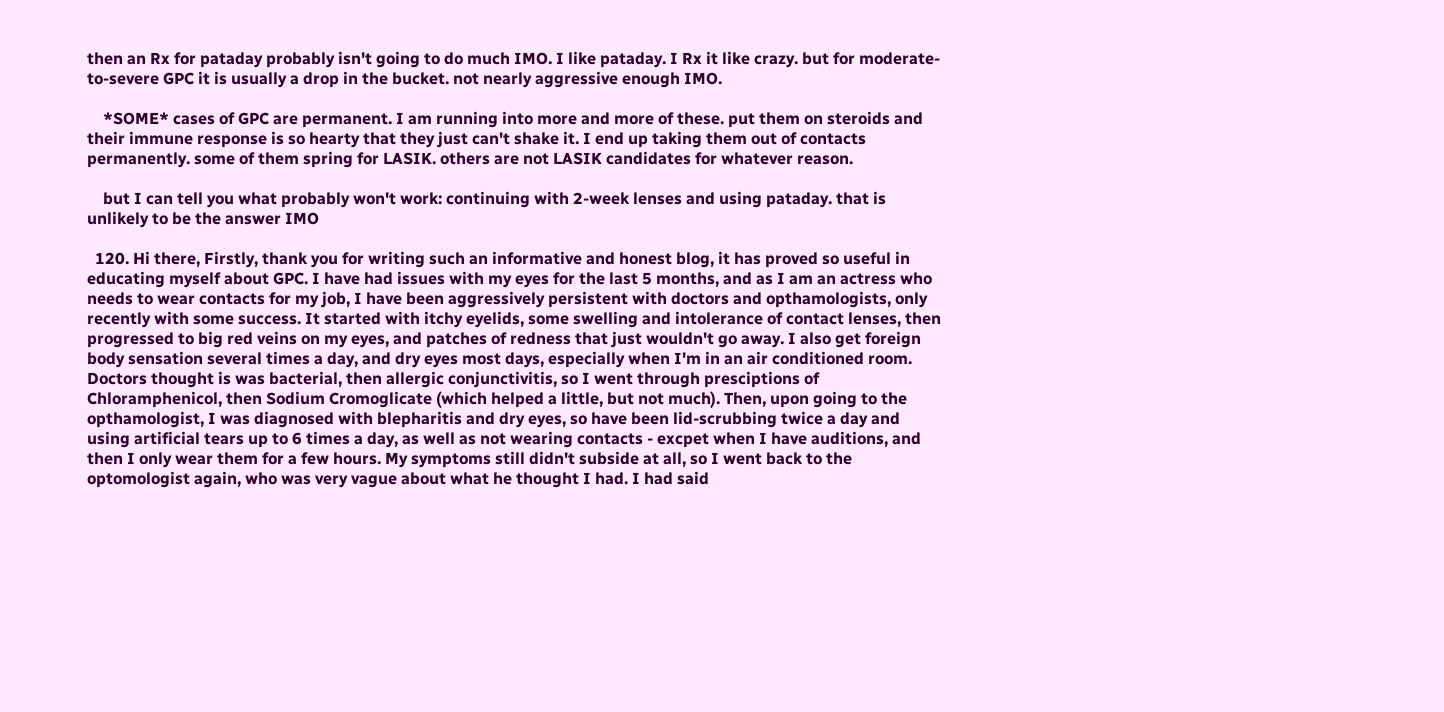then an Rx for pataday probably isn't going to do much IMO. I like pataday. I Rx it like crazy. but for moderate-to-severe GPC it is usually a drop in the bucket. not nearly aggressive enough IMO.

    *SOME* cases of GPC are permanent. I am running into more and more of these. put them on steroids and their immune response is so hearty that they just can't shake it. I end up taking them out of contacts permanently. some of them spring for LASIK. others are not LASIK candidates for whatever reason.

    but I can tell you what probably won't work: continuing with 2-week lenses and using pataday. that is unlikely to be the answer IMO

  120. Hi there, Firstly, thank you for writing such an informative and honest blog, it has proved so useful in educating myself about GPC. I have had issues with my eyes for the last 5 months, and as I am an actress who needs to wear contacts for my job, I have been aggressively persistent with doctors and opthamologists, only recently with some success. It started with itchy eyelids, some swelling and intolerance of contact lenses, then progressed to big red veins on my eyes, and patches of redness that just wouldn't go away. I also get foreign body sensation several times a day, and dry eyes most days, especially when I'm in an air conditioned room. Doctors thought is was bacterial, then allergic conjunctivitis, so I went through presciptions of Chloramphenicol, then Sodium Cromoglicate (which helped a little, but not much). Then, upon going to the opthamologist, I was diagnosed with blepharitis and dry eyes, so have been lid-scrubbing twice a day and using artificial tears up to 6 times a day, as well as not wearing contacts - excpet when I have auditions, and then I only wear them for a few hours. My symptoms still didn't subside at all, so I went back to the optomologist again, who was very vague about what he thought I had. I had said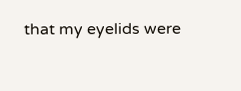that my eyelids were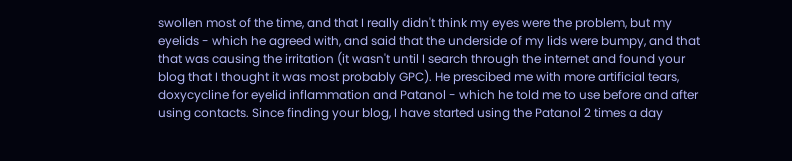swollen most of the time, and that I really didn't think my eyes were the problem, but my eyelids - which he agreed with, and said that the underside of my lids were bumpy, and that that was causing the irritation (it wasn't until I search through the internet and found your blog that I thought it was most probably GPC). He prescibed me with more artificial tears, doxycycline for eyelid inflammation and Patanol - which he told me to use before and after using contacts. Since finding your blog, I have started using the Patanol 2 times a day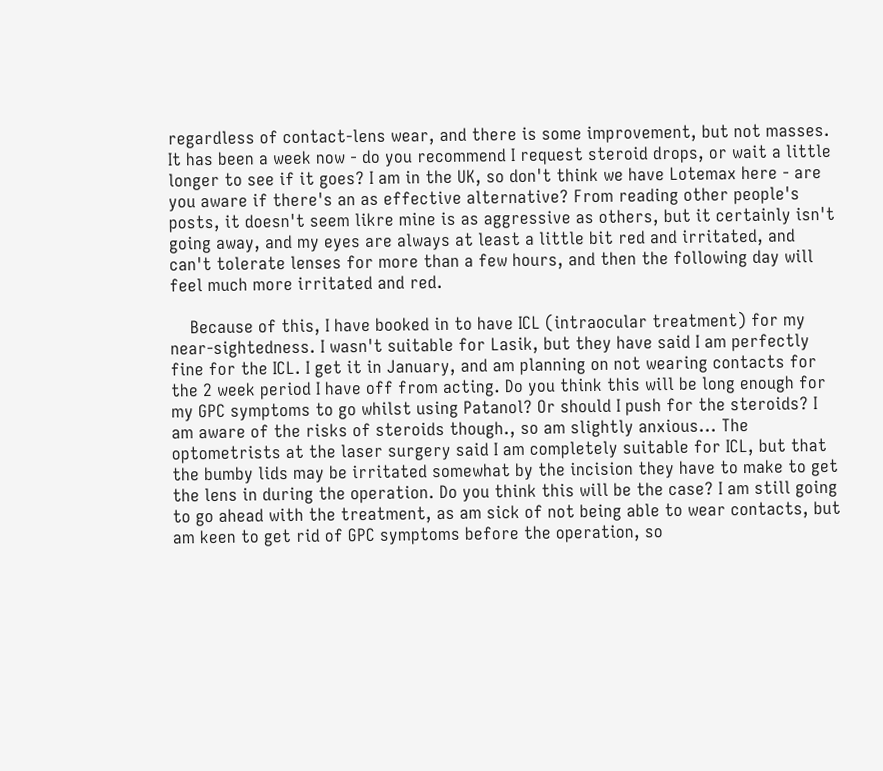regardless of contact-lens wear, and there is some improvement, but not masses. It has been a week now - do you recommend I request steroid drops, or wait a little longer to see if it goes? I am in the UK, so don't think we have Lotemax here - are you aware if there's an as effective alternative? From reading other people's posts, it doesn't seem likre mine is as aggressive as others, but it certainly isn't going away, and my eyes are always at least a little bit red and irritated, and can't tolerate lenses for more than a few hours, and then the following day will feel much more irritated and red.

    Because of this, I have booked in to have ICL (intraocular treatment) for my near-sightedness. I wasn't suitable for Lasik, but they have said I am perfectly fine for the ICL. I get it in January, and am planning on not wearing contacts for the 2 week period I have off from acting. Do you think this will be long enough for my GPC symptoms to go whilst using Patanol? Or should I push for the steroids? I am aware of the risks of steroids though., so am slightly anxious... The optometrists at the laser surgery said I am completely suitable for ICL, but that the bumby lids may be irritated somewhat by the incision they have to make to get the lens in during the operation. Do you think this will be the case? I am still going to go ahead with the treatment, as am sick of not being able to wear contacts, but am keen to get rid of GPC symptoms before the operation, so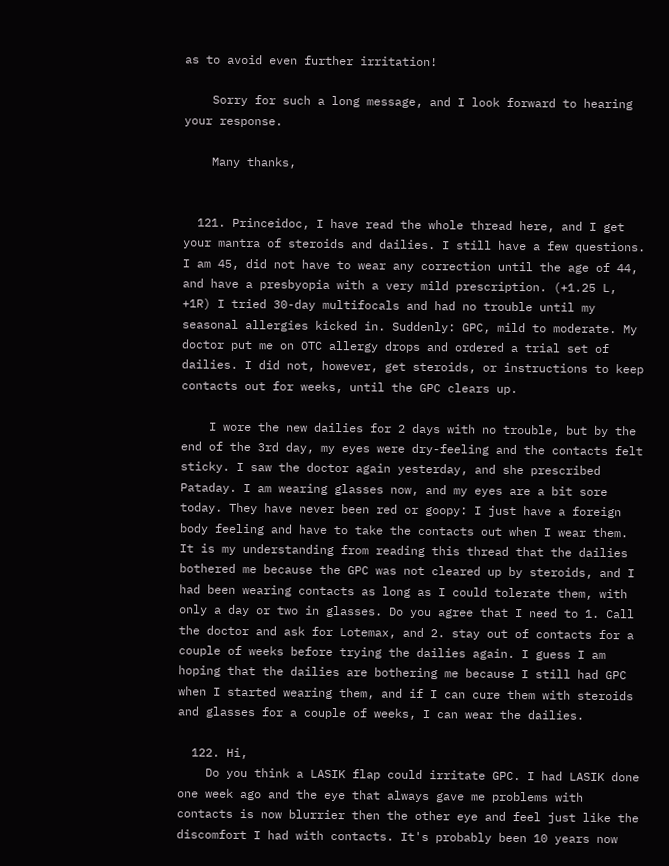as to avoid even further irritation!

    Sorry for such a long message, and I look forward to hearing your response.

    Many thanks,


  121. Princeidoc, I have read the whole thread here, and I get your mantra of steroids and dailies. I still have a few questions. I am 45, did not have to wear any correction until the age of 44, and have a presbyopia with a very mild prescription. (+1.25 L, +1R) I tried 30-day multifocals and had no trouble until my seasonal allergies kicked in. Suddenly: GPC, mild to moderate. My doctor put me on OTC allergy drops and ordered a trial set of dailies. I did not, however, get steroids, or instructions to keep contacts out for weeks, until the GPC clears up.

    I wore the new dailies for 2 days with no trouble, but by the end of the 3rd day, my eyes were dry-feeling and the contacts felt sticky. I saw the doctor again yesterday, and she prescribed Pataday. I am wearing glasses now, and my eyes are a bit sore today. They have never been red or goopy: I just have a foreign body feeling and have to take the contacts out when I wear them. It is my understanding from reading this thread that the dailies bothered me because the GPC was not cleared up by steroids, and I had been wearing contacts as long as I could tolerate them, with only a day or two in glasses. Do you agree that I need to 1. Call the doctor and ask for Lotemax, and 2. stay out of contacts for a couple of weeks before trying the dailies again. I guess I am hoping that the dailies are bothering me because I still had GPC when I started wearing them, and if I can cure them with steroids and glasses for a couple of weeks, I can wear the dailies.

  122. Hi,
    Do you think a LASIK flap could irritate GPC. I had LASIK done one week ago and the eye that always gave me problems with contacts is now blurrier then the other eye and feel just like the discomfort I had with contacts. It's probably been 10 years now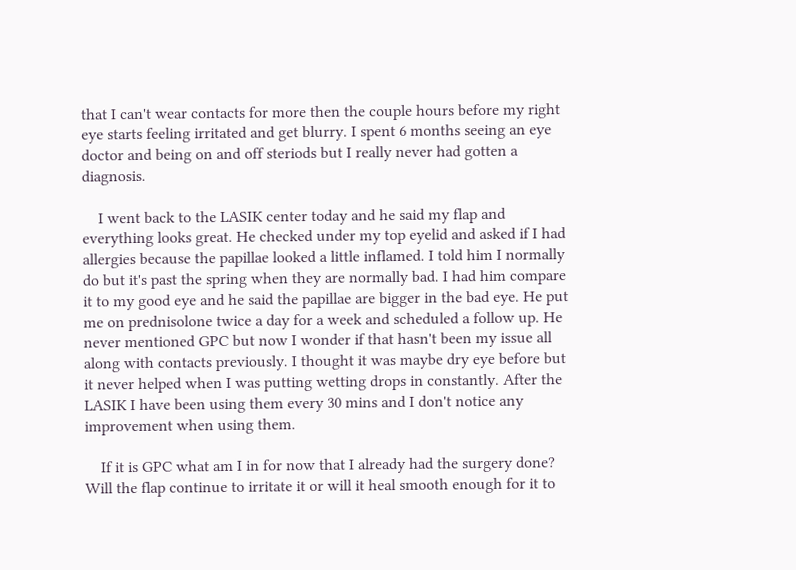that I can't wear contacts for more then the couple hours before my right eye starts feeling irritated and get blurry. I spent 6 months seeing an eye doctor and being on and off steriods but I really never had gotten a diagnosis.

    I went back to the LASIK center today and he said my flap and everything looks great. He checked under my top eyelid and asked if I had allergies because the papillae looked a little inflamed. I told him I normally do but it's past the spring when they are normally bad. I had him compare it to my good eye and he said the papillae are bigger in the bad eye. He put me on prednisolone twice a day for a week and scheduled a follow up. He never mentioned GPC but now I wonder if that hasn't been my issue all along with contacts previously. I thought it was maybe dry eye before but it never helped when I was putting wetting drops in constantly. After the LASIK I have been using them every 30 mins and I don't notice any improvement when using them.

    If it is GPC what am I in for now that I already had the surgery done? Will the flap continue to irritate it or will it heal smooth enough for it to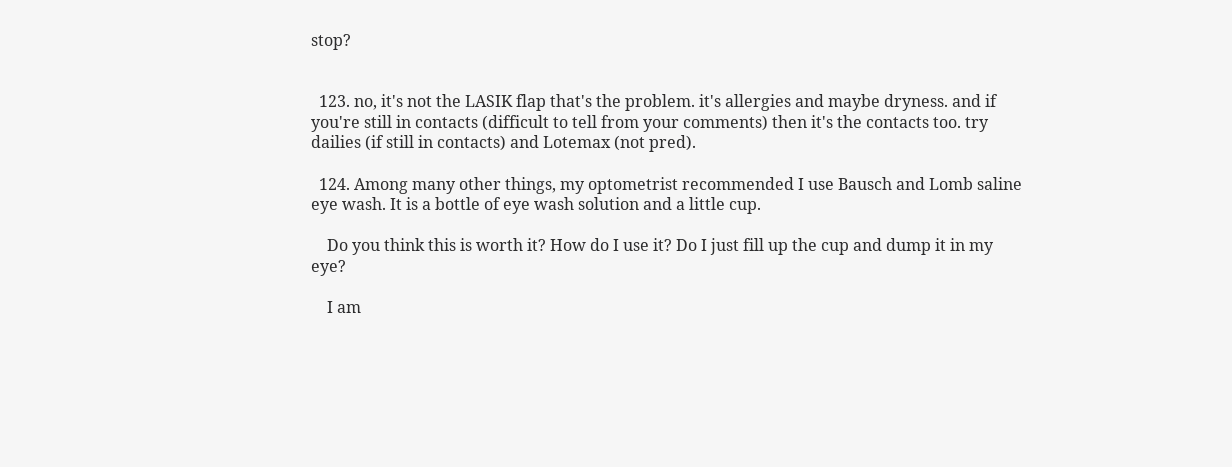stop?


  123. no, it's not the LASIK flap that's the problem. it's allergies and maybe dryness. and if you're still in contacts (difficult to tell from your comments) then it's the contacts too. try dailies (if still in contacts) and Lotemax (not pred).

  124. Among many other things, my optometrist recommended I use Bausch and Lomb saline eye wash. It is a bottle of eye wash solution and a little cup.

    Do you think this is worth it? How do I use it? Do I just fill up the cup and dump it in my eye?

    I am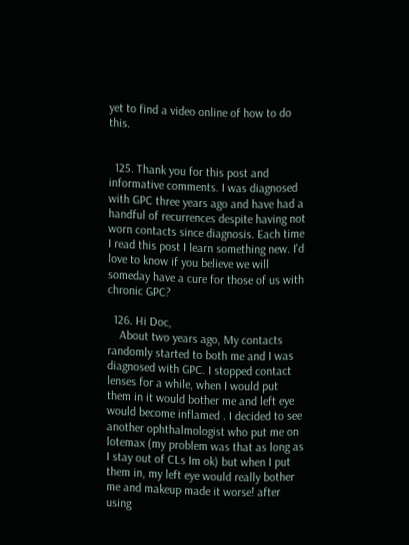yet to find a video online of how to do this.


  125. Thank you for this post and informative comments. I was diagnosed with GPC three years ago and have had a handful of recurrences despite having not worn contacts since diagnosis. Each time I read this post I learn something new. I'd love to know if you believe we will someday have a cure for those of us with chronic GPC?

  126. Hi Doc,
    About two years ago, My contacts randomly started to both me and I was diagnosed with GPC. I stopped contact lenses for a while, when I would put them in it would bother me and left eye would become inflamed . I decided to see another ophthalmologist who put me on lotemax (my problem was that as long as I stay out of CLs Im ok) but when I put them in, my left eye would really bother me and makeup made it worse! after using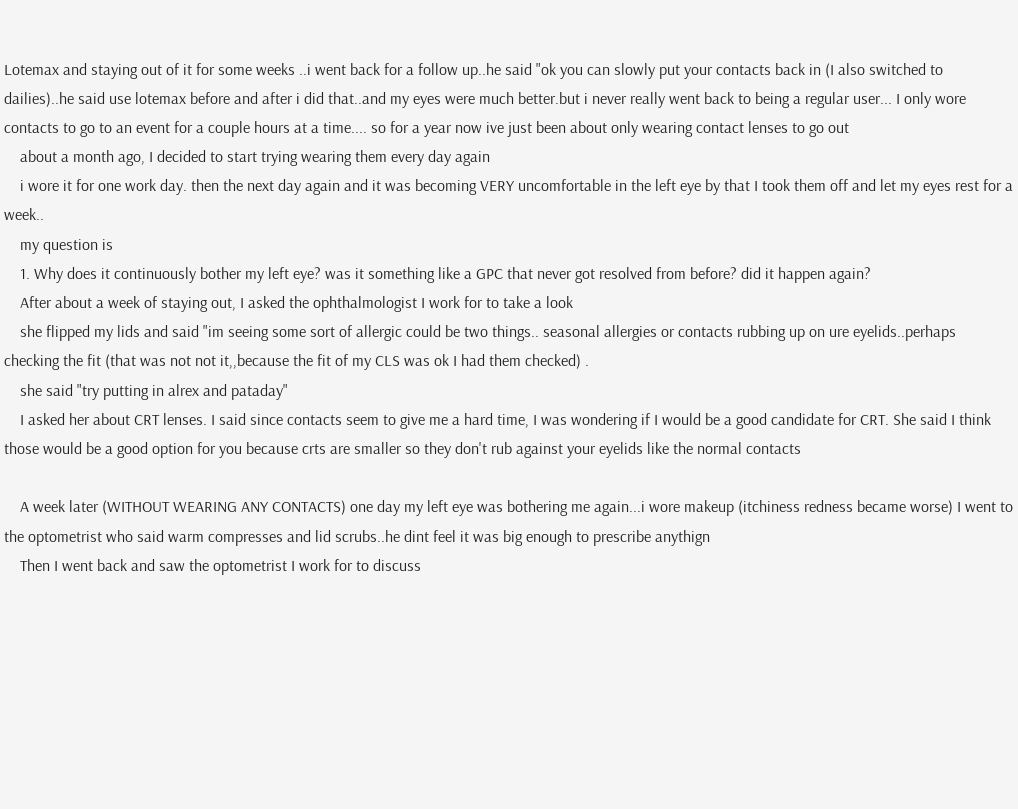Lotemax and staying out of it for some weeks ..i went back for a follow up..he said "ok you can slowly put your contacts back in (I also switched to dailies)..he said use lotemax before and after i did that..and my eyes were much better.but i never really went back to being a regular user... I only wore contacts to go to an event for a couple hours at a time.... so for a year now ive just been about only wearing contact lenses to go out
    about a month ago, I decided to start trying wearing them every day again
    i wore it for one work day. then the next day again and it was becoming VERY uncomfortable in the left eye by that I took them off and let my eyes rest for a week..
    my question is
    1. Why does it continuously bother my left eye? was it something like a GPC that never got resolved from before? did it happen again?
    After about a week of staying out, I asked the ophthalmologist I work for to take a look
    she flipped my lids and said "im seeing some sort of allergic could be two things.. seasonal allergies or contacts rubbing up on ure eyelids..perhaps checking the fit (that was not not it,,because the fit of my CLS was ok I had them checked) .
    she said "try putting in alrex and pataday"
    I asked her about CRT lenses. I said since contacts seem to give me a hard time, I was wondering if I would be a good candidate for CRT. She said I think those would be a good option for you because crts are smaller so they don't rub against your eyelids like the normal contacts

    A week later (WITHOUT WEARING ANY CONTACTS) one day my left eye was bothering me again...i wore makeup (itchiness redness became worse) I went to the optometrist who said warm compresses and lid scrubs..he dint feel it was big enough to prescribe anythign
    Then I went back and saw the optometrist I work for to discuss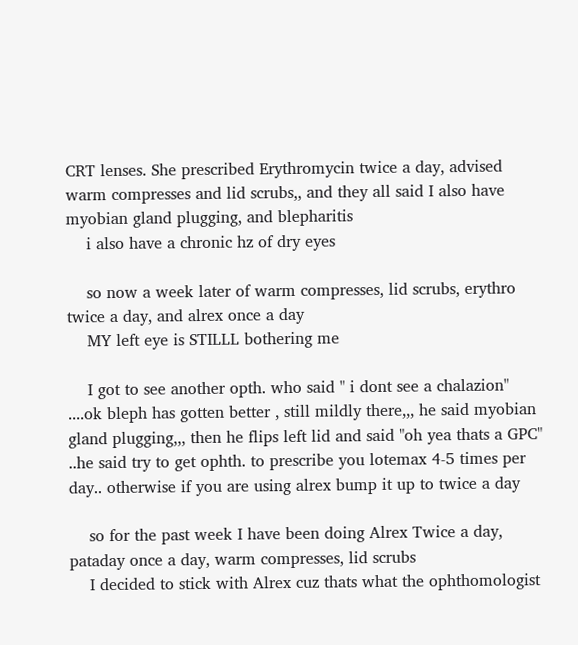CRT lenses. She prescribed Erythromycin twice a day, advised warm compresses and lid scrubs,, and they all said I also have myobian gland plugging, and blepharitis
    i also have a chronic hz of dry eyes

    so now a week later of warm compresses, lid scrubs, erythro twice a day, and alrex once a day
    MY left eye is STILLL bothering me

    I got to see another opth. who said " i dont see a chalazion" ....ok bleph has gotten better , still mildly there,,, he said myobian gland plugging,,, then he flips left lid and said "oh yea thats a GPC" ..he said try to get ophth. to prescribe you lotemax 4-5 times per day.. otherwise if you are using alrex bump it up to twice a day

    so for the past week I have been doing Alrex Twice a day, pataday once a day, warm compresses, lid scrubs
    I decided to stick with Alrex cuz thats what the ophthomologist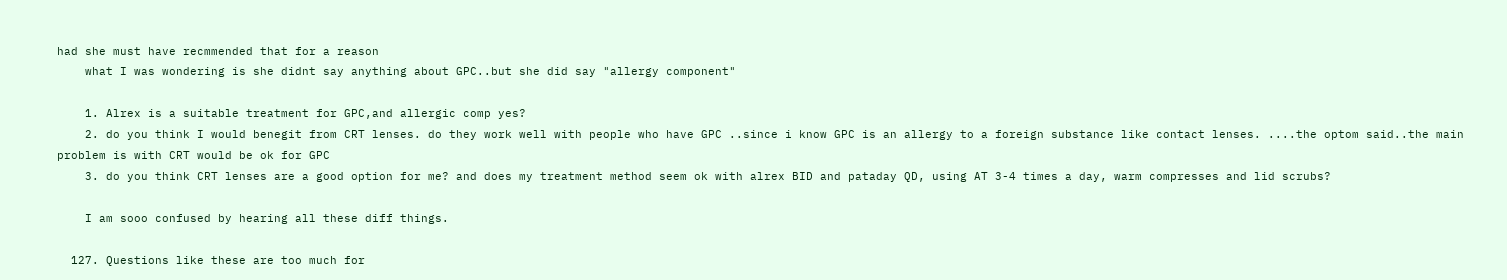had she must have recmmended that for a reason
    what I was wondering is she didnt say anything about GPC..but she did say "allergy component"

    1. Alrex is a suitable treatment for GPC,and allergic comp yes?
    2. do you think I would benegit from CRT lenses. do they work well with people who have GPC ..since i know GPC is an allergy to a foreign substance like contact lenses. ....the optom said..the main problem is with CRT would be ok for GPC
    3. do you think CRT lenses are a good option for me? and does my treatment method seem ok with alrex BID and pataday QD, using AT 3-4 times a day, warm compresses and lid scrubs?

    I am sooo confused by hearing all these diff things.

  127. Questions like these are too much for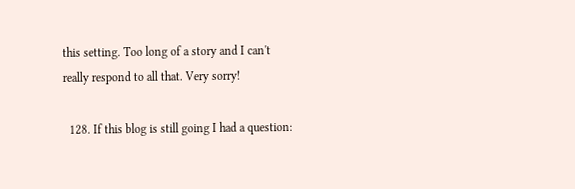this setting. Too long of a story and I can't really respond to all that. Very sorry!

  128. If this blog is still going I had a question: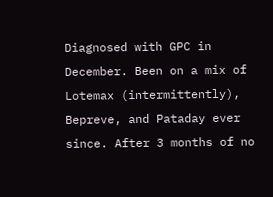Diagnosed with GPC in December. Been on a mix of Lotemax (intermittently), Bepreve, and Pataday ever since. After 3 months of no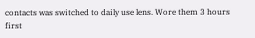contacts was switched to daily use lens. Wore them 3 hours first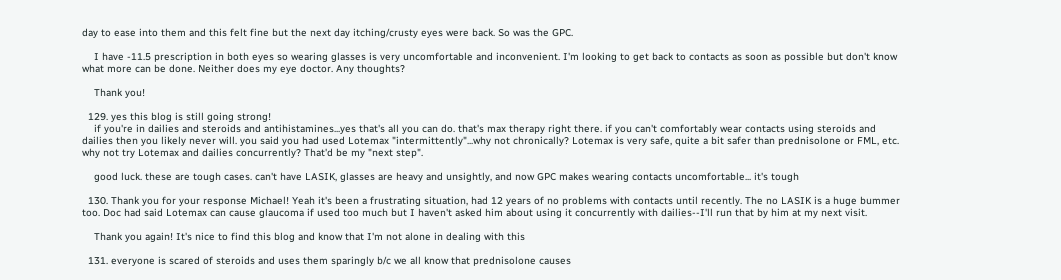day to ease into them and this felt fine but the next day itching/crusty eyes were back. So was the GPC.

    I have -11.5 prescription in both eyes so wearing glasses is very uncomfortable and inconvenient. I'm looking to get back to contacts as soon as possible but don't know what more can be done. Neither does my eye doctor. Any thoughts?

    Thank you!

  129. yes this blog is still going strong!
    if you're in dailies and steroids and antihistamines...yes that's all you can do. that's max therapy right there. if you can't comfortably wear contacts using steroids and dailies then you likely never will. you said you had used Lotemax "intermittently"...why not chronically? Lotemax is very safe, quite a bit safer than prednisolone or FML, etc. why not try Lotemax and dailies concurrently? That'd be my "next step".

    good luck. these are tough cases. can't have LASIK, glasses are heavy and unsightly, and now GPC makes wearing contacts uncomfortable... it's tough

  130. Thank you for your response Michael! Yeah it's been a frustrating situation, had 12 years of no problems with contacts until recently. The no LASIK is a huge bummer too. Doc had said Lotemax can cause glaucoma if used too much but I haven't asked him about using it concurrently with dailies--I'll run that by him at my next visit.

    Thank you again! It's nice to find this blog and know that I'm not alone in dealing with this

  131. everyone is scared of steroids and uses them sparingly b/c we all know that prednisolone causes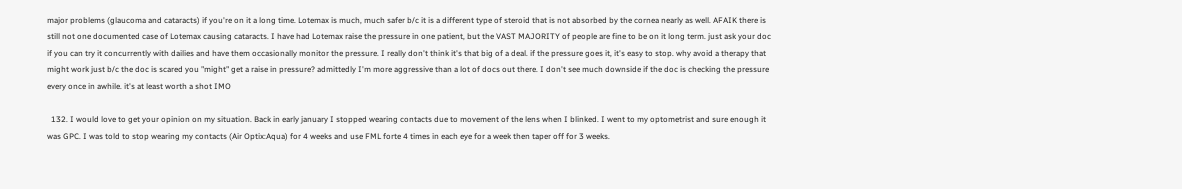major problems (glaucoma and cataracts) if you're on it a long time. Lotemax is much, much safer b/c it is a different type of steroid that is not absorbed by the cornea nearly as well. AFAIK there is still not one documented case of Lotemax causing cataracts. I have had Lotemax raise the pressure in one patient, but the VAST MAJORITY of people are fine to be on it long term. just ask your doc if you can try it concurrently with dailies and have them occasionally monitor the pressure. I really don't think it's that big of a deal. if the pressure goes it, it's easy to stop. why avoid a therapy that might work just b/c the doc is scared you "might" get a raise in pressure? admittedly I'm more aggressive than a lot of docs out there. I don't see much downside if the doc is checking the pressure every once in awhile. it's at least worth a shot IMO

  132. I would love to get your opinion on my situation. Back in early january I stopped wearing contacts due to movement of the lens when I blinked. I went to my optometrist and sure enough it was GPC. I was told to stop wearing my contacts (Air Optix:Aqua) for 4 weeks and use FML forte 4 times in each eye for a week then taper off for 3 weeks.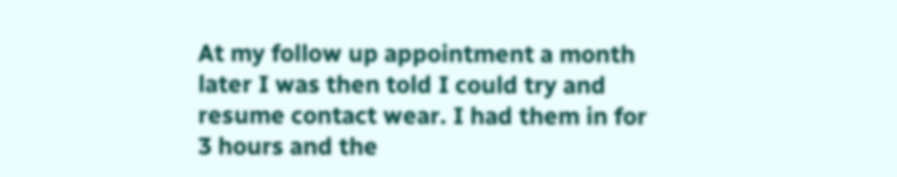At my follow up appointment a month later I was then told I could try and resume contact wear. I had them in for 3 hours and the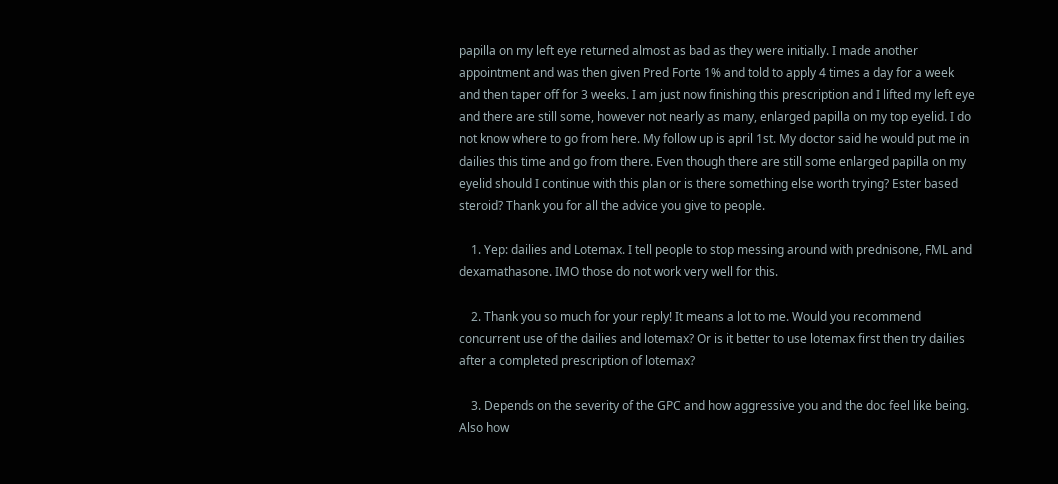papilla on my left eye returned almost as bad as they were initially. I made another appointment and was then given Pred Forte 1% and told to apply 4 times a day for a week and then taper off for 3 weeks. I am just now finishing this prescription and I lifted my left eye and there are still some, however not nearly as many, enlarged papilla on my top eyelid. I do not know where to go from here. My follow up is april 1st. My doctor said he would put me in dailies this time and go from there. Even though there are still some enlarged papilla on my eyelid should I continue with this plan or is there something else worth trying? Ester based steroid? Thank you for all the advice you give to people.

    1. Yep: dailies and Lotemax. I tell people to stop messing around with prednisone, FML and dexamathasone. IMO those do not work very well for this.

    2. Thank you so much for your reply! It means a lot to me. Would you recommend concurrent use of the dailies and lotemax? Or is it better to use lotemax first then try dailies after a completed prescription of lotemax?

    3. Depends on the severity of the GPC and how aggressive you and the doc feel like being. Also how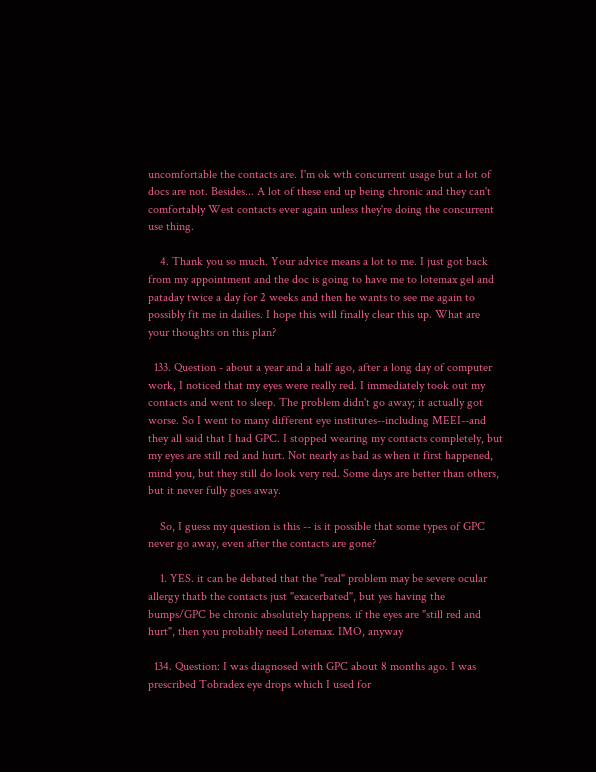uncomfortable the contacts are. I'm ok wth concurrent usage but a lot of docs are not. Besides... A lot of these end up being chronic and they can't comfortably West contacts ever again unless they're doing the concurrent use thing.

    4. Thank you so much. Your advice means a lot to me. I just got back from my appointment and the doc is going to have me to lotemax gel and pataday twice a day for 2 weeks and then he wants to see me again to possibly fit me in dailies. I hope this will finally clear this up. What are your thoughts on this plan?

  133. Question - about a year and a half ago, after a long day of computer work, I noticed that my eyes were really red. I immediately took out my contacts and went to sleep. The problem didn't go away; it actually got worse. So I went to many different eye institutes--including MEEI--and they all said that I had GPC. I stopped wearing my contacts completely, but my eyes are still red and hurt. Not nearly as bad as when it first happened, mind you, but they still do look very red. Some days are better than others, but it never fully goes away.

    So, I guess my question is this -- is it possible that some types of GPC never go away, even after the contacts are gone?

    1. YES. it can be debated that the "real" problem may be severe ocular allergy thatb the contacts just "exacerbated", but yes having the bumps/GPC be chronic absolutely happens. if the eyes are "still red and hurt", then you probably need Lotemax. IMO, anyway

  134. Question: I was diagnosed with GPC about 8 months ago. I was prescribed Tobradex eye drops which I used for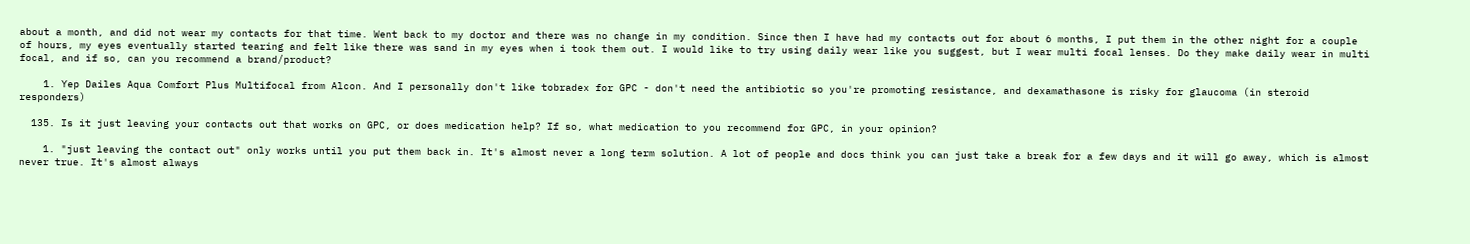about a month, and did not wear my contacts for that time. Went back to my doctor and there was no change in my condition. Since then I have had my contacts out for about 6 months, I put them in the other night for a couple of hours, my eyes eventually started tearing and felt like there was sand in my eyes when i took them out. I would like to try using daily wear like you suggest, but I wear multi focal lenses. Do they make daily wear in multi focal, and if so, can you recommend a brand/product?

    1. Yep Dailes Aqua Comfort Plus Multifocal from Alcon. And I personally don't like tobradex for GPC - don't need the antibiotic so you're promoting resistance, and dexamathasone is risky for glaucoma (in steroid responders)

  135. Is it just leaving your contacts out that works on GPC, or does medication help? If so, what medication to you recommend for GPC, in your opinion?

    1. "just leaving the contact out" only works until you put them back in. It's almost never a long term solution. A lot of people and docs think you can just take a break for a few days and it will go away, which is almost never true. It's almost always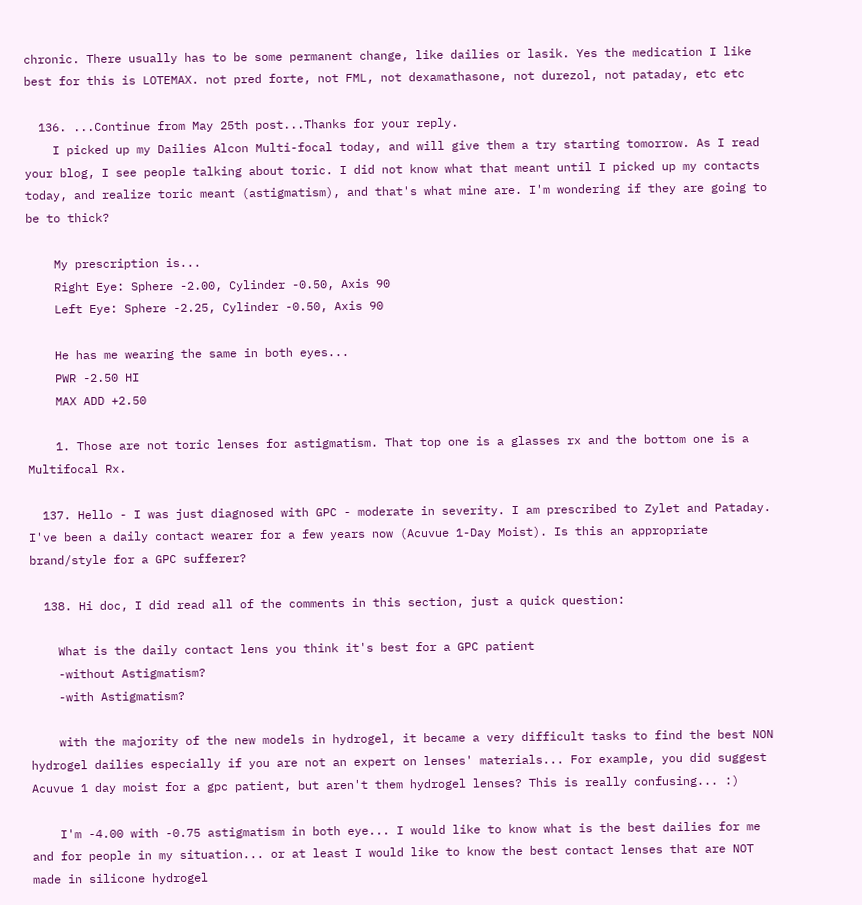chronic. There usually has to be some permanent change, like dailies or lasik. Yes the medication I like best for this is LOTEMAX. not pred forte, not FML, not dexamathasone, not durezol, not pataday, etc etc

  136. ...Continue from May 25th post...Thanks for your reply.
    I picked up my Dailies Alcon Multi-focal today, and will give them a try starting tomorrow. As I read your blog, I see people talking about toric. I did not know what that meant until I picked up my contacts today, and realize toric meant (astigmatism), and that's what mine are. I'm wondering if they are going to be to thick?

    My prescription is...
    Right Eye: Sphere -2.00, Cylinder -0.50, Axis 90
    Left Eye: Sphere -2.25, Cylinder -0.50, Axis 90

    He has me wearing the same in both eyes...
    PWR -2.50 HI
    MAX ADD +2.50

    1. Those are not toric lenses for astigmatism. That top one is a glasses rx and the bottom one is a Multifocal Rx.

  137. Hello - I was just diagnosed with GPC - moderate in severity. I am prescribed to Zylet and Pataday. I've been a daily contact wearer for a few years now (Acuvue 1-Day Moist). Is this an appropriate brand/style for a GPC sufferer?

  138. Hi doc, I did read all of the comments in this section, just a quick question:

    What is the daily contact lens you think it's best for a GPC patient
    -without Astigmatism?
    -with Astigmatism?

    with the majority of the new models in hydrogel, it became a very difficult tasks to find the best NON hydrogel dailies especially if you are not an expert on lenses' materials... For example, you did suggest Acuvue 1 day moist for a gpc patient, but aren't them hydrogel lenses? This is really confusing... :)

    I'm -4.00 with -0.75 astigmatism in both eye... I would like to know what is the best dailies for me and for people in my situation... or at least I would like to know the best contact lenses that are NOT made in silicone hydrogel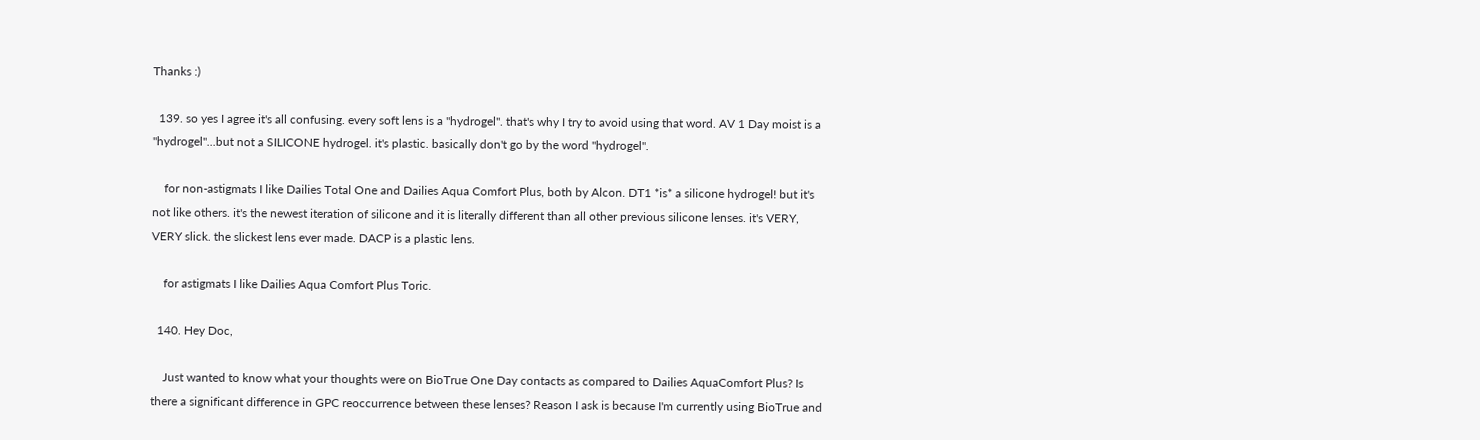Thanks :)

  139. so yes I agree it's all confusing. every soft lens is a "hydrogel". that's why I try to avoid using that word. AV 1 Day moist is a "hydrogel"...but not a SILICONE hydrogel. it's plastic. basically don't go by the word "hydrogel".

    for non-astigmats I like Dailies Total One and Dailies Aqua Comfort Plus, both by Alcon. DT1 *is* a silicone hydrogel! but it's not like others. it's the newest iteration of silicone and it is literally different than all other previous silicone lenses. it's VERY, VERY slick. the slickest lens ever made. DACP is a plastic lens.

    for astigmats I like Dailies Aqua Comfort Plus Toric.

  140. Hey Doc,

    Just wanted to know what your thoughts were on BioTrue One Day contacts as compared to Dailies AquaComfort Plus? Is there a significant difference in GPC reoccurrence between these lenses? Reason I ask is because I'm currently using BioTrue and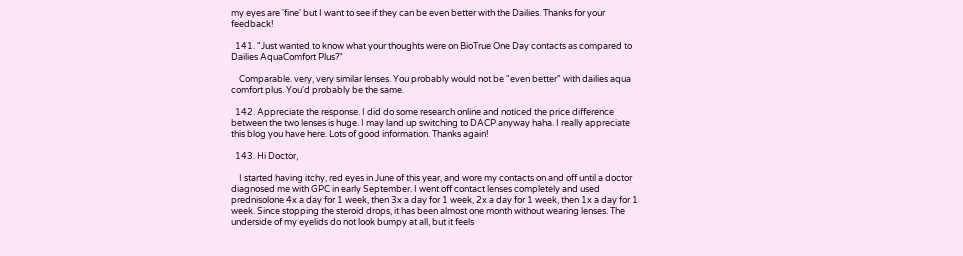my eyes are 'fine' but I want to see if they can be even better with the Dailies. Thanks for your feedback!

  141. "Just wanted to know what your thoughts were on BioTrue One Day contacts as compared to Dailies AquaComfort Plus?"

    Comparable. very, very similar lenses. You probably would not be "even better" with dailies aqua comfort plus. You'd probably be the same.

  142. Appreciate the response. I did do some research online and noticed the price difference between the two lenses is huge. I may land up switching to DACP anyway haha. I really appreciate this blog you have here. Lots of good information. Thanks again!

  143. Hi Doctor,

    I started having itchy, red eyes in June of this year, and wore my contacts on and off until a doctor diagnosed me with GPC in early September. I went off contact lenses completely and used prednisolone 4x a day for 1 week, then 3x a day for 1 week, 2x a day for 1 week, then 1x a day for 1 week. Since stopping the steroid drops, it has been almost one month without wearing lenses. The underside of my eyelids do not look bumpy at all, but it feels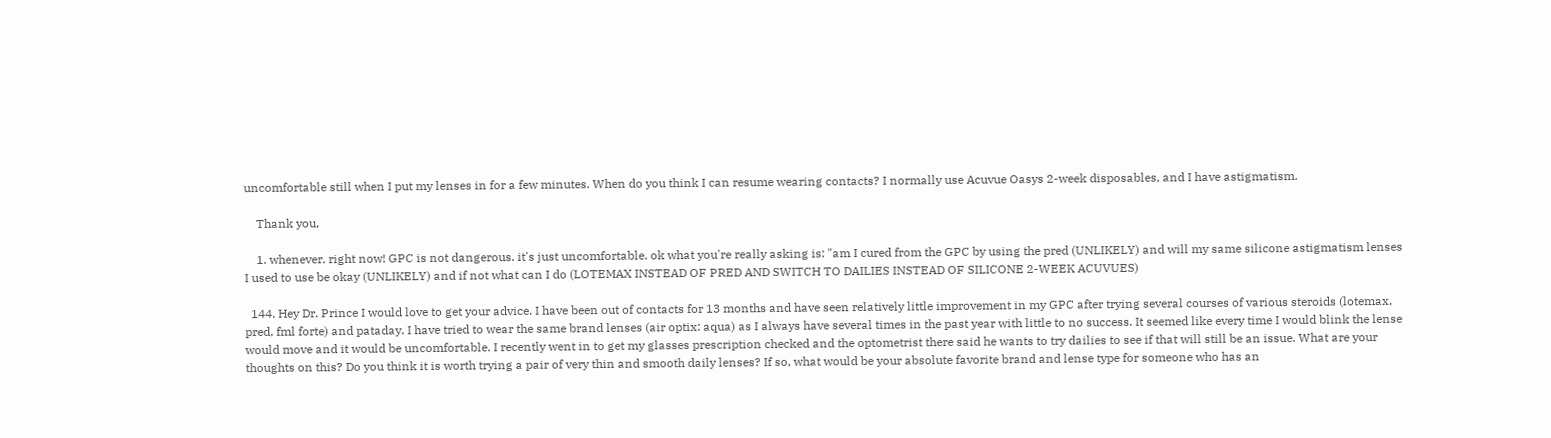uncomfortable still when I put my lenses in for a few minutes. When do you think I can resume wearing contacts? I normally use Acuvue Oasys 2-week disposables, and I have astigmatism.

    Thank you,

    1. whenever. right now! GPC is not dangerous. it's just uncomfortable. ok what you're really asking is: "am I cured from the GPC by using the pred (UNLIKELY) and will my same silicone astigmatism lenses I used to use be okay (UNLIKELY) and if not what can I do (LOTEMAX INSTEAD OF PRED AND SWITCH TO DAILIES INSTEAD OF SILICONE 2-WEEK ACUVUES)

  144. Hey Dr. Prince I would love to get your advice. I have been out of contacts for 13 months and have seen relatively little improvement in my GPC after trying several courses of various steroids (lotemax, pred, fml forte) and pataday. I have tried to wear the same brand lenses (air optix: aqua) as I always have several times in the past year with little to no success. It seemed like every time I would blink the lense would move and it would be uncomfortable. I recently went in to get my glasses prescription checked and the optometrist there said he wants to try dailies to see if that will still be an issue. What are your thoughts on this? Do you think it is worth trying a pair of very thin and smooth daily lenses? If so, what would be your absolute favorite brand and lense type for someone who has an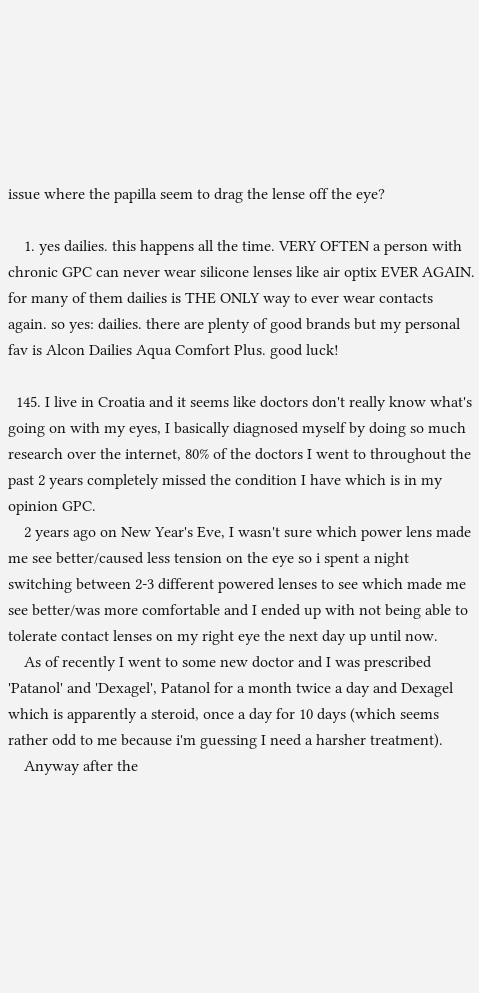issue where the papilla seem to drag the lense off the eye?

    1. yes dailies. this happens all the time. VERY OFTEN a person with chronic GPC can never wear silicone lenses like air optix EVER AGAIN. for many of them dailies is THE ONLY way to ever wear contacts again. so yes: dailies. there are plenty of good brands but my personal fav is Alcon Dailies Aqua Comfort Plus. good luck!

  145. I live in Croatia and it seems like doctors don't really know what's going on with my eyes, I basically diagnosed myself by doing so much research over the internet, 80% of the doctors I went to throughout the past 2 years completely missed the condition I have which is in my opinion GPC.
    2 years ago on New Year's Eve, I wasn't sure which power lens made me see better/caused less tension on the eye so i spent a night switching between 2-3 different powered lenses to see which made me see better/was more comfortable and I ended up with not being able to tolerate contact lenses on my right eye the next day up until now.
    As of recently I went to some new doctor and I was prescribed 'Patanol' and 'Dexagel', Patanol for a month twice a day and Dexagel which is apparently a steroid, once a day for 10 days (which seems rather odd to me because i'm guessing I need a harsher treatment).
    Anyway after the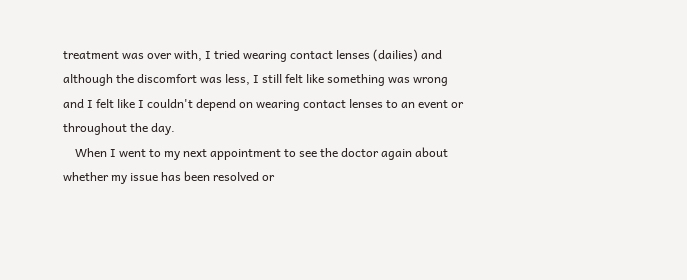treatment was over with, I tried wearing contact lenses (dailies) and although the discomfort was less, I still felt like something was wrong and I felt like I couldn't depend on wearing contact lenses to an event or throughout the day.
    When I went to my next appointment to see the doctor again about whether my issue has been resolved or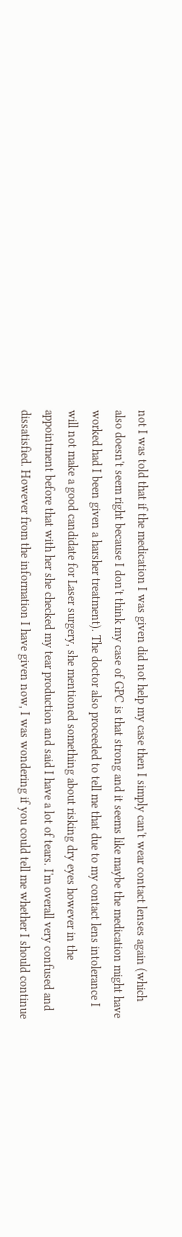not I was told that if the medication I was given did not help my case then I simply can't wear contact lenses again (which also doesn't seem right because I don't think my case of GPC is that strong and it seems like maybe the medication might have worked had I been given a harsher treatment). The doctor also proceeded to tell me that due to my contact lens intolerance I will not make a good candidate for Laser surgery, she mentioned something about risking dry eyes however in the appointment before that with her she checked my tear production and said I have a lot of tears. I'm overall very confused and dissatisfied. However from the information I have given now, I was wondering if you could tell me whether I should continue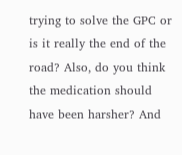trying to solve the GPC or is it really the end of the road? Also, do you think the medication should have been harsher? And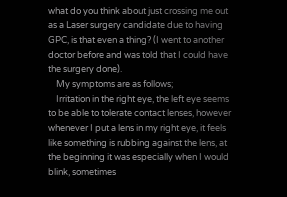what do you think about just crossing me out as a Laser surgery candidate due to having GPC, is that even a thing? (I went to another doctor before and was told that I could have the surgery done).
    My symptoms are as follows;
    Irritation in the right eye, the left eye seems to be able to tolerate contact lenses, however whenever I put a lens in my right eye, it feels like something is rubbing against the lens, at the beginning it was especially when I would blink, sometimes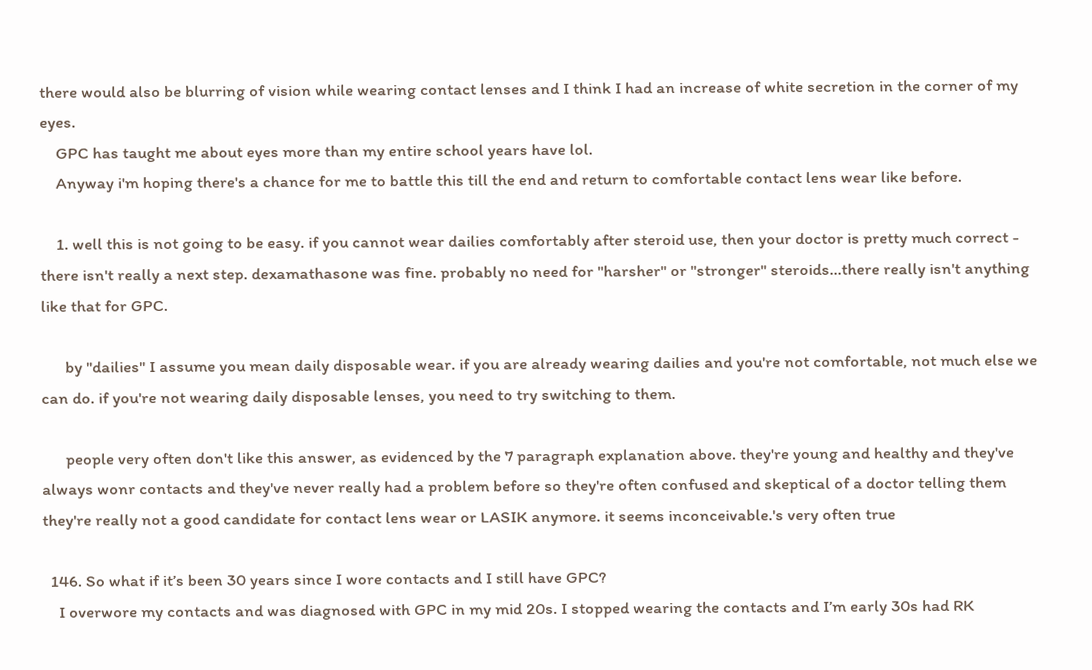there would also be blurring of vision while wearing contact lenses and I think I had an increase of white secretion in the corner of my eyes.
    GPC has taught me about eyes more than my entire school years have lol.
    Anyway i'm hoping there's a chance for me to battle this till the end and return to comfortable contact lens wear like before.

    1. well this is not going to be easy. if you cannot wear dailies comfortably after steroid use, then your doctor is pretty much correct - there isn't really a next step. dexamathasone was fine. probably no need for "harsher" or "stronger" steroids...there really isn't anything like that for GPC.

      by "dailies" I assume you mean daily disposable wear. if you are already wearing dailies and you're not comfortable, not much else we can do. if you're not wearing daily disposable lenses, you need to try switching to them.

      people very often don't like this answer, as evidenced by the 7 paragraph explanation above. they're young and healthy and they've always wonr contacts and they've never really had a problem before so they're often confused and skeptical of a doctor telling them they're really not a good candidate for contact lens wear or LASIK anymore. it seems inconceivable.'s very often true

  146. So what if it’s been 30 years since I wore contacts and I still have GPC?
    I overwore my contacts and was diagnosed with GPC in my mid 20s. I stopped wearing the contacts and I’m early 30s had RK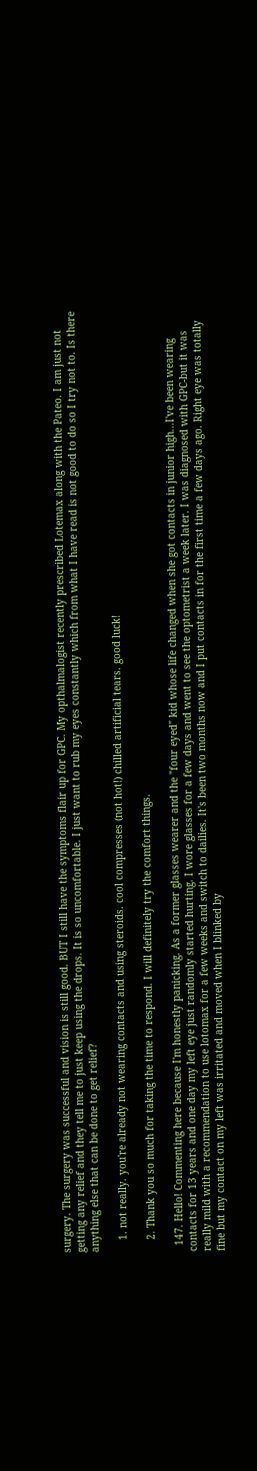surgery. The surgery was successful and vision is still good. BUT I still have the symptoms flair up for GPC. My opthalmalogist recently prescribed Lotemax along with the Pateo. I am just not getting any relief and they tell me to just keep using the drops. It is so uncomfortable. I just want to rub my eyes constantly which from what I have read is not good to do so I try not to. Is there anything else that can be done to get relief?

    1. not really. you're already not wearing contacts and using steroids. cool compresses (not hot!) chilled artificial tears. good luck!

    2. Thank you so much for taking the time to respond. I will definitely try the comfort things.

  147. Hello! Commenting here because I'm honestly panicking. As a former glasses wearer and the "four eyed" kid whose life changed when she got contacts in junior high...I've been wearing contacts for 13 years and one day my left eye just randomly started hurting. I wore glasses for a few days and went to see the optometrist a week later. I was diagnosed with GPC-but it was really mild with a recommendation to use lotomax for a few weeks and switch to dailies. It's been two months now and I put contacts in for the first time a few days ago. Right eye was totally fine but my contact on my left was irritated and moved when I blinked by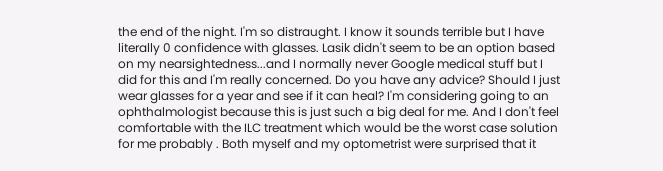the end of the night. I'm so distraught. I know it sounds terrible but I have literally 0 confidence with glasses. Lasik didn't seem to be an option based on my nearsightedness...and I normally never Google medical stuff but I did for this and I'm really concerned. Do you have any advice? Should I just wear glasses for a year and see if it can heal? I'm considering going to an ophthalmologist because this is just such a big deal for me. And I don't feel comfortable with the ILC treatment which would be the worst case solution for me probably . Both myself and my optometrist were surprised that it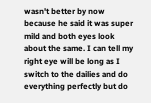wasn't better by now because he said it was super mild and both eyes look about the same. I can tell my right eye will be long as I switch to the dailies and do everything perfectly but do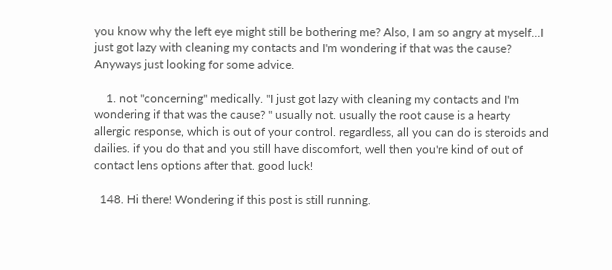you know why the left eye might still be bothering me? Also, I am so angry at myself...I just got lazy with cleaning my contacts and I'm wondering if that was the cause? Anyways just looking for some advice.

    1. not "concerning" medically. "I just got lazy with cleaning my contacts and I'm wondering if that was the cause? " usually not. usually the root cause is a hearty allergic response, which is out of your control. regardless, all you can do is steroids and dailies. if you do that and you still have discomfort, well then you're kind of out of contact lens options after that. good luck!

  148. Hi there! Wondering if this post is still running.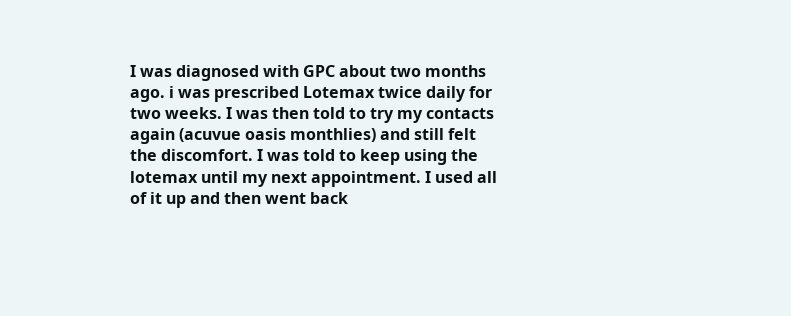I was diagnosed with GPC about two months ago. i was prescribed Lotemax twice daily for two weeks. I was then told to try my contacts again (acuvue oasis monthlies) and still felt the discomfort. I was told to keep using the lotemax until my next appointment. I used all of it up and then went back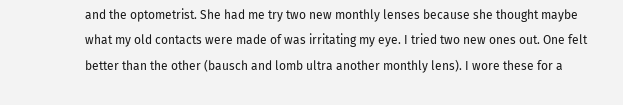and the optometrist. She had me try two new monthly lenses because she thought maybe what my old contacts were made of was irritating my eye. I tried two new ones out. One felt better than the other (bausch and lomb ultra another monthly lens). I wore these for a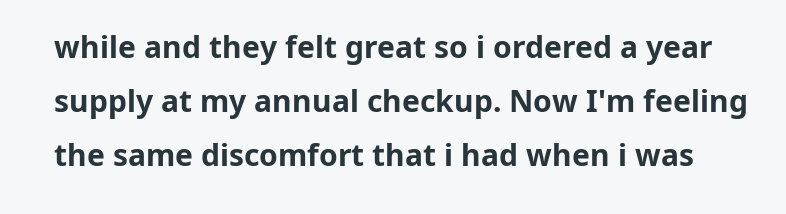while and they felt great so i ordered a year supply at my annual checkup. Now I'm feeling the same discomfort that i had when i was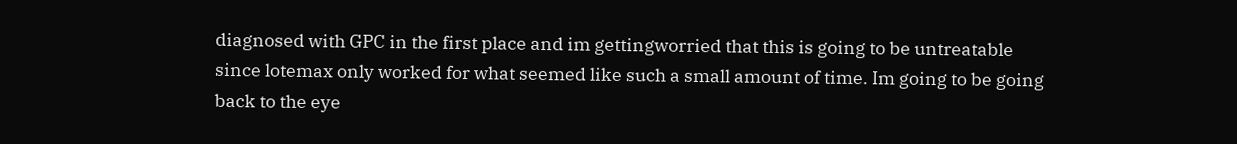diagnosed with GPC in the first place and im gettingworried that this is going to be untreatable since lotemax only worked for what seemed like such a small amount of time. Im going to be going back to the eye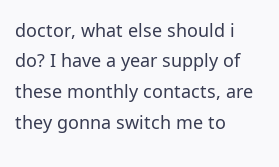doctor, what else should i do? I have a year supply of these monthly contacts, are they gonna switch me to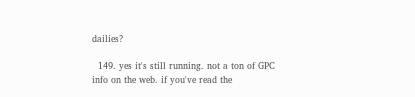dailies?

  149. yes it's still running. not a ton of GPC info on the web. if you've read the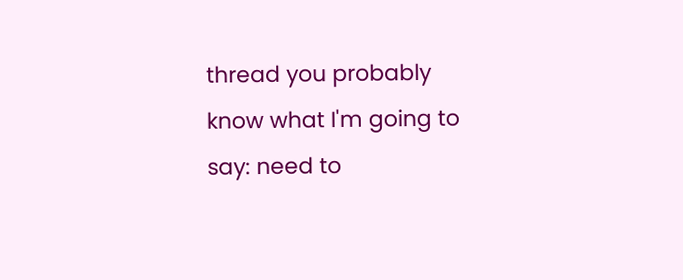thread you probably know what I'm going to say: need to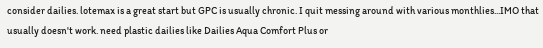consider dailies. lotemax is a great start but GPC is usually chronic. I quit messing around with various monthlies...IMO that usually doesn't work. need plastic dailies like Dailies Aqua Comfort Plus or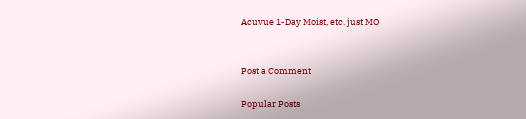Acuvue 1-Day Moist, etc. just MO


Post a Comment

Popular Posts